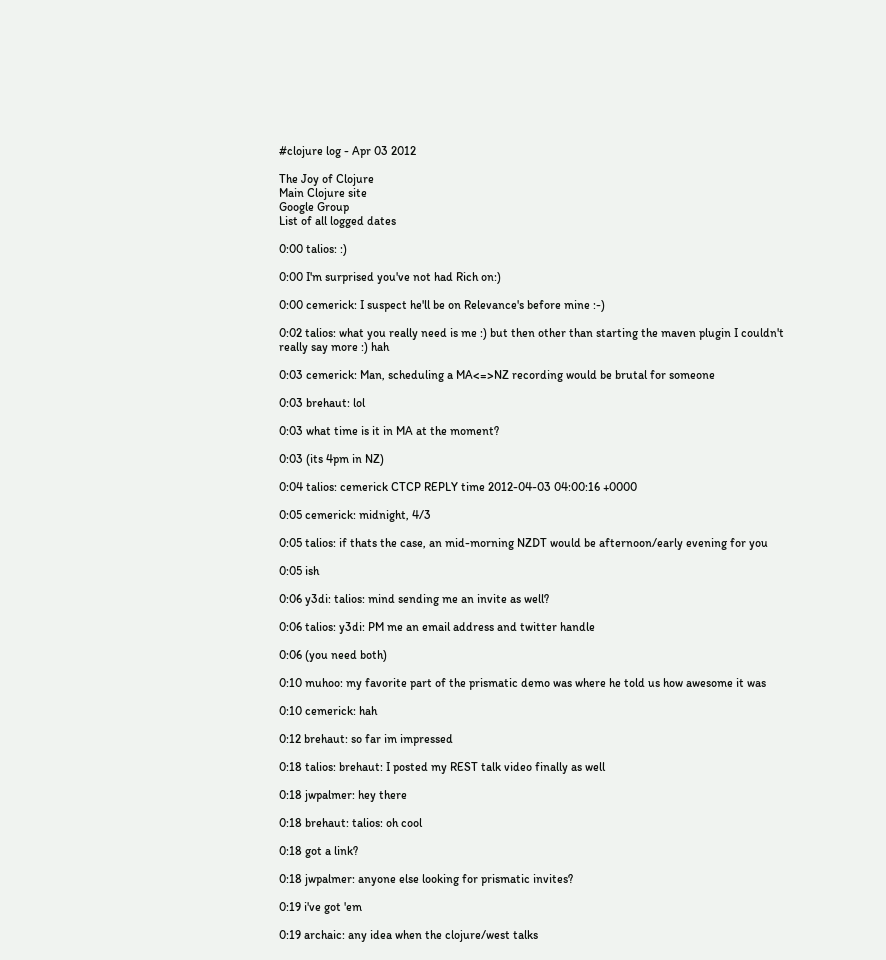#clojure log - Apr 03 2012

The Joy of Clojure
Main Clojure site
Google Group
List of all logged dates

0:00 talios: :)

0:00 I'm surprised you've not had Rich on:)

0:00 cemerick: I suspect he'll be on Relevance's before mine :-)

0:02 talios: what you really need is me :) but then other than starting the maven plugin I couldn't really say more :) hah

0:03 cemerick: Man, scheduling a MA<=>NZ recording would be brutal for someone

0:03 brehaut: lol

0:03 what time is it in MA at the moment?

0:03 (its 4pm in NZ)

0:04 talios: cemerick CTCP REPLY time 2012-04-03 04:00:16 +0000

0:05 cemerick: midnight, 4/3

0:05 talios: if thats the case, an mid-morning NZDT would be afternoon/early evening for you

0:05 ish

0:06 y3di: talios: mind sending me an invite as well?

0:06 talios: y3di: PM me an email address and twitter handle

0:06 (you need both)

0:10 muhoo: my favorite part of the prismatic demo was where he told us how awesome it was

0:10 cemerick: hah

0:12 brehaut: so far im impressed

0:18 talios: brehaut: I posted my REST talk video finally as well

0:18 jwpalmer: hey there

0:18 brehaut: talios: oh cool

0:18 got a link?

0:18 jwpalmer: anyone else looking for prismatic invites?

0:19 i've got 'em

0:19 archaic: any idea when the clojure/west talks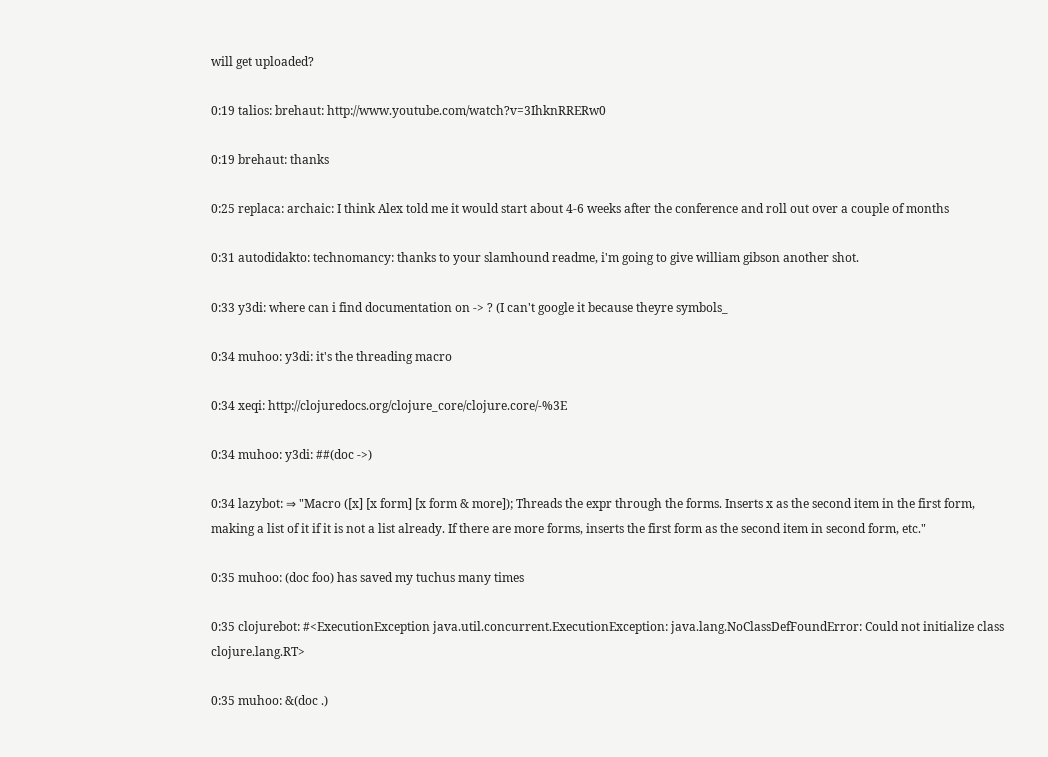will get uploaded?

0:19 talios: brehaut: http://www.youtube.com/watch?v=3IhknRRERw0

0:19 brehaut: thanks

0:25 replaca: archaic: I think Alex told me it would start about 4-6 weeks after the conference and roll out over a couple of months

0:31 autodidakto: technomancy: thanks to your slamhound readme, i'm going to give william gibson another shot.

0:33 y3di: where can i find documentation on -> ? (I can't google it because theyre symbols_

0:34 muhoo: y3di: it's the threading macro

0:34 xeqi: http://clojuredocs.org/clojure_core/clojure.core/-%3E

0:34 muhoo: y3di: ##(doc ->)

0:34 lazybot: ⇒ "Macro ([x] [x form] [x form & more]); Threads the expr through the forms. Inserts x as the second item in the first form, making a list of it if it is not a list already. If there are more forms, inserts the first form as the second item in second form, etc."

0:35 muhoo: (doc foo) has saved my tuchus many times

0:35 clojurebot: #<ExecutionException java.util.concurrent.ExecutionException: java.lang.NoClassDefFoundError: Could not initialize class clojure.lang.RT>

0:35 muhoo: &(doc .)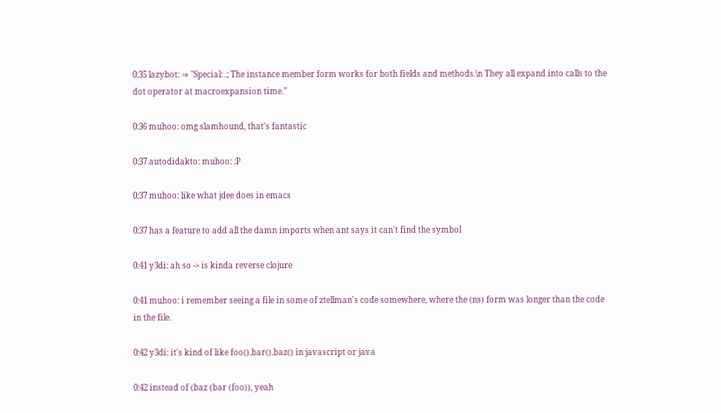0:35 lazybot: ⇒ "Special: .; The instance member form works for both fields and methods.\n They all expand into calls to the dot operator at macroexpansion time."

0:36 muhoo: omg slamhound, that's fantastic

0:37 autodidakto: muhoo: :P

0:37 muhoo: like what jdee does in emacs

0:37 has a feature to add all the damn imports when ant says it can't find the symbol

0:41 y3di: ah so -> is kinda reverse clojure

0:41 muhoo: i remember seeing a file in some of ztellman's code somewhere, where the (ns) form was longer than the code in the file.

0:42 y3di: it's kind of like foo().bar().baz() in javascript or java

0:42 instead of (baz (bar (foo)), yeah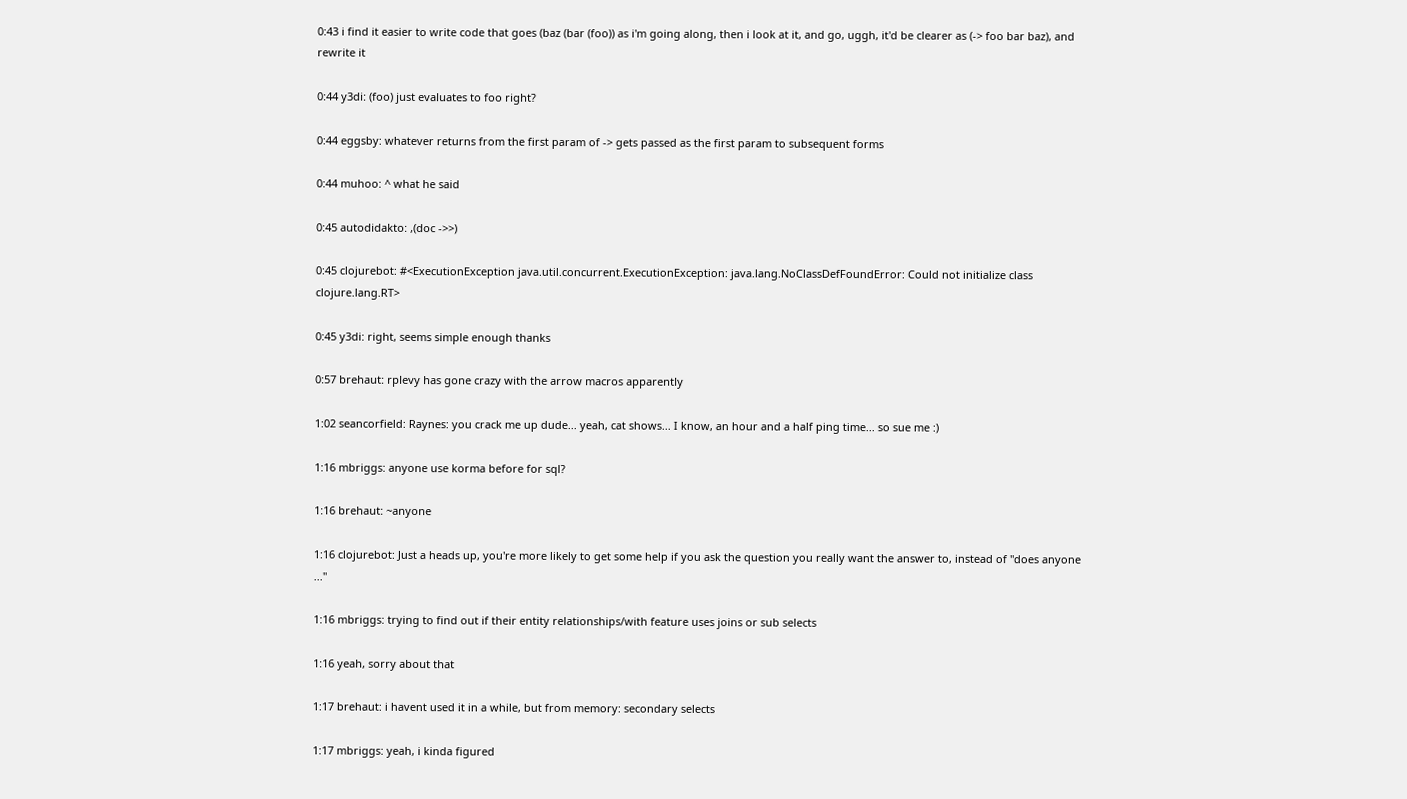0:43 i find it easier to write code that goes (baz (bar (foo)) as i'm going along, then i look at it, and go, uggh, it'd be clearer as (-> foo bar baz), and rewrite it

0:44 y3di: (foo) just evaluates to foo right?

0:44 eggsby: whatever returns from the first param of -> gets passed as the first param to subsequent forms

0:44 muhoo: ^ what he said

0:45 autodidakto: ,(doc ->>)

0:45 clojurebot: #<ExecutionException java.util.concurrent.ExecutionException: java.lang.NoClassDefFoundError: Could not initialize class clojure.lang.RT>

0:45 y3di: right, seems simple enough thanks

0:57 brehaut: rplevy has gone crazy with the arrow macros apparently

1:02 seancorfield: Raynes: you crack me up dude... yeah, cat shows... I know, an hour and a half ping time... so sue me :)

1:16 mbriggs: anyone use korma before for sql?

1:16 brehaut: ~anyone

1:16 clojurebot: Just a heads up, you're more likely to get some help if you ask the question you really want the answer to, instead of "does anyone ..."

1:16 mbriggs: trying to find out if their entity relationships/with feature uses joins or sub selects

1:16 yeah, sorry about that

1:17 brehaut: i havent used it in a while, but from memory: secondary selects

1:17 mbriggs: yeah, i kinda figured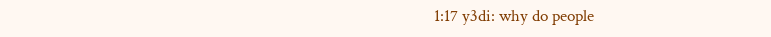1:17 y3di: why do people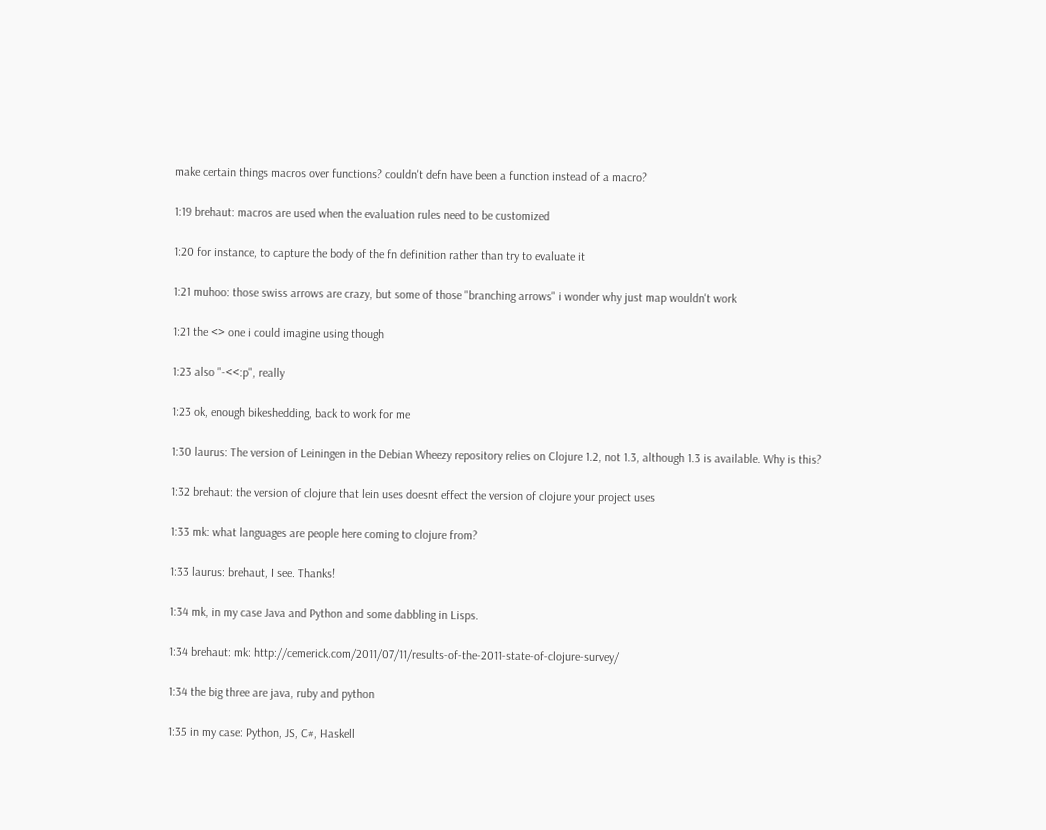make certain things macros over functions? couldn't defn have been a function instead of a macro?

1:19 brehaut: macros are used when the evaluation rules need to be customized

1:20 for instance, to capture the body of the fn definition rather than try to evaluate it

1:21 muhoo: those swiss arrows are crazy, but some of those "branching arrows" i wonder why just map wouldn't work

1:21 the <> one i could imagine using though

1:23 also "-<<:p", really

1:23 ok, enough bikeshedding, back to work for me

1:30 laurus: The version of Leiningen in the Debian Wheezy repository relies on Clojure 1.2, not 1.3, although 1.3 is available. Why is this?

1:32 brehaut: the version of clojure that lein uses doesnt effect the version of clojure your project uses

1:33 mk: what languages are people here coming to clojure from?

1:33 laurus: brehaut, I see. Thanks!

1:34 mk, in my case Java and Python and some dabbling in Lisps.

1:34 brehaut: mk: http://cemerick.com/2011/07/11/results-of-the-2011-state-of-clojure-survey/

1:34 the big three are java, ruby and python

1:35 in my case: Python, JS, C#, Haskell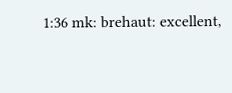1:36 mk: brehaut: excellent,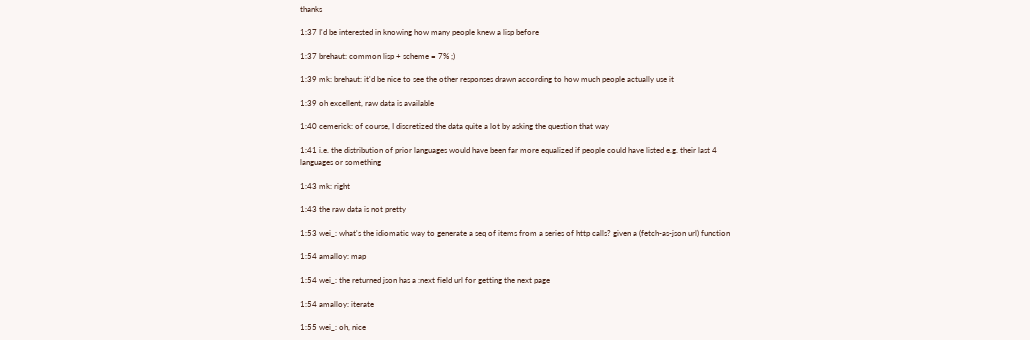thanks

1:37 I'd be interested in knowing how many people knew a lisp before

1:37 brehaut: common lisp + scheme = 7% ;)

1:39 mk: brehaut: it'd be nice to see the other responses drawn according to how much people actually use it

1:39 oh excellent, raw data is available

1:40 cemerick: of course, I discretized the data quite a lot by asking the question that way

1:41 i.e. the distribution of prior languages would have been far more equalized if people could have listed e.g. their last 4 languages or something

1:43 mk: right

1:43 the raw data is not pretty

1:53 wei_: what's the idiomatic way to generate a seq of items from a series of http calls? given a (fetch-as-json url) function

1:54 amalloy: map

1:54 wei_: the returned json has a :next field url for getting the next page

1:54 amalloy: iterate

1:55 wei_: oh, nice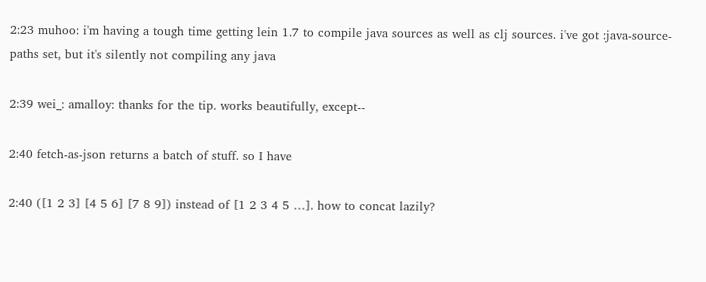2:23 muhoo: i'm having a tough time getting lein 1.7 to compile java sources as well as clj sources. i've got :java-source-paths set, but it's silently not compiling any java

2:39 wei_: amalloy: thanks for the tip. works beautifully, except--

2:40 fetch-as-json returns a batch of stuff. so I have

2:40 ([1 2 3] [4 5 6] [7 8 9]) instead of [1 2 3 4 5 …]. how to concat lazily?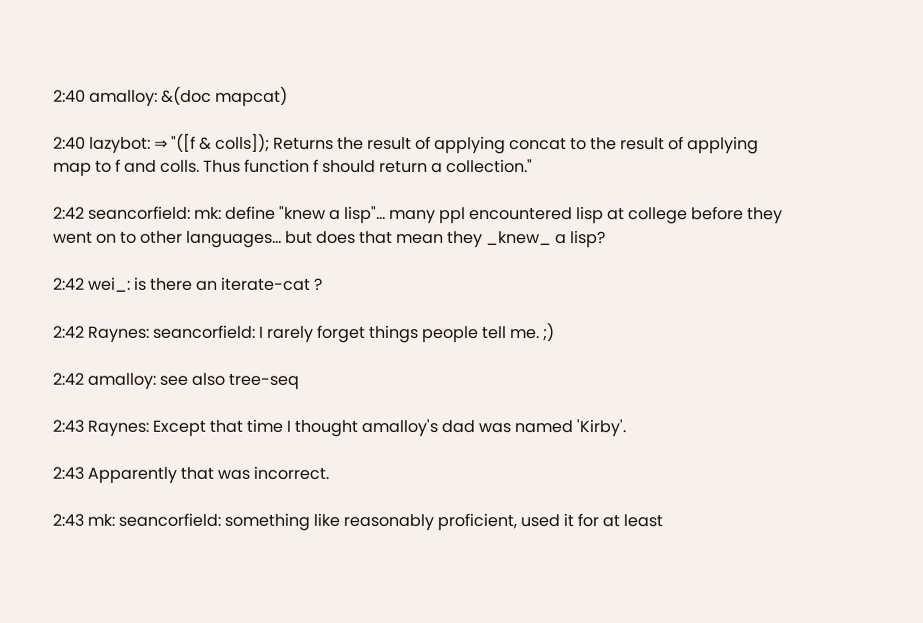2:40 amalloy: &(doc mapcat)

2:40 lazybot: ⇒ "([f & colls]); Returns the result of applying concat to the result of applying map to f and colls. Thus function f should return a collection."

2:42 seancorfield: mk: define "knew a lisp"... many ppl encountered lisp at college before they went on to other languages... but does that mean they _knew_ a lisp?

2:42 wei_: is there an iterate-cat ?

2:42 Raynes: seancorfield: I rarely forget things people tell me. ;)

2:42 amalloy: see also tree-seq

2:43 Raynes: Except that time I thought amalloy's dad was named 'Kirby'.

2:43 Apparently that was incorrect.

2:43 mk: seancorfield: something like reasonably proficient, used it for at least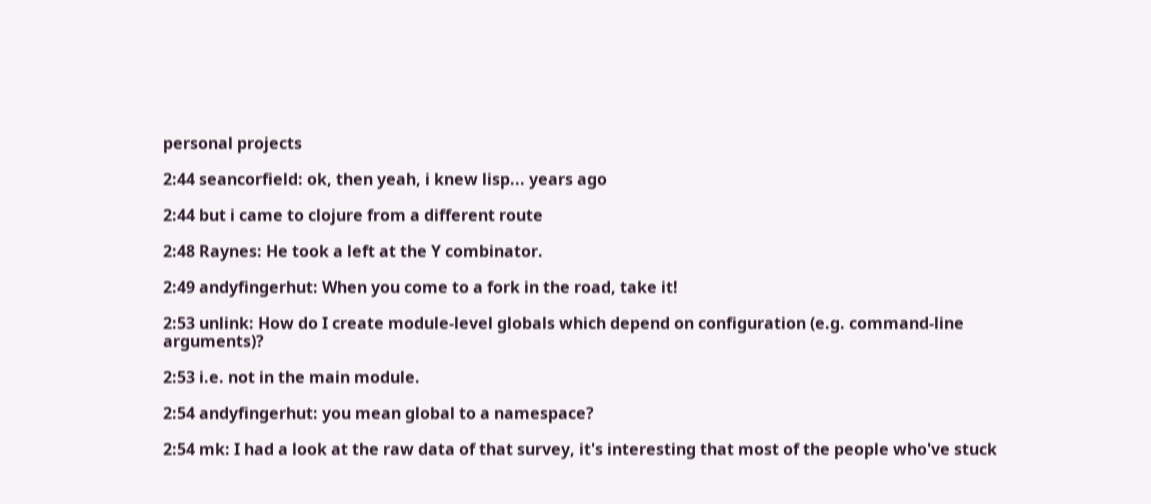personal projects

2:44 seancorfield: ok, then yeah, i knew lisp... years ago

2:44 but i came to clojure from a different route

2:48 Raynes: He took a left at the Y combinator.

2:49 andyfingerhut: When you come to a fork in the road, take it!

2:53 unlink: How do I create module-level globals which depend on configuration (e.g. command-line arguments)?

2:53 i.e. not in the main module.

2:54 andyfingerhut: you mean global to a namespace?

2:54 mk: I had a look at the raw data of that survey, it's interesting that most of the people who've stuck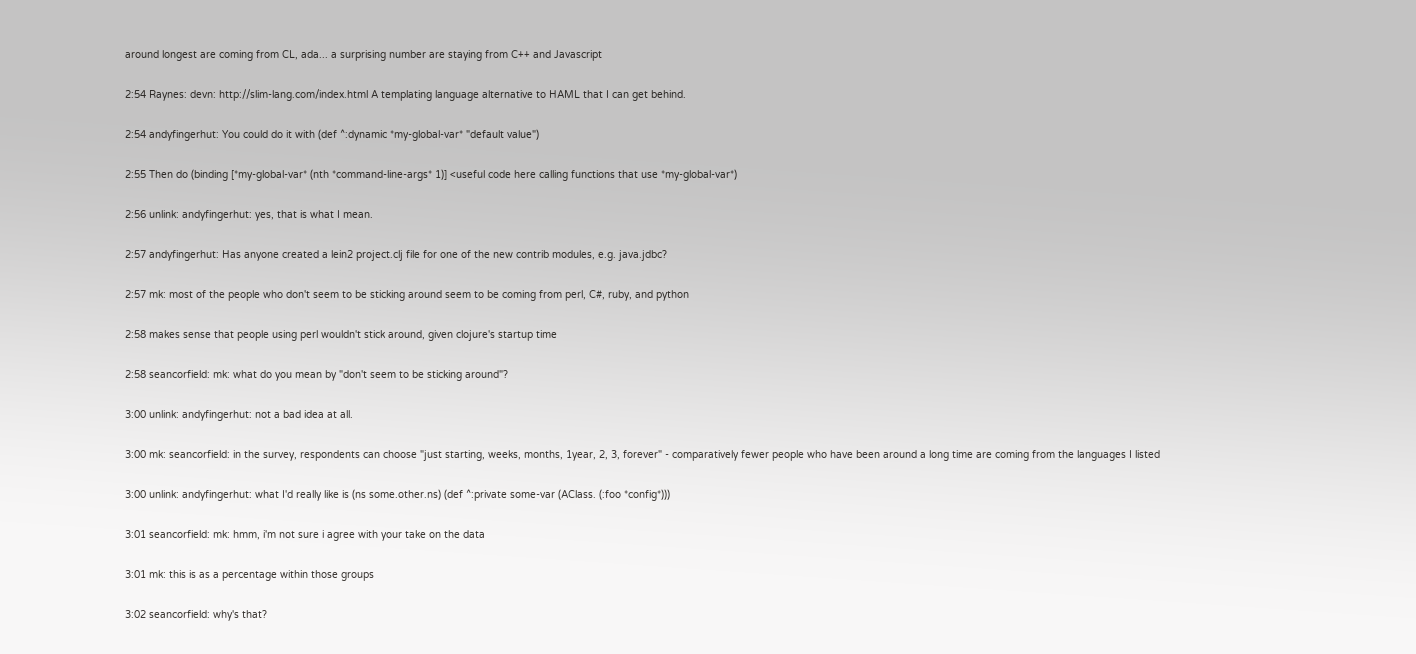around longest are coming from CL, ada... a surprising number are staying from C++ and Javascript

2:54 Raynes: devn: http://slim-lang.com/index.html A templating language alternative to HAML that I can get behind.

2:54 andyfingerhut: You could do it with (def ^:dynamic *my-global-var* "default value")

2:55 Then do (binding [*my-global-var* (nth *command-line-args* 1)] <useful code here calling functions that use *my-global-var*)

2:56 unlink: andyfingerhut: yes, that is what I mean.

2:57 andyfingerhut: Has anyone created a lein2 project.clj file for one of the new contrib modules, e.g. java.jdbc?

2:57 mk: most of the people who don't seem to be sticking around seem to be coming from perl, C#, ruby, and python

2:58 makes sense that people using perl wouldn't stick around, given clojure's startup time

2:58 seancorfield: mk: what do you mean by "don't seem to be sticking around"?

3:00 unlink: andyfingerhut: not a bad idea at all.

3:00 mk: seancorfield: in the survey, respondents can choose "just starting, weeks, months, 1year, 2, 3, forever" - comparatively fewer people who have been around a long time are coming from the languages I listed

3:00 unlink: andyfingerhut: what I'd really like is (ns some.other.ns) (def ^:private some-var (AClass. (:foo *config*)))

3:01 seancorfield: mk: hmm, i'm not sure i agree with your take on the data

3:01 mk: this is as a percentage within those groups

3:02 seancorfield: why's that?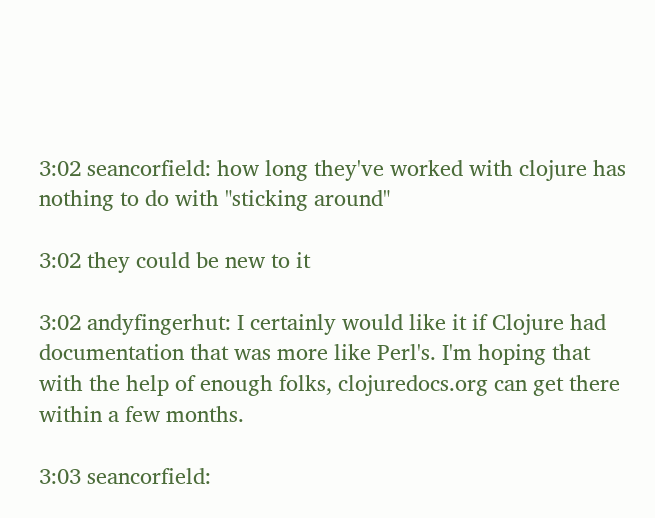3:02 seancorfield: how long they've worked with clojure has nothing to do with "sticking around"

3:02 they could be new to it

3:02 andyfingerhut: I certainly would like it if Clojure had documentation that was more like Perl's. I'm hoping that with the help of enough folks, clojuredocs.org can get there within a few months.

3:03 seancorfield: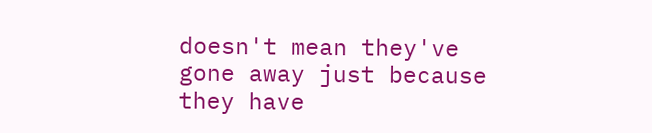doesn't mean they've gone away just because they have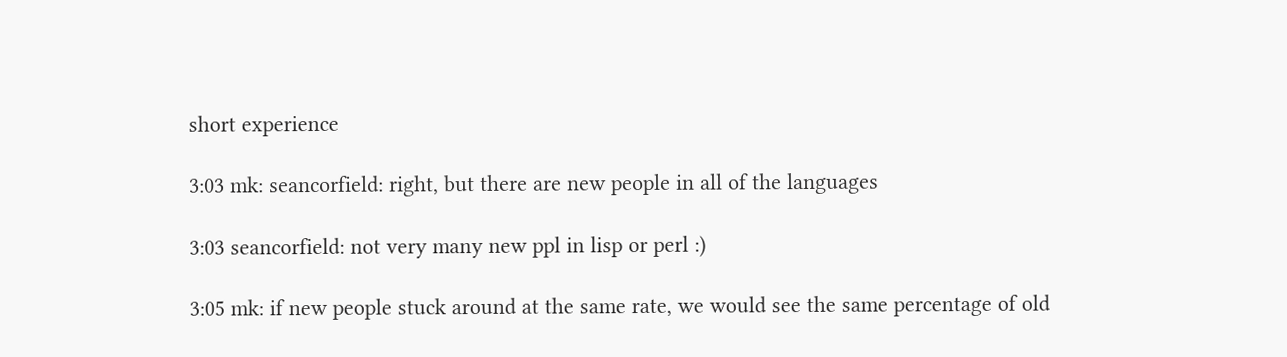short experience

3:03 mk: seancorfield: right, but there are new people in all of the languages

3:03 seancorfield: not very many new ppl in lisp or perl :)

3:05 mk: if new people stuck around at the same rate, we would see the same percentage of old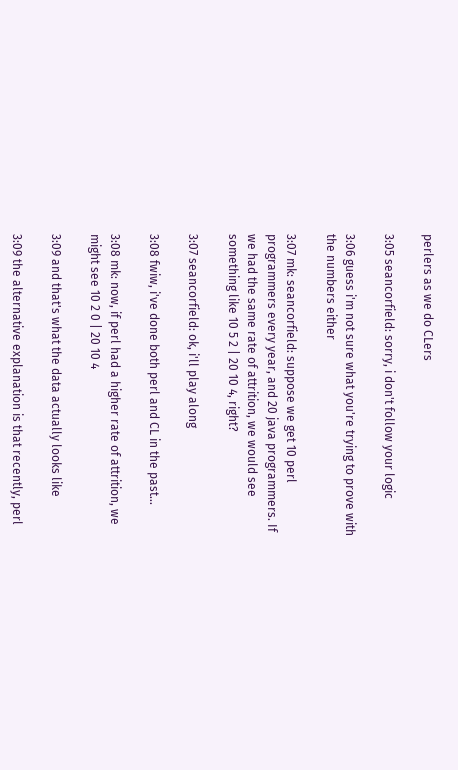perlers as we do CLers

3:05 seancorfield: sorry, i don't follow your logic

3:06 guess i'm not sure what you're trying to prove with the numbers either

3:07 mk: seancorfield: suppose we get 10 perl programmers every year, and 20 java programmers. If we had the same rate of attrition, we would see something like 10 5 2 | 20 10 4, right?

3:07 seancorfield: ok, i'll play along

3:08 fwiw, i've done both perl and CL in the past...

3:08 mk: now, if perl had a higher rate of attrition, we might see 10 2 0 | 20 10 4

3:09 and that's what the data actually looks like

3:09 the alternative explanation is that recently, perl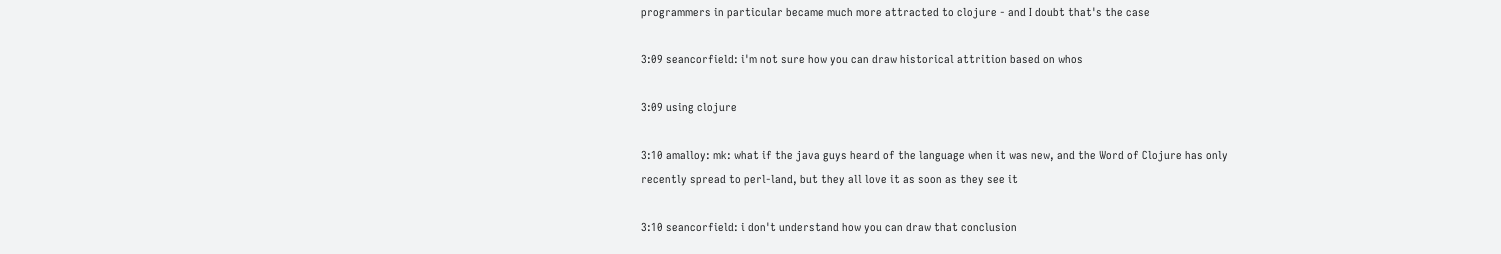programmers in particular became much more attracted to clojure - and I doubt that's the case

3:09 seancorfield: i'm not sure how you can draw historical attrition based on whos

3:09 using clojure

3:10 amalloy: mk: what if the java guys heard of the language when it was new, and the Word of Clojure has only recently spread to perl-land, but they all love it as soon as they see it

3:10 seancorfield: i don't understand how you can draw that conclusion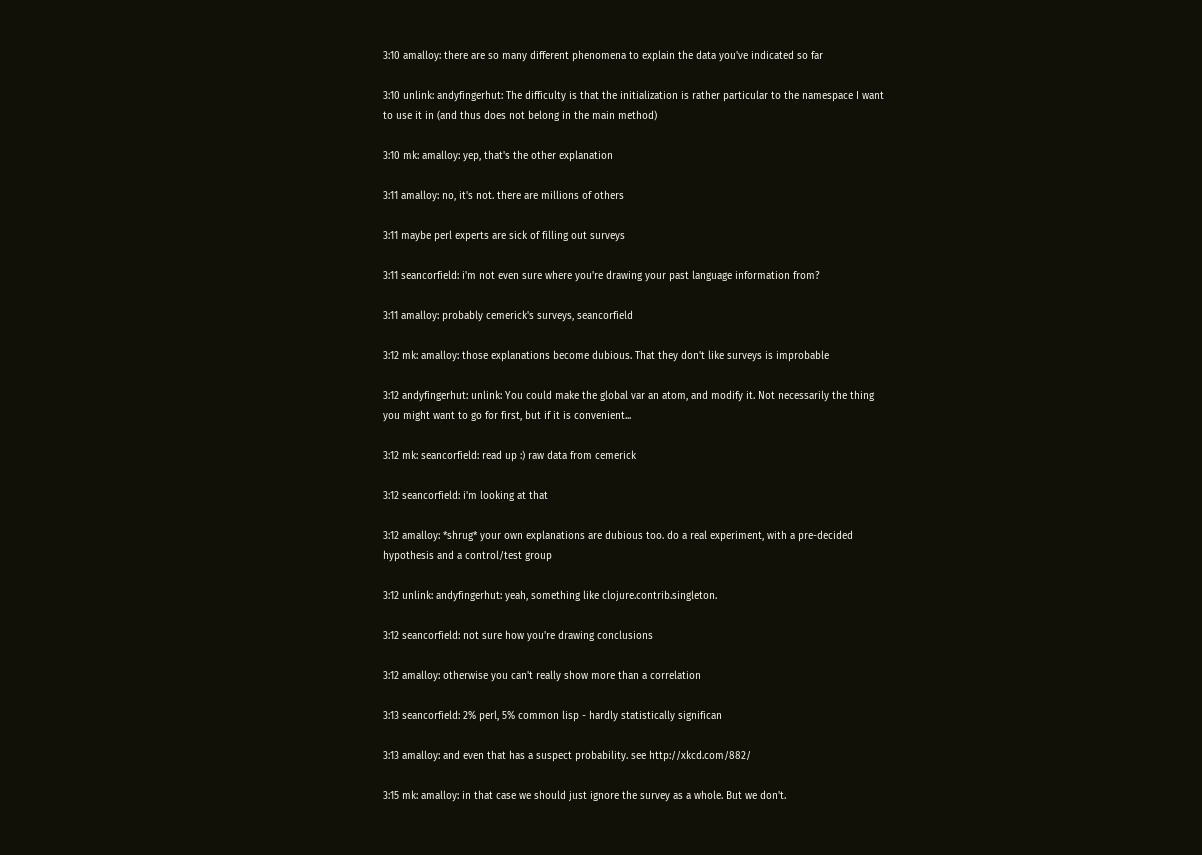3:10 amalloy: there are so many different phenomena to explain the data you've indicated so far

3:10 unlink: andyfingerhut: The difficulty is that the initialization is rather particular to the namespace I want to use it in (and thus does not belong in the main method)

3:10 mk: amalloy: yep, that's the other explanation

3:11 amalloy: no, it's not. there are millions of others

3:11 maybe perl experts are sick of filling out surveys

3:11 seancorfield: i'm not even sure where you're drawing your past language information from?

3:11 amalloy: probably cemerick's surveys, seancorfield

3:12 mk: amalloy: those explanations become dubious. That they don't like surveys is improbable

3:12 andyfingerhut: unlink: You could make the global var an atom, and modify it. Not necessarily the thing you might want to go for first, but if it is convenient...

3:12 mk: seancorfield: read up :) raw data from cemerick

3:12 seancorfield: i'm looking at that

3:12 amalloy: *shrug* your own explanations are dubious too. do a real experiment, with a pre-decided hypothesis and a control/test group

3:12 unlink: andyfingerhut: yeah, something like clojure.contrib.singleton.

3:12 seancorfield: not sure how you're drawing conclusions

3:12 amalloy: otherwise you can't really show more than a correlation

3:13 seancorfield: 2% perl, 5% common lisp - hardly statistically significan

3:13 amalloy: and even that has a suspect probability. see http://xkcd.com/882/

3:15 mk: amalloy: in that case we should just ignore the survey as a whole. But we don't.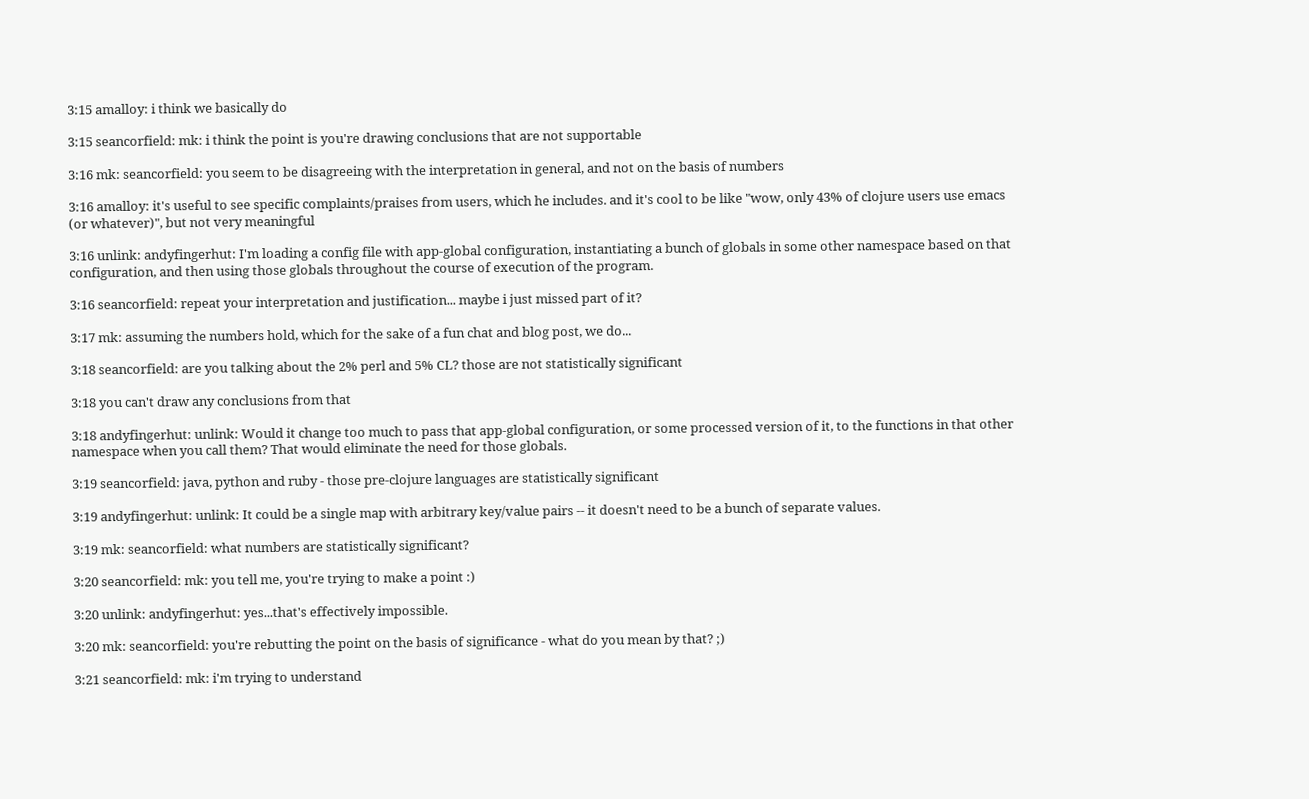3:15 amalloy: i think we basically do

3:15 seancorfield: mk: i think the point is you're drawing conclusions that are not supportable

3:16 mk: seancorfield: you seem to be disagreeing with the interpretation in general, and not on the basis of numbers

3:16 amalloy: it's useful to see specific complaints/praises from users, which he includes. and it's cool to be like "wow, only 43% of clojure users use emacs (or whatever)", but not very meaningful

3:16 unlink: andyfingerhut: I'm loading a config file with app-global configuration, instantiating a bunch of globals in some other namespace based on that configuration, and then using those globals throughout the course of execution of the program.

3:16 seancorfield: repeat your interpretation and justification... maybe i just missed part of it?

3:17 mk: assuming the numbers hold, which for the sake of a fun chat and blog post, we do...

3:18 seancorfield: are you talking about the 2% perl and 5% CL? those are not statistically significant

3:18 you can't draw any conclusions from that

3:18 andyfingerhut: unlink: Would it change too much to pass that app-global configuration, or some processed version of it, to the functions in that other namespace when you call them? That would eliminate the need for those globals.

3:19 seancorfield: java, python and ruby - those pre-clojure languages are statistically significant

3:19 andyfingerhut: unlink: It could be a single map with arbitrary key/value pairs -- it doesn't need to be a bunch of separate values.

3:19 mk: seancorfield: what numbers are statistically significant?

3:20 seancorfield: mk: you tell me, you're trying to make a point :)

3:20 unlink: andyfingerhut: yes...that's effectively impossible.

3:20 mk: seancorfield: you're rebutting the point on the basis of significance - what do you mean by that? ;)

3:21 seancorfield: mk: i'm trying to understand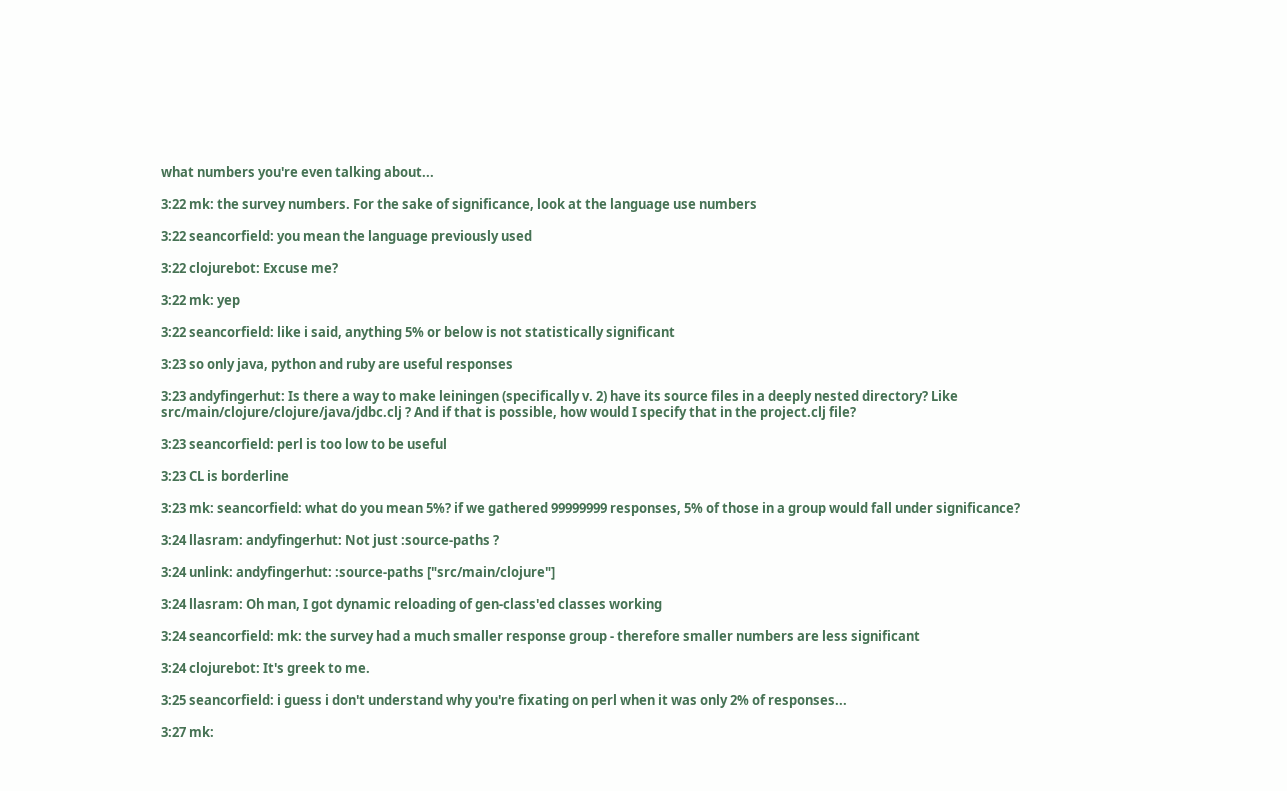what numbers you're even talking about...

3:22 mk: the survey numbers. For the sake of significance, look at the language use numbers

3:22 seancorfield: you mean the language previously used

3:22 clojurebot: Excuse me?

3:22 mk: yep

3:22 seancorfield: like i said, anything 5% or below is not statistically significant

3:23 so only java, python and ruby are useful responses

3:23 andyfingerhut: Is there a way to make leiningen (specifically v. 2) have its source files in a deeply nested directory? Like src/main/clojure/clojure/java/jdbc.clj ? And if that is possible, how would I specify that in the project.clj file?

3:23 seancorfield: perl is too low to be useful

3:23 CL is borderline

3:23 mk: seancorfield: what do you mean 5%? if we gathered 99999999 responses, 5% of those in a group would fall under significance?

3:24 llasram: andyfingerhut: Not just :source-paths ?

3:24 unlink: andyfingerhut: :source-paths ["src/main/clojure"]

3:24 llasram: Oh man, I got dynamic reloading of gen-class'ed classes working

3:24 seancorfield: mk: the survey had a much smaller response group - therefore smaller numbers are less significant

3:24 clojurebot: It's greek to me.

3:25 seancorfield: i guess i don't understand why you're fixating on perl when it was only 2% of responses...

3:27 mk: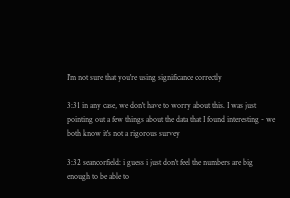I'm not sure that you're using significance correctly

3:31 in any case, we don't have to worry about this. I was just pointing out a few things about the data that I found interesting - we both know it's not a rigorous survey

3:32 seancorfield: i guess i just don't feel the numbers are big enough to be able to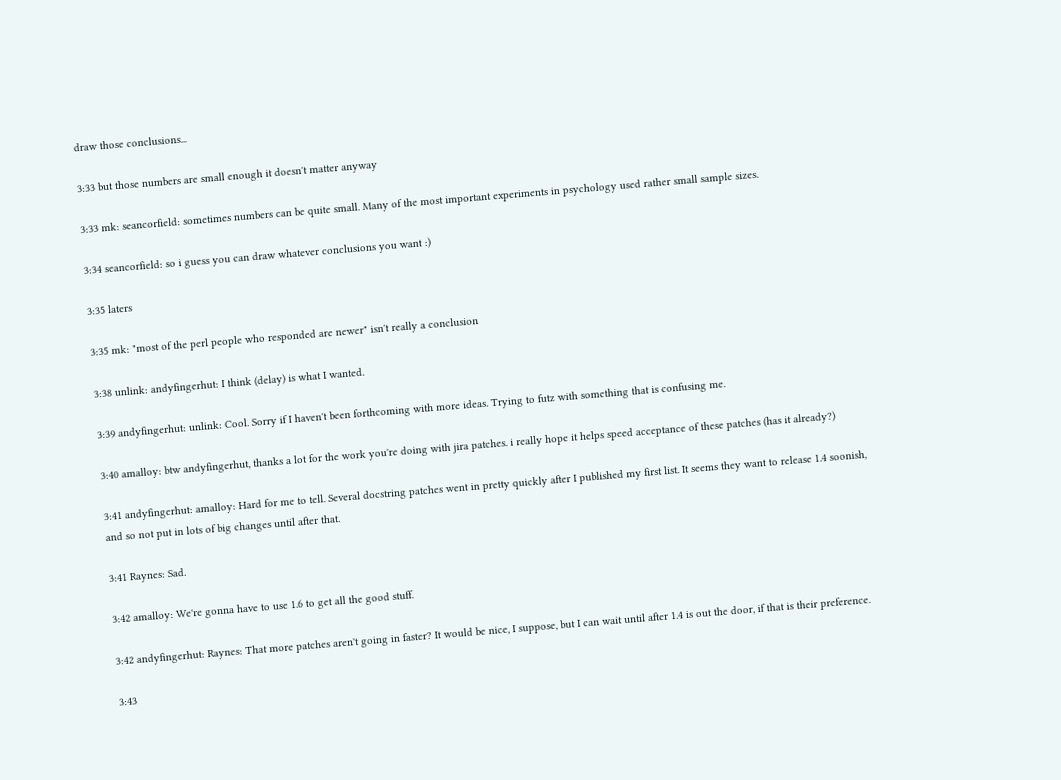draw those conclusions...

3:33 but those numbers are small enough it doesn't matter anyway

3:33 mk: seancorfield: sometimes numbers can be quite small. Many of the most important experiments in psychology used rather small sample sizes.

3:34 seancorfield: so i guess you can draw whatever conclusions you want :)

3:35 laters

3:35 mk: "most of the perl people who responded are newer" isn't really a conclusion

3:38 unlink: andyfingerhut: I think (delay) is what I wanted.

3:39 andyfingerhut: unlink: Cool. Sorry if I haven't been forthcoming with more ideas. Trying to futz with something that is confusing me.

3:40 amalloy: btw andyfingerhut, thanks a lot for the work you're doing with jira patches. i really hope it helps speed acceptance of these patches (has it already?)

3:41 andyfingerhut: amalloy: Hard for me to tell. Several docstring patches went in pretty quickly after I published my first list. It seems they want to release 1.4 soonish, and so not put in lots of big changes until after that.

3:41 Raynes: Sad.

3:42 amalloy: We're gonna have to use 1.6 to get all the good stuff.

3:42 andyfingerhut: Raynes: That more patches aren't going in faster? It would be nice, I suppose, but I can wait until after 1.4 is out the door, if that is their preference.

3:43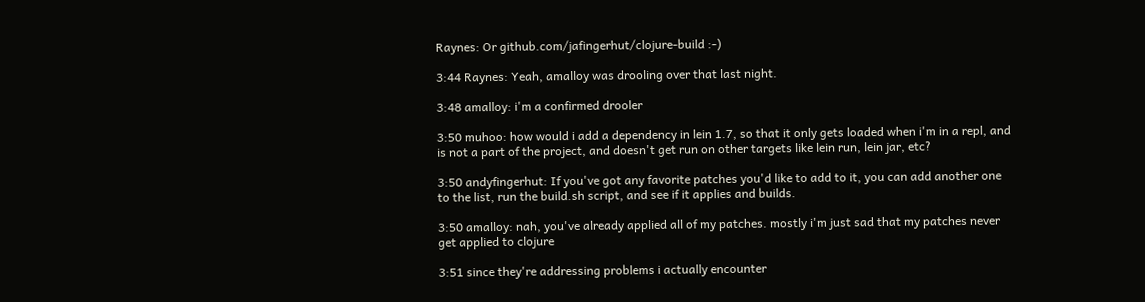Raynes: Or github.com/jafingerhut/clojure-build :-)

3:44 Raynes: Yeah, amalloy was drooling over that last night.

3:48 amalloy: i'm a confirmed drooler

3:50 muhoo: how would i add a dependency in lein 1.7, so that it only gets loaded when i'm in a repl, and is not a part of the project, and doesn't get run on other targets like lein run, lein jar, etc?

3:50 andyfingerhut: If you've got any favorite patches you'd like to add to it, you can add another one to the list, run the build.sh script, and see if it applies and builds.

3:50 amalloy: nah, you've already applied all of my patches. mostly i'm just sad that my patches never get applied to clojure

3:51 since they're addressing problems i actually encounter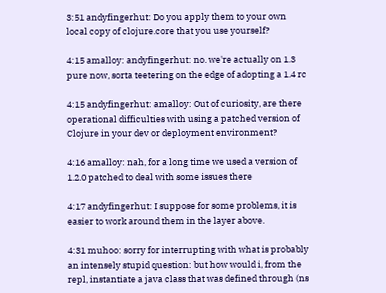3:51 andyfingerhut: Do you apply them to your own local copy of clojure.core that you use yourself?

4:15 amalloy: andyfingerhut: no. we're actually on 1.3 pure now, sorta teetering on the edge of adopting a 1.4 rc

4:15 andyfingerhut: amalloy: Out of curiosity, are there operational difficulties with using a patched version of Clojure in your dev or deployment environment?

4:16 amalloy: nah, for a long time we used a version of 1.2.0 patched to deal with some issues there

4:17 andyfingerhut: I suppose for some problems, it is easier to work around them in the layer above.

4:31 muhoo: sorry for interrupting with what is probably an intensely stupid question: but how would i, from the repl, instantiate a java class that was defined through (ns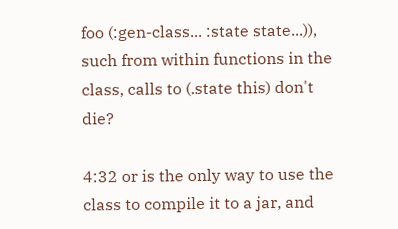foo (:gen-class... :state state...)), such from within functions in the class, calls to (.state this) don't die?

4:32 or is the only way to use the class to compile it to a jar, and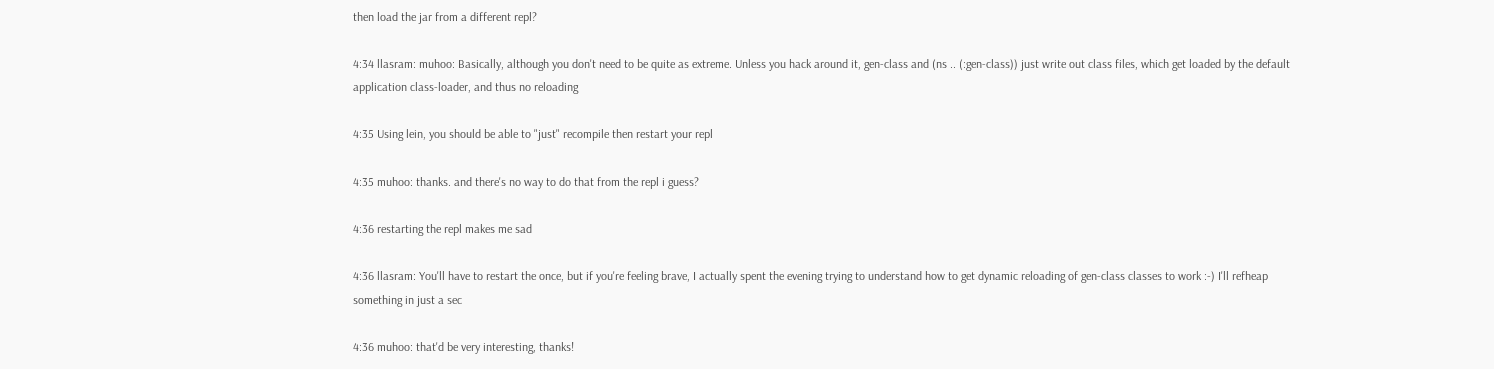then load the jar from a different repl?

4:34 llasram: muhoo: Basically, although you don't need to be quite as extreme. Unless you hack around it, gen-class and (ns .. (:gen-class)) just write out class files, which get loaded by the default application class-loader, and thus no reloading

4:35 Using lein, you should be able to "just" recompile then restart your repl

4:35 muhoo: thanks. and there's no way to do that from the repl i guess?

4:36 restarting the repl makes me sad

4:36 llasram: You'll have to restart the once, but if you're feeling brave, I actually spent the evening trying to understand how to get dynamic reloading of gen-class classes to work :-) I'll refheap something in just a sec

4:36 muhoo: that'd be very interesting, thanks!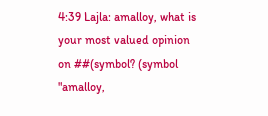4:39 Lajla: amalloy, what is your most valued opinion on ##(symbol? (symbol "amalloy,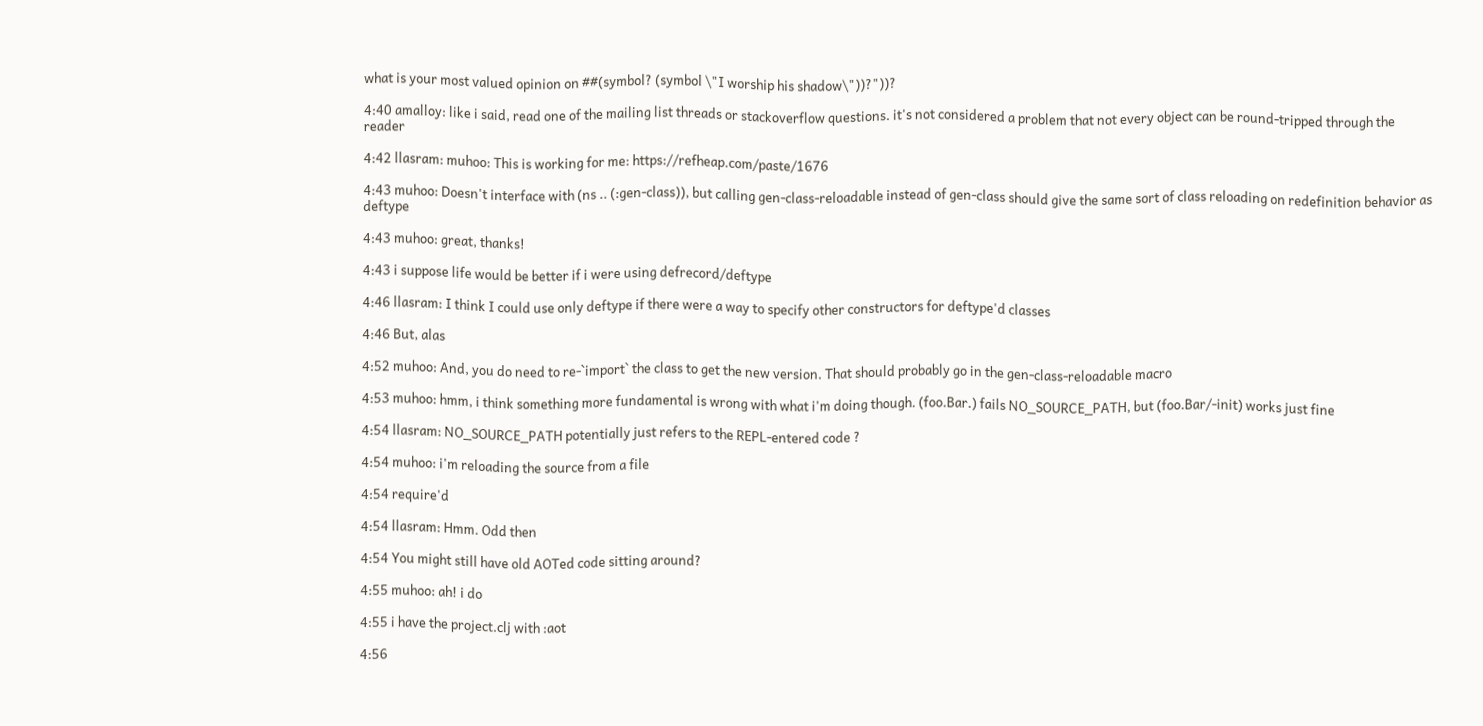what is your most valued opinion on ##(symbol? (symbol \"I worship his shadow\"))?"))?

4:40 amalloy: like i said, read one of the mailing list threads or stackoverflow questions. it's not considered a problem that not every object can be round-tripped through the reader

4:42 llasram: muhoo: This is working for me: https://refheap.com/paste/1676

4:43 muhoo: Doesn't interface with (ns .. (:gen-class)), but calling gen-class-reloadable instead of gen-class should give the same sort of class reloading on redefinition behavior as deftype

4:43 muhoo: great, thanks!

4:43 i suppose life would be better if i were using defrecord/deftype

4:46 llasram: I think I could use only deftype if there were a way to specify other constructors for deftype'd classes

4:46 But, alas

4:52 muhoo: And, you do need to re-`import` the class to get the new version. That should probably go in the gen-class-reloadable macro

4:53 muhoo: hmm, i think something more fundamental is wrong with what i'm doing though. (foo.Bar.) fails NO_SOURCE_PATH, but (foo.Bar/-init) works just fine

4:54 llasram: NO_SOURCE_PATH potentially just refers to the REPL-entered code ?

4:54 muhoo: i'm reloading the source from a file

4:54 require'd

4:54 llasram: Hmm. Odd then

4:54 You might still have old AOTed code sitting around?

4:55 muhoo: ah! i do

4:55 i have the project.clj with :aot

4:56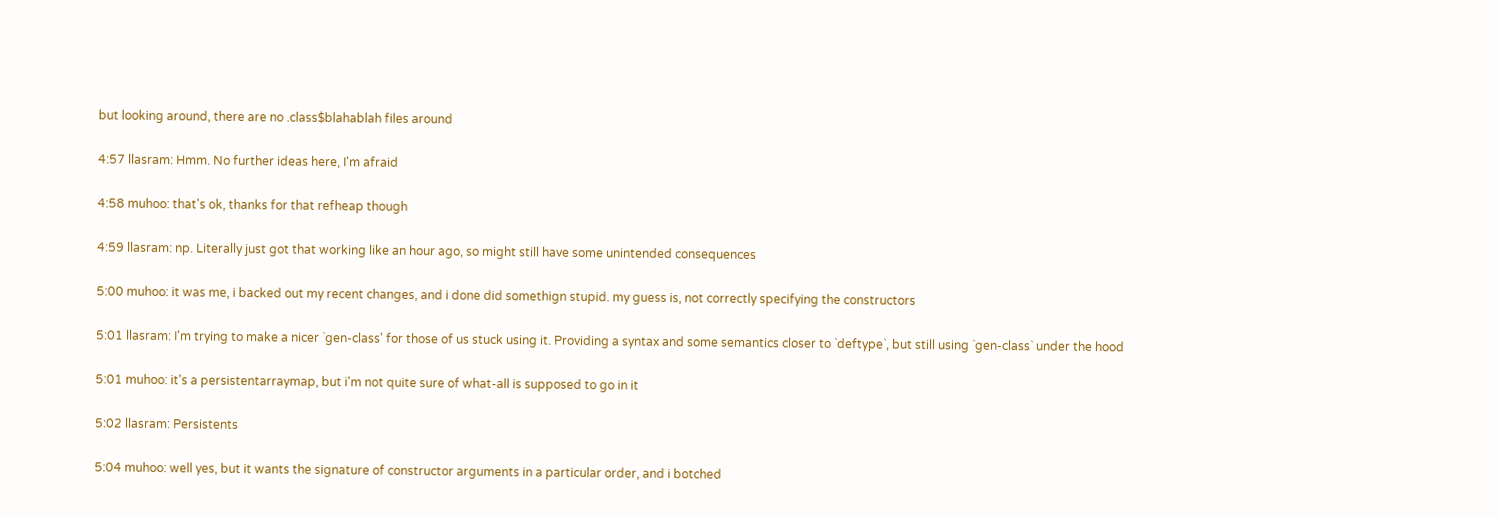but looking around, there are no .class$blahablah files around

4:57 llasram: Hmm. No further ideas here, I'm afraid

4:58 muhoo: that's ok, thanks for that refheap though

4:59 llasram: np. Literally just got that working like an hour ago, so might still have some unintended consequences

5:00 muhoo: it was me, i backed out my recent changes, and i done did somethign stupid. my guess is, not correctly specifying the constructors

5:01 llasram: I'm trying to make a nicer `gen-class' for those of us stuck using it. Providing a syntax and some semantics closer to `deftype`, but still using `gen-class` under the hood

5:01 muhoo: it's a persistentarraymap, but i'm not quite sure of what-all is supposed to go in it

5:02 llasram: Persistents

5:04 muhoo: well yes, but it wants the signature of constructor arguments in a particular order, and i botched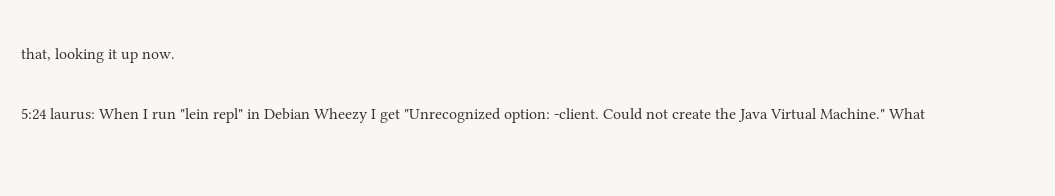that, looking it up now.

5:24 laurus: When I run "lein repl" in Debian Wheezy I get "Unrecognized option: -client. Could not create the Java Virtual Machine." What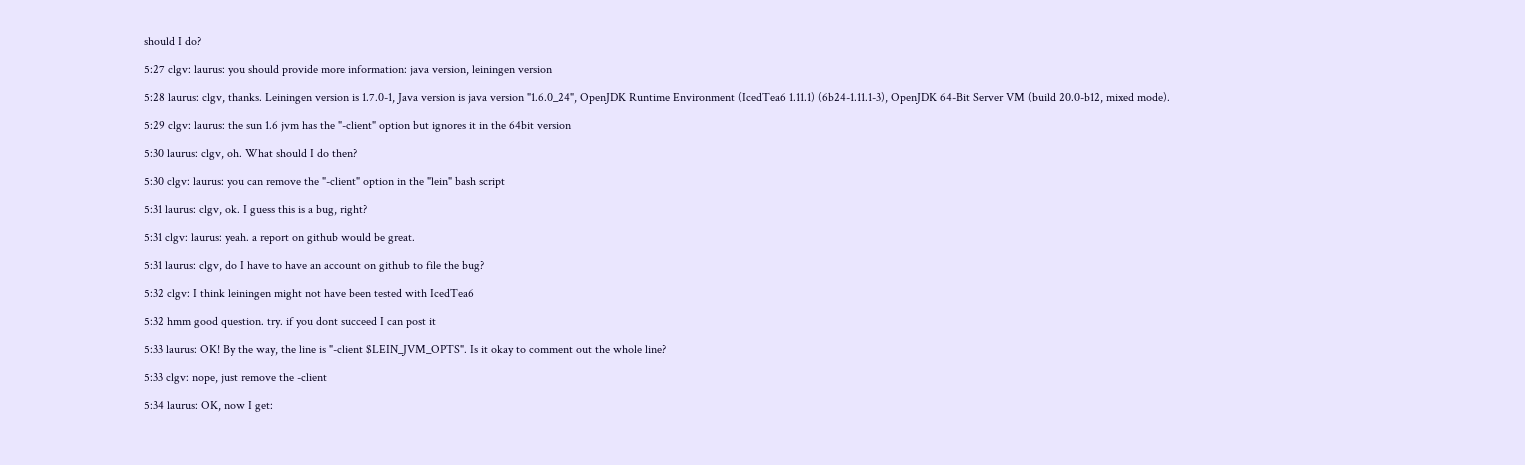should I do?

5:27 clgv: laurus: you should provide more information: java version, leiningen version

5:28 laurus: clgv, thanks. Leiningen version is 1.7.0-1, Java version is java version "1.6.0_24", OpenJDK Runtime Environment (IcedTea6 1.11.1) (6b24-1.11.1-3), OpenJDK 64-Bit Server VM (build 20.0-b12, mixed mode).

5:29 clgv: laurus: the sun 1.6 jvm has the "-client" option but ignores it in the 64bit version

5:30 laurus: clgv, oh. What should I do then?

5:30 clgv: laurus: you can remove the "-client" option in the "lein" bash script

5:31 laurus: clgv, ok. I guess this is a bug, right?

5:31 clgv: laurus: yeah. a report on github would be great.

5:31 laurus: clgv, do I have to have an account on github to file the bug?

5:32 clgv: I think leiningen might not have been tested with IcedTea6

5:32 hmm good question. try. if you dont succeed I can post it

5:33 laurus: OK! By the way, the line is "-client $LEIN_JVM_OPTS". Is it okay to comment out the whole line?

5:33 clgv: nope, just remove the -client

5:34 laurus: OK, now I get: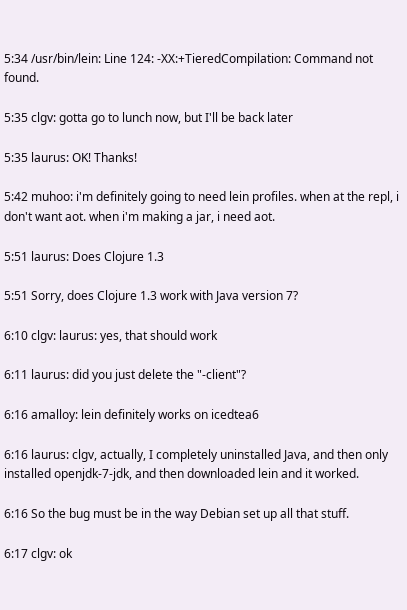5:34 /usr/bin/lein: Line 124: -XX:+TieredCompilation: Command not found.

5:35 clgv: gotta go to lunch now, but I'll be back later

5:35 laurus: OK! Thanks!

5:42 muhoo: i'm definitely going to need lein profiles. when at the repl, i don't want aot. when i'm making a jar, i need aot.

5:51 laurus: Does Clojure 1.3

5:51 Sorry, does Clojure 1.3 work with Java version 7?

6:10 clgv: laurus: yes, that should work

6:11 laurus: did you just delete the "-client"?

6:16 amalloy: lein definitely works on icedtea6

6:16 laurus: clgv, actually, I completely uninstalled Java, and then only installed openjdk-7-jdk, and then downloaded lein and it worked.

6:16 So the bug must be in the way Debian set up all that stuff.

6:17 clgv: ok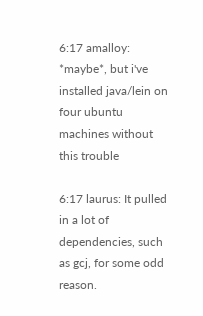6:17 amalloy: *maybe*, but i've installed java/lein on four ubuntu machines without this trouble

6:17 laurus: It pulled in a lot of dependencies, such as gcj, for some odd reason.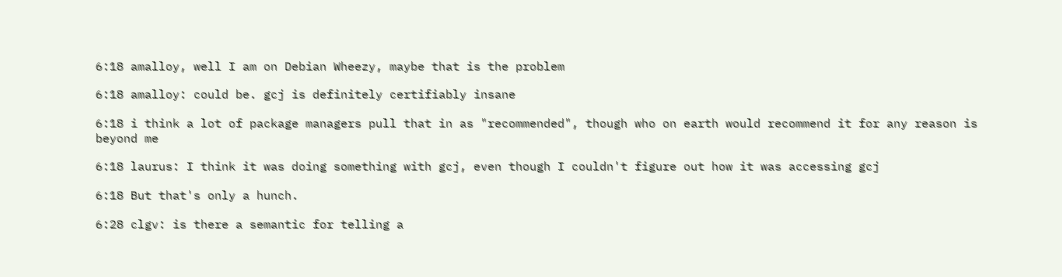6:18 amalloy, well I am on Debian Wheezy, maybe that is the problem

6:18 amalloy: could be. gcj is definitely certifiably insane

6:18 i think a lot of package managers pull that in as "recommended", though who on earth would recommend it for any reason is beyond me

6:18 laurus: I think it was doing something with gcj, even though I couldn't figure out how it was accessing gcj

6:18 But that's only a hunch.

6:28 clgv: is there a semantic for telling a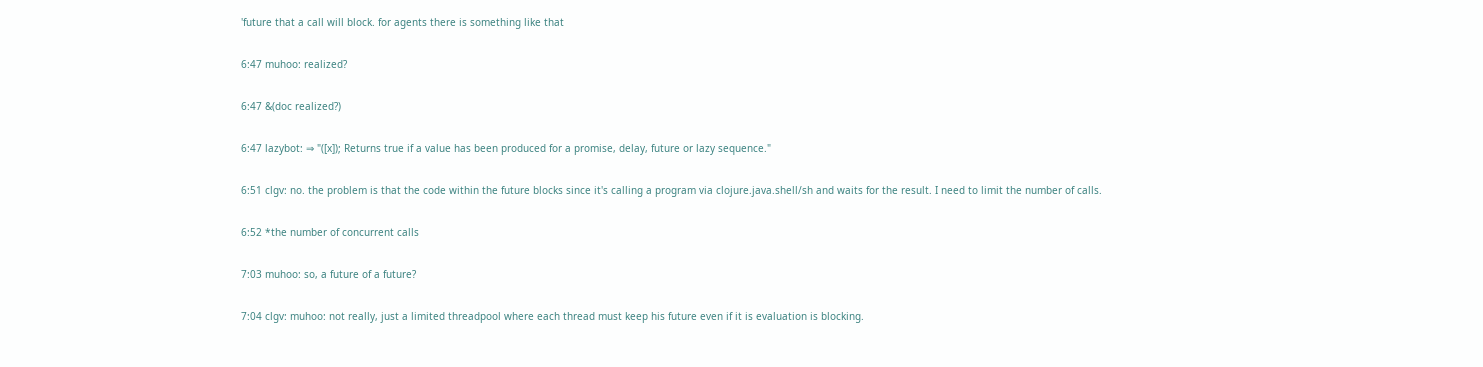'future that a call will block. for agents there is something like that

6:47 muhoo: realized?

6:47 &(doc realized?)

6:47 lazybot: ⇒ "([x]); Returns true if a value has been produced for a promise, delay, future or lazy sequence."

6:51 clgv: no. the problem is that the code within the future blocks since it's calling a program via clojure.java.shell/sh and waits for the result. I need to limit the number of calls.

6:52 *the number of concurrent calls

7:03 muhoo: so, a future of a future?

7:04 clgv: muhoo: not really, just a limited threadpool where each thread must keep his future even if it is evaluation is blocking.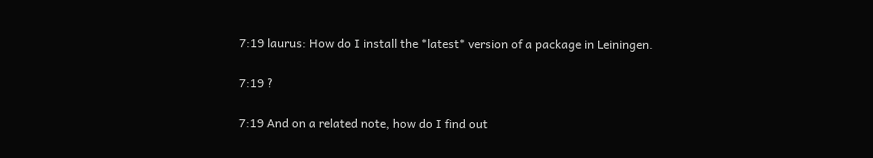7:19 laurus: How do I install the *latest* version of a package in Leiningen.

7:19 ?

7:19 And on a related note, how do I find out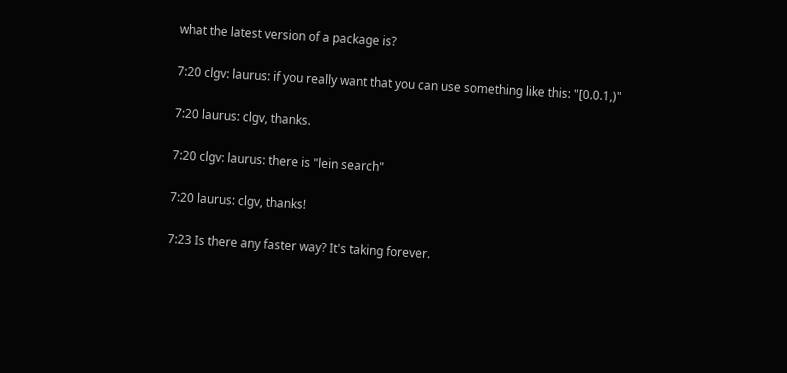what the latest version of a package is?

7:20 clgv: laurus: if you really want that you can use something like this: "[0.0.1,)"

7:20 laurus: clgv, thanks.

7:20 clgv: laurus: there is "lein search"

7:20 laurus: clgv, thanks!

7:23 Is there any faster way? It's taking forever.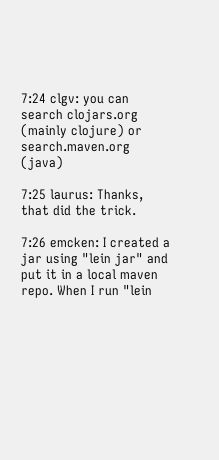7:24 clgv: you can search clojars.org (mainly clojure) or search.maven.org (java)

7:25 laurus: Thanks, that did the trick.

7:26 emcken: I created a jar using "lein jar" and put it in a local maven repo. When I run "lein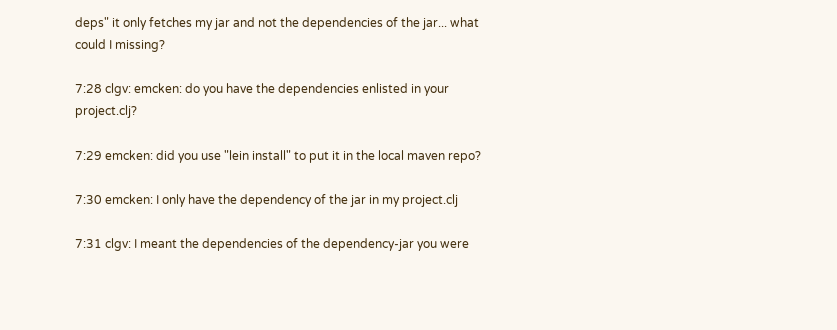deps" it only fetches my jar and not the dependencies of the jar... what could I missing?

7:28 clgv: emcken: do you have the dependencies enlisted in your project.clj?

7:29 emcken: did you use "lein install" to put it in the local maven repo?

7:30 emcken: I only have the dependency of the jar in my project.clj

7:31 clgv: I meant the dependencies of the dependency-jar you were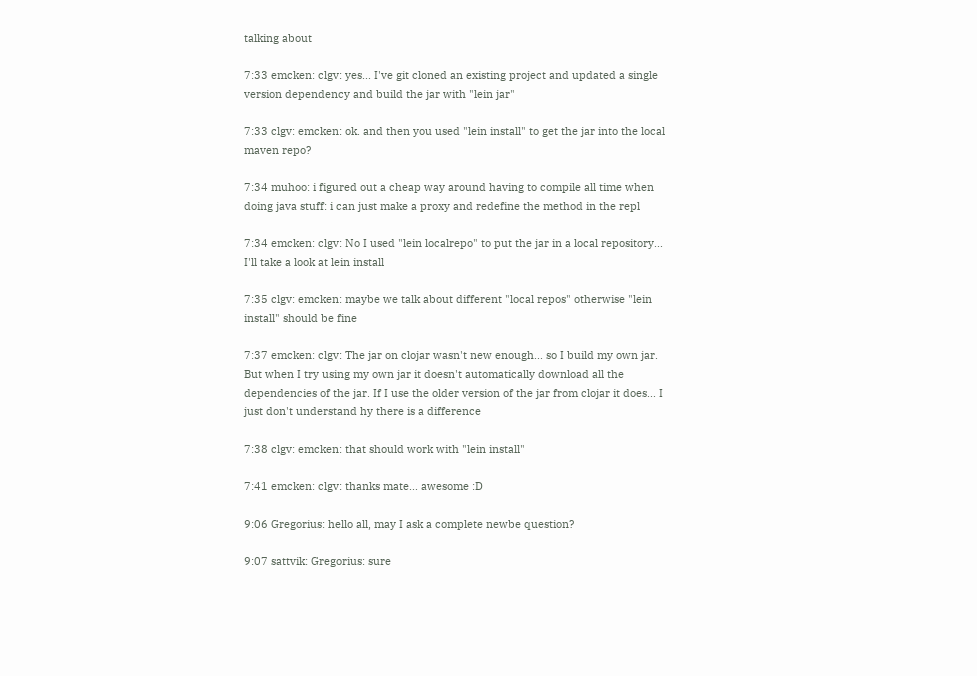talking about

7:33 emcken: clgv: yes... I've git cloned an existing project and updated a single version dependency and build the jar with "lein jar"

7:33 clgv: emcken: ok. and then you used "lein install" to get the jar into the local maven repo?

7:34 muhoo: i figured out a cheap way around having to compile all time when doing java stuff: i can just make a proxy and redefine the method in the repl

7:34 emcken: clgv: No I used "lein localrepo" to put the jar in a local repository... I'll take a look at lein install

7:35 clgv: emcken: maybe we talk about different "local repos" otherwise "lein install" should be fine

7:37 emcken: clgv: The jar on clojar wasn't new enough... so I build my own jar. But when I try using my own jar it doesn't automatically download all the dependencies of the jar. If I use the older version of the jar from clojar it does... I just don't understand hy there is a difference

7:38 clgv: emcken: that should work with "lein install"

7:41 emcken: clgv: thanks mate... awesome :D

9:06 Gregorius: hello all, may I ask a complete newbe question?

9:07 sattvik: Gregorius: sure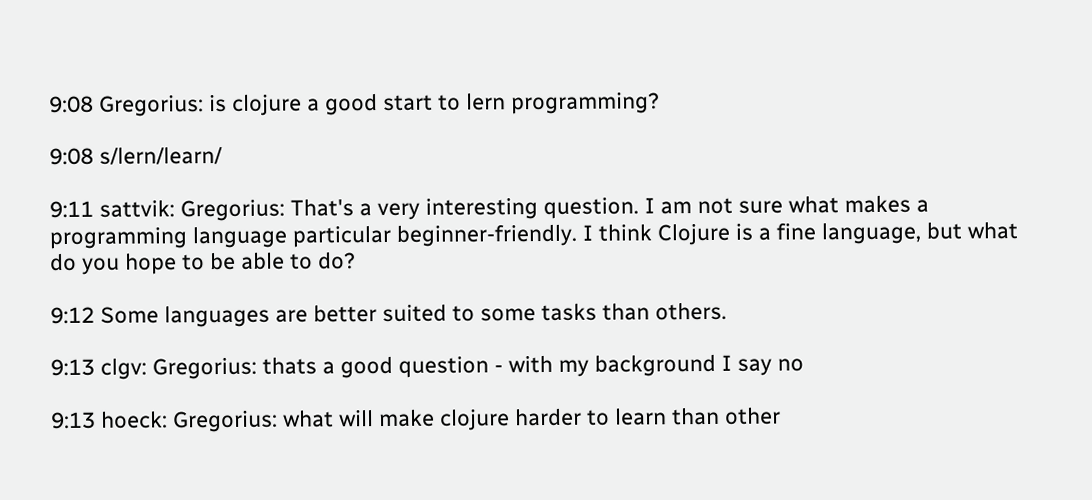9:08 Gregorius: is clojure a good start to lern programming?

9:08 s/lern/learn/

9:11 sattvik: Gregorius: That's a very interesting question. I am not sure what makes a programming language particular beginner-friendly. I think Clojure is a fine language, but what do you hope to be able to do?

9:12 Some languages are better suited to some tasks than others.

9:13 clgv: Gregorius: thats a good question - with my background I say no

9:13 hoeck: Gregorius: what will make clojure harder to learn than other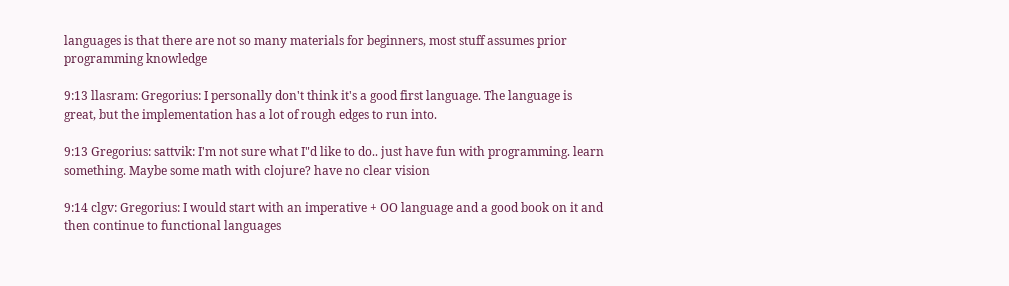languages is that there are not so many materials for beginners, most stuff assumes prior programming knowledge

9:13 llasram: Gregorius: I personally don't think it's a good first language. The language is great, but the implementation has a lot of rough edges to run into.

9:13 Gregorius: sattvik: I'm not sure what I"d like to do.. just have fun with programming. learn something. Maybe some math with clojure? have no clear vision

9:14 clgv: Gregorius: I would start with an imperative + OO language and a good book on it and then continue to functional languages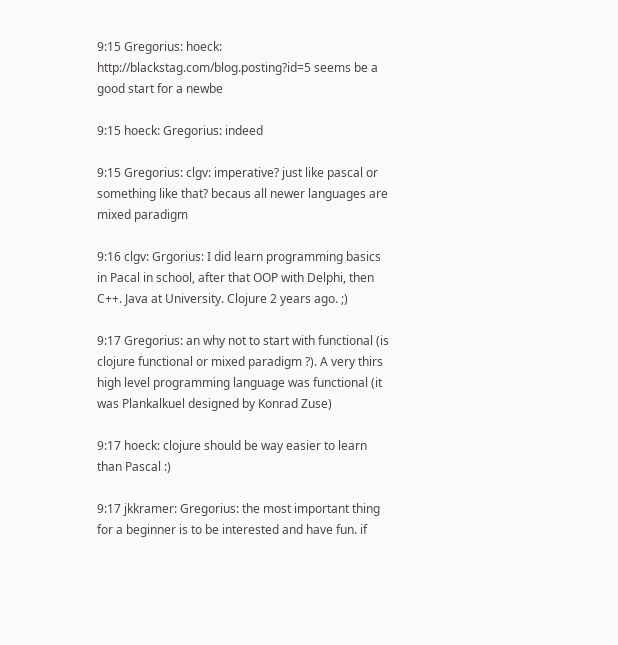9:15 Gregorius: hoeck: http://blackstag.com/blog.posting?id=5 seems be a good start for a newbe

9:15 hoeck: Gregorius: indeed

9:15 Gregorius: clgv: imperative? just like pascal or something like that? becaus all newer languages are mixed paradigm

9:16 clgv: Grgorius: I did learn programming basics in Pacal in school, after that OOP with Delphi, then C++. Java at University. Clojure 2 years ago. ;)

9:17 Gregorius: an why not to start with functional (is clojure functional or mixed paradigm ?). A very thirs high level programming language was functional (it was Plankalkuel designed by Konrad Zuse)

9:17 hoeck: clojure should be way easier to learn than Pascal :)

9:17 jkkramer: Gregorius: the most important thing for a beginner is to be interested and have fun. if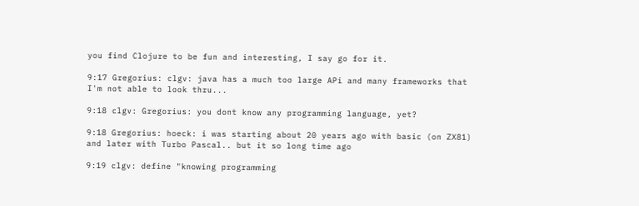you find Clojure to be fun and interesting, I say go for it.

9:17 Gregorius: clgv: java has a much too large APi and many frameworks that I'm not able to look thru...

9:18 clgv: Gregorius: you dont know any programming language, yet?

9:18 Gregorius: hoeck: i was starting about 20 years ago with basic (on ZX81) and later with Turbo Pascal.. but it so long time ago

9:19 clgv: define "knowing programming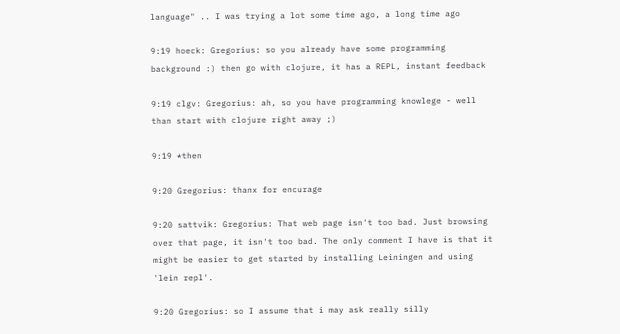language" .. I was trying a lot some time ago, a long time ago

9:19 hoeck: Gregorius: so you already have some programming background :) then go with clojure, it has a REPL, instant feedback

9:19 clgv: Gregorius: ah, so you have programming knowlege - well than start with clojure right away ;)

9:19 *then

9:20 Gregorius: thanx for encurage

9:20 sattvik: Gregorius: That web page isn't too bad. Just browsing over that page, it isn't too bad. The only comment I have is that it might be easier to get started by installing Leiningen and using 'lein repl'.

9:20 Gregorius: so I assume that i may ask really silly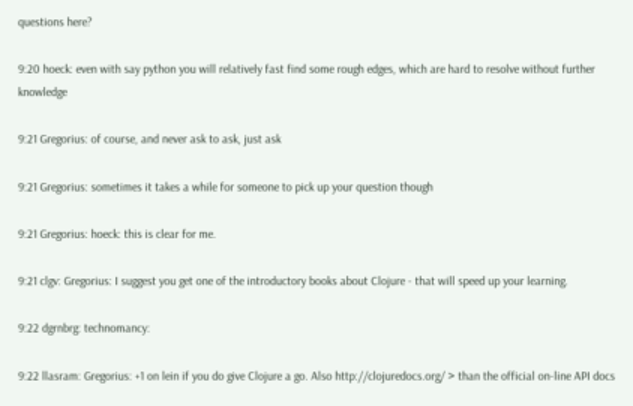questions here?

9:20 hoeck: even with say python you will relatively fast find some rough edges, which are hard to resolve without further knowledge

9:21 Gregorius: of course, and never ask to ask, just ask

9:21 Gregorius: sometimes it takes a while for someone to pick up your question though

9:21 Gregorius: hoeck: this is clear for me.

9:21 clgv: Gregorius: I suggest you get one of the introductory books about Clojure - that will speed up your learning.

9:22 dgrnbrg: technomancy:

9:22 llasram: Gregorius: +1 on lein if you do give Clojure a go. Also http://clojuredocs.org/ > than the official on-line API docs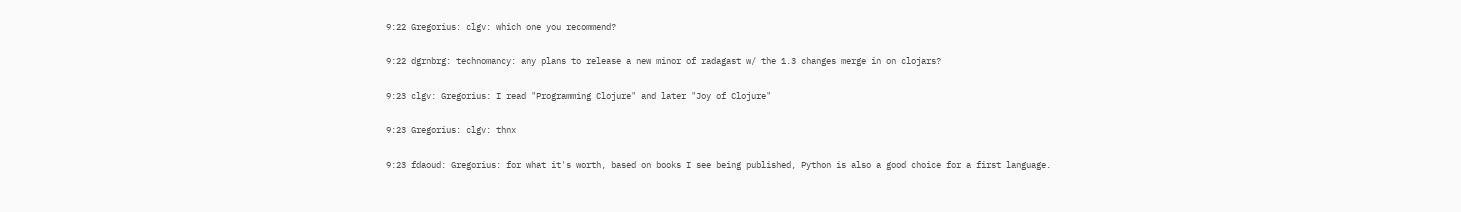9:22 Gregorius: clgv: which one you recommend?

9:22 dgrnbrg: technomancy: any plans to release a new minor of radagast w/ the 1.3 changes merge in on clojars?

9:23 clgv: Gregorius: I read "Programming Clojure" and later "Joy of Clojure"

9:23 Gregorius: clgv: thnx

9:23 fdaoud: Gregorius: for what it's worth, based on books I see being published, Python is also a good choice for a first language.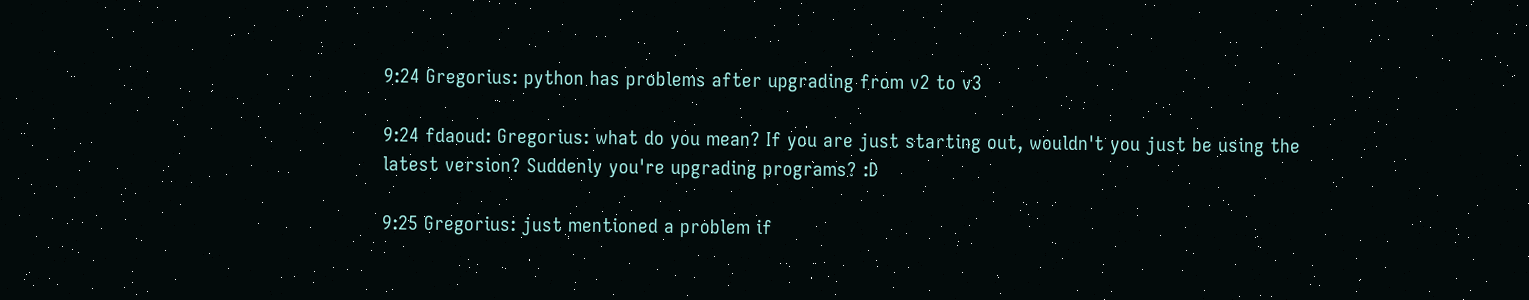9:24 Gregorius: python has problems after upgrading from v2 to v3

9:24 fdaoud: Gregorius: what do you mean? If you are just starting out, wouldn't you just be using the latest version? Suddenly you're upgrading programs? :D

9:25 Gregorius: just mentioned a problem if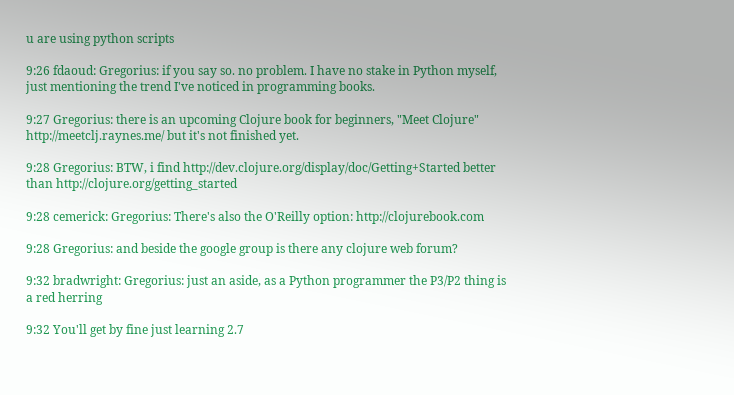u are using python scripts

9:26 fdaoud: Gregorius: if you say so. no problem. I have no stake in Python myself, just mentioning the trend I've noticed in programming books.

9:27 Gregorius: there is an upcoming Clojure book for beginners, "Meet Clojure" http://meetclj.raynes.me/ but it's not finished yet.

9:28 Gregorius: BTW, i find http://dev.clojure.org/display/doc/Getting+Started better than http://clojure.org/getting_started

9:28 cemerick: Gregorius: There's also the O'Reilly option: http://clojurebook.com

9:28 Gregorius: and beside the google group is there any clojure web forum?

9:32 bradwright: Gregorius: just an aside, as a Python programmer the P3/P2 thing is a red herring

9:32 You'll get by fine just learning 2.7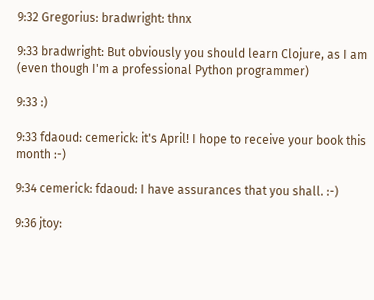9:32 Gregorius: bradwright: thnx

9:33 bradwright: But obviously you should learn Clojure, as I am (even though I'm a professional Python programmer)

9:33 :)

9:33 fdaoud: cemerick: it's April! I hope to receive your book this month :-)

9:34 cemerick: fdaoud: I have assurances that you shall. :-)

9:36 jtoy: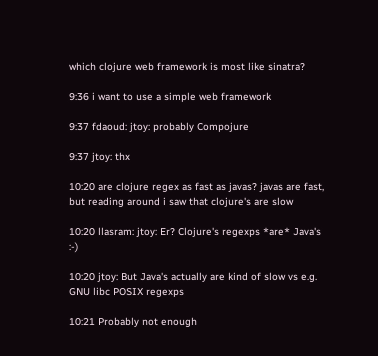which clojure web framework is most like sinatra?

9:36 i want to use a simple web framework

9:37 fdaoud: jtoy: probably Compojure

9:37 jtoy: thx

10:20 are clojure regex as fast as javas? javas are fast, but reading around i saw that clojure's are slow

10:20 llasram: jtoy: Er? Clojure's regexps *are* Java's :-)

10:20 jtoy: But Java's actually are kind of slow vs e.g. GNU libc POSIX regexps

10:21 Probably not enough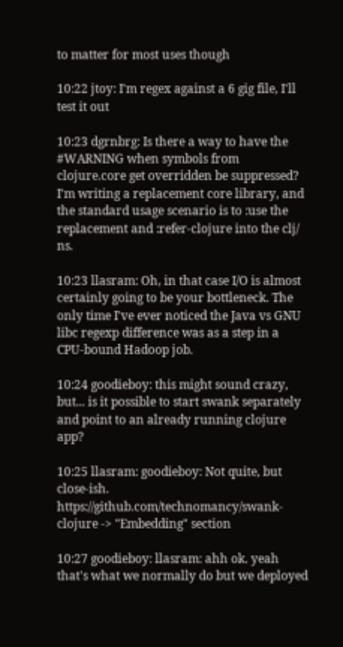to matter for most uses though

10:22 jtoy: I'm regex against a 6 gig file, I'll test it out

10:23 dgrnbrg: Is there a way to have the #WARNING when symbols from clojure.core get overridden be suppressed? I'm writing a replacement core library, and the standard usage scenario is to :use the replacement and :refer-clojure into the clj/ ns.

10:23 llasram: Oh, in that case I/O is almost certainly going to be your bottleneck. The only time I've ever noticed the Java vs GNU libc regexp difference was as a step in a CPU-bound Hadoop job.

10:24 goodieboy: this might sound crazy, but... is it possible to start swank separately and point to an already running clojure app?

10:25 llasram: goodieboy: Not quite, but close-ish. https://github.com/technomancy/swank-clojure -> "Embedding" section

10:27 goodieboy: llasram: ahh ok. yeah that's what we normally do but we deployed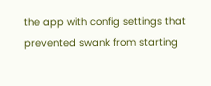the app with config settings that prevented swank from starting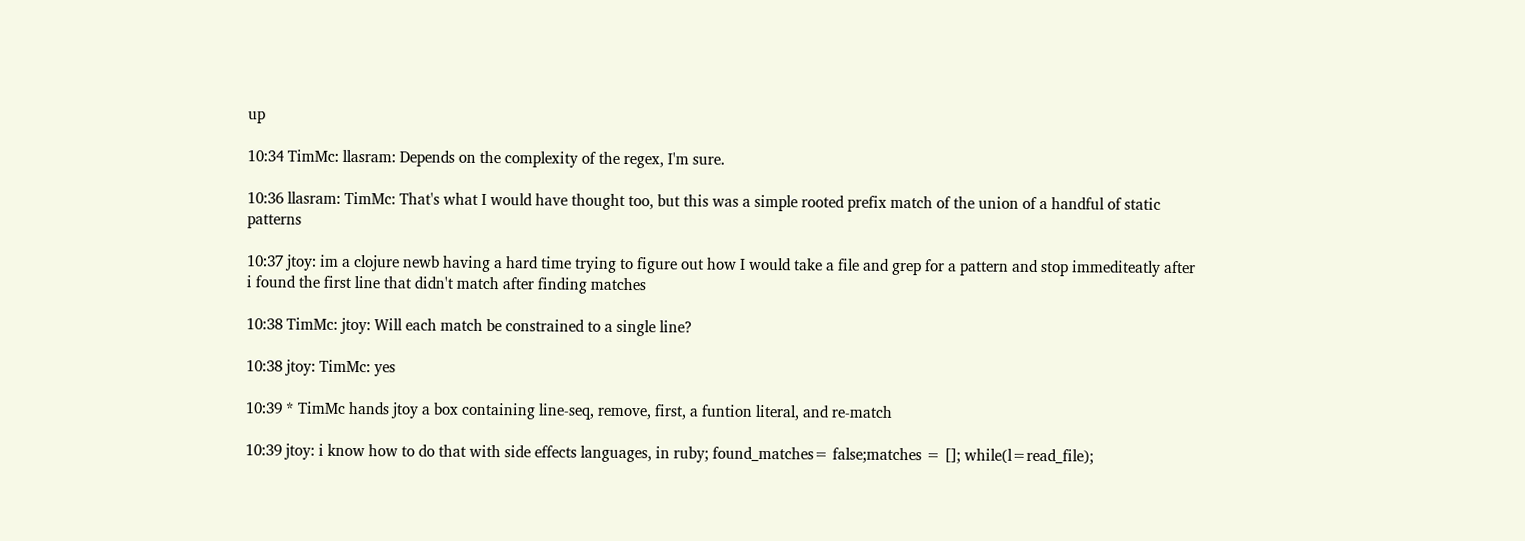up

10:34 TimMc: llasram: Depends on the complexity of the regex, I'm sure.

10:36 llasram: TimMc: That's what I would have thought too, but this was a simple rooted prefix match of the union of a handful of static patterns

10:37 jtoy: im a clojure newb having a hard time trying to figure out how I would take a file and grep for a pattern and stop immediteatly after i found the first line that didn't match after finding matches

10:38 TimMc: jtoy: Will each match be constrained to a single line?

10:38 jtoy: TimMc: yes

10:39 * TimMc hands jtoy a box containing line-seq, remove, first, a funtion literal, and re-match

10:39 jtoy: i know how to do that with side effects languages, in ruby; found_matches= false;matches = []; while(l=read_file);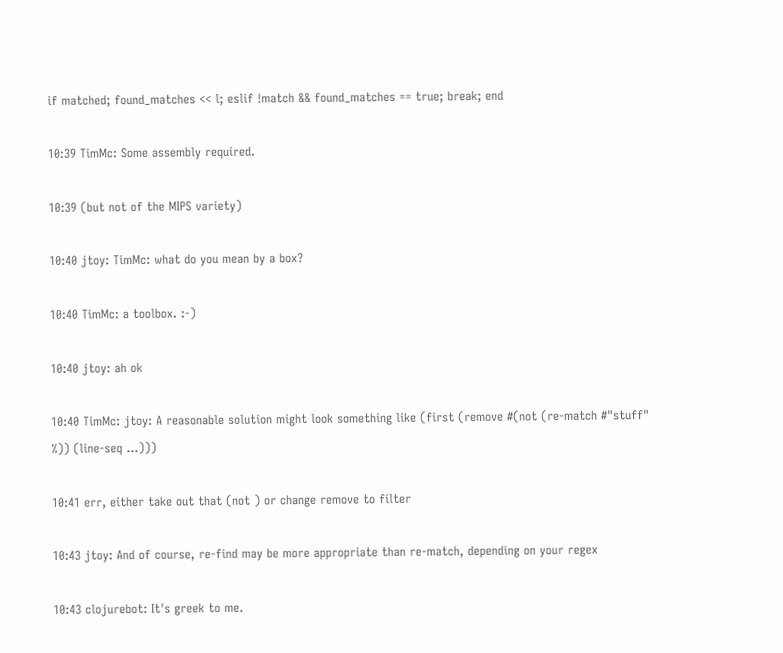if matched; found_matches << l; eslif !match && found_matches == true; break; end

10:39 TimMc: Some assembly required.

10:39 (but not of the MIPS variety)

10:40 jtoy: TimMc: what do you mean by a box?

10:40 TimMc: a toolbox. :-)

10:40 jtoy: ah ok

10:40 TimMc: jtoy: A reasonable solution might look something like (first (remove #(not (re-match #"stuff" %)) (line-seq ...)))

10:41 err, either take out that (not ) or change remove to filter

10:43 jtoy: And of course, re-find may be more appropriate than re-match, depending on your regex

10:43 clojurebot: It's greek to me.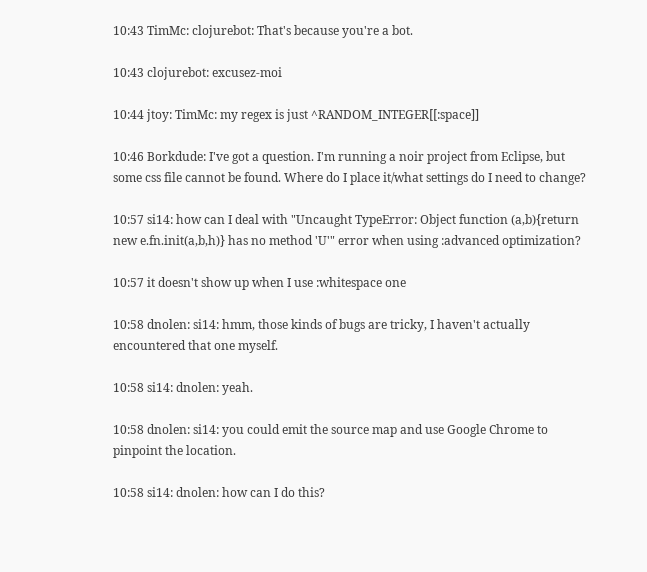10:43 TimMc: clojurebot: That's because you're a bot.

10:43 clojurebot: excusez-moi

10:44 jtoy: TimMc: my regex is just ^RANDOM_INTEGER[[:space]]

10:46 Borkdude: I've got a question. I'm running a noir project from Eclipse, but some css file cannot be found. Where do I place it/what settings do I need to change?

10:57 si14: how can I deal with "Uncaught TypeError: Object function (a,b){return new e.fn.init(a,b,h)} has no method 'U'" error when using :advanced optimization?

10:57 it doesn't show up when I use :whitespace one

10:58 dnolen: si14: hmm, those kinds of bugs are tricky, I haven't actually encountered that one myself.

10:58 si14: dnolen: yeah.

10:58 dnolen: si14: you could emit the source map and use Google Chrome to pinpoint the location.

10:58 si14: dnolen: how can I do this?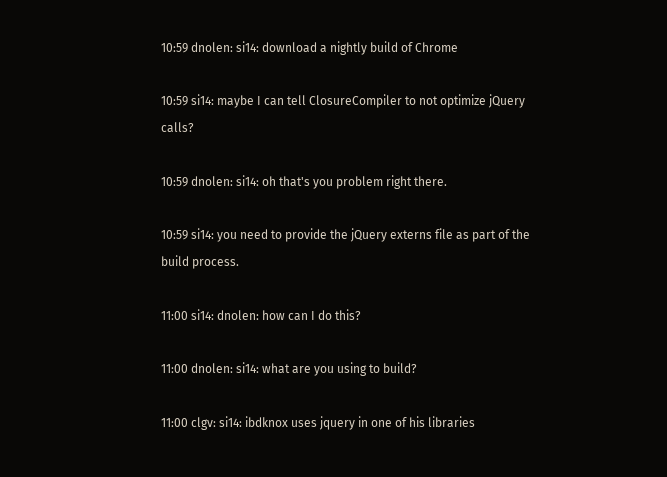10:59 dnolen: si14: download a nightly build of Chrome

10:59 si14: maybe I can tell ClosureCompiler to not optimize jQuery calls?

10:59 dnolen: si14: oh that's you problem right there.

10:59 si14: you need to provide the jQuery externs file as part of the build process.

11:00 si14: dnolen: how can I do this?

11:00 dnolen: si14: what are you using to build?

11:00 clgv: si14: ibdknox uses jquery in one of his libraries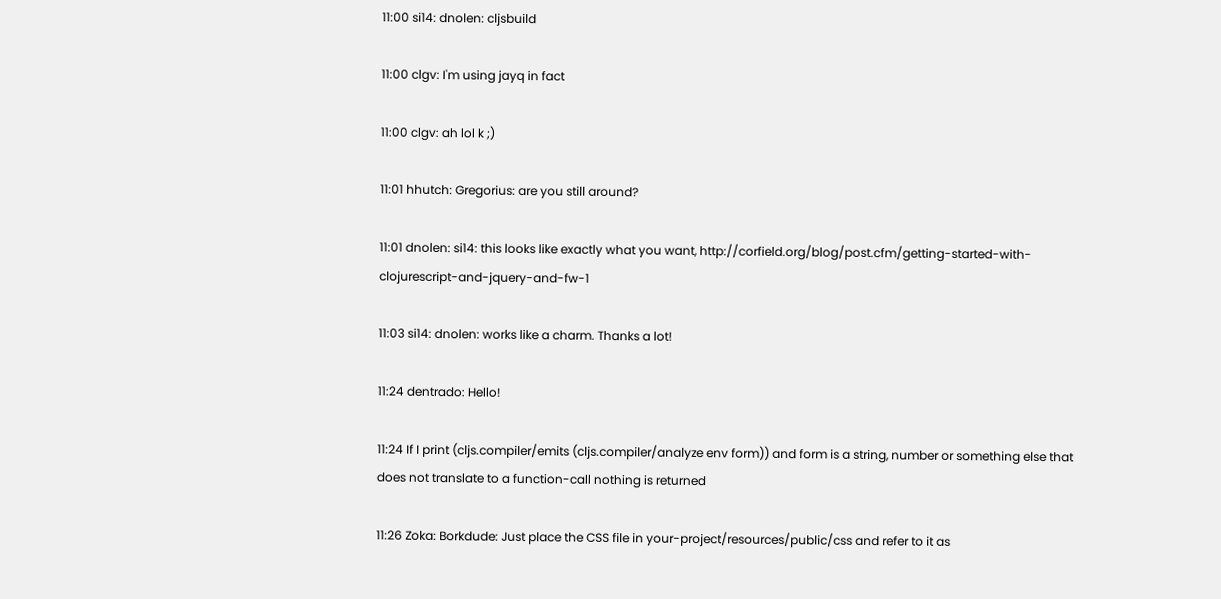11:00 si14: dnolen: cljsbuild

11:00 clgv: I'm using jayq in fact

11:00 clgv: ah lol k ;)

11:01 hhutch: Gregorius: are you still around?

11:01 dnolen: si14: this looks like exactly what you want, http://corfield.org/blog/post.cfm/getting-started-with-clojurescript-and-jquery-and-fw-1

11:03 si14: dnolen: works like a charm. Thanks a lot!

11:24 dentrado: Hello!

11:24 If I print (cljs.compiler/emits (cljs.compiler/analyze env form)) and form is a string, number or something else that does not translate to a function-call nothing is returned

11:26 Zoka: Borkdude: Just place the CSS file in your-project/resources/public/css and refer to it as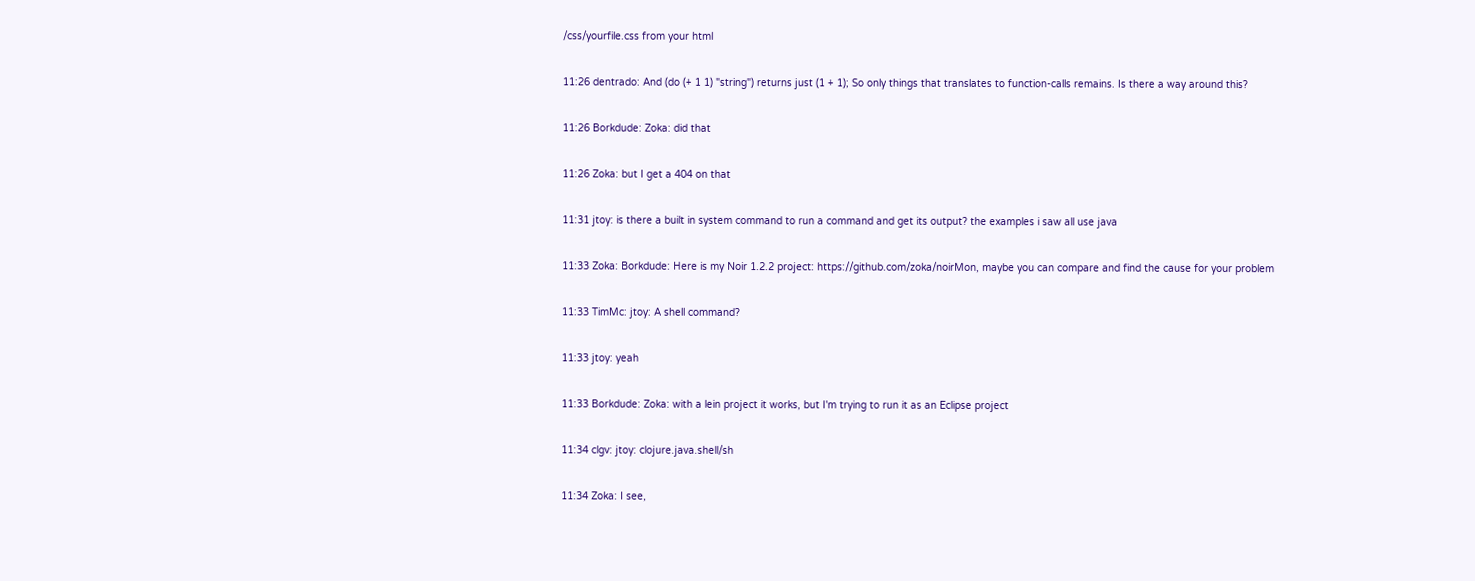/css/yourfile.css from your html

11:26 dentrado: And (do (+ 1 1) "string") returns just (1 + 1); So only things that translates to function-calls remains. Is there a way around this?

11:26 Borkdude: Zoka: did that

11:26 Zoka: but I get a 404 on that

11:31 jtoy: is there a built in system command to run a command and get its output? the examples i saw all use java

11:33 Zoka: Borkdude: Here is my Noir 1.2.2 project: https://github.com/zoka/noirMon, maybe you can compare and find the cause for your problem

11:33 TimMc: jtoy: A shell command?

11:33 jtoy: yeah

11:33 Borkdude: Zoka: with a lein project it works, but I'm trying to run it as an Eclipse project

11:34 clgv: jtoy: clojure.java.shell/sh

11:34 Zoka: I see,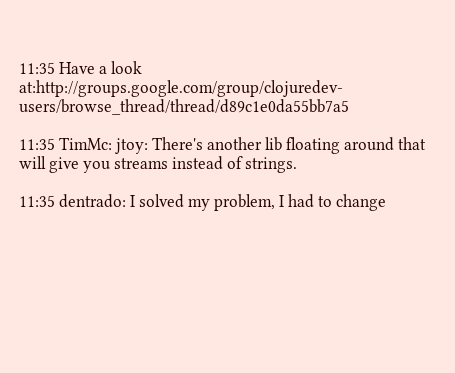11:35 Have a look at:http://groups.google.com/group/clojuredev-users/browse_thread/thread/d89c1e0da55bb7a5

11:35 TimMc: jtoy: There's another lib floating around that will give you streams instead of strings.

11:35 dentrado: I solved my problem, I had to change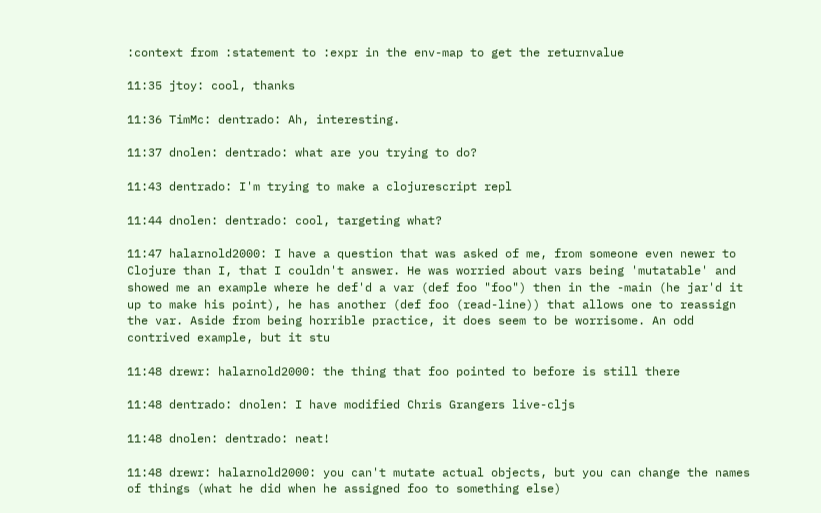:context from :statement to :expr in the env-map to get the returnvalue

11:35 jtoy: cool, thanks

11:36 TimMc: dentrado: Ah, interesting.

11:37 dnolen: dentrado: what are you trying to do?

11:43 dentrado: I'm trying to make a clojurescript repl

11:44 dnolen: dentrado: cool, targeting what?

11:47 halarnold2000: I have a question that was asked of me, from someone even newer to Clojure than I, that I couldn't answer. He was worried about vars being 'mutatable' and showed me an example where he def'd a var (def foo "foo") then in the -main (he jar'd it up to make his point), he has another (def foo (read-line)) that allows one to reassign the var. Aside from being horrible practice, it does seem to be worrisome. An odd contrived example, but it stu

11:48 drewr: halarnold2000: the thing that foo pointed to before is still there

11:48 dentrado: dnolen: I have modified Chris Grangers live-cljs

11:48 dnolen: dentrado: neat!

11:48 drewr: halarnold2000: you can't mutate actual objects, but you can change the names of things (what he did when he assigned foo to something else)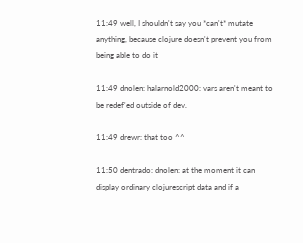11:49 well, I shouldn't say you *can't* mutate anything, because clojure doesn't prevent you from being able to do it

11:49 dnolen: halarnold2000: vars aren't meant to be redef'ed outside of dev.

11:49 drewr: that too ^^

11:50 dentrado: dnolen: at the moment it can display ordinary clojurescript data and if a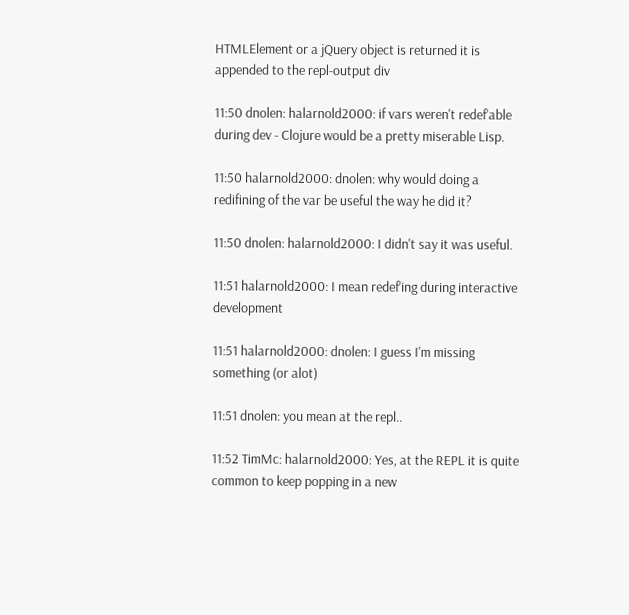HTMLElement or a jQuery object is returned it is appended to the repl-output div

11:50 dnolen: halarnold2000: if vars weren't redef'able during dev - Clojure would be a pretty miserable Lisp.

11:50 halarnold2000: dnolen: why would doing a redifining of the var be useful the way he did it?

11:50 dnolen: halarnold2000: I didn't say it was useful.

11:51 halarnold2000: I mean redef'ing during interactive development

11:51 halarnold2000: dnolen: I guess I'm missing something (or alot)

11:51 dnolen: you mean at the repl..

11:52 TimMc: halarnold2000: Yes, at the REPL it is quite common to keep popping in a new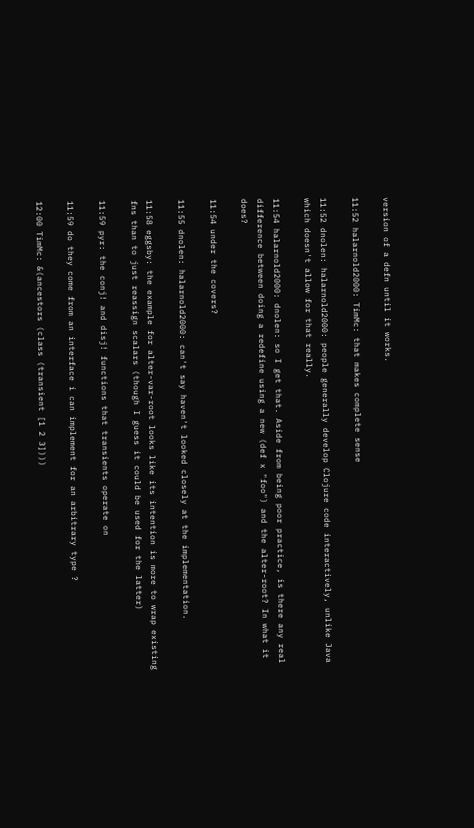version of a defn until it works.

11:52 halarnold2000: TimMc: that makes complete sense

11:52 dnolen: halarnold2000: people generally develop Clojure code interactively, unlike Java which doesn't allow for that really.

11:54 halarnold2000: dnolen: so I get that. Aside from being poor practice, is there any real difference between doing a redefine using a new (def x "foo") and the alter-root? In what it does?

11:54 under the covers?

11:55 dnolen: halarnold2000: can't say haven't looked closely at the implementation.

11:58 eggsby: the example for alter-var-root looks like its intention is more to wrap existing fns than to just reassign scalars (though I guess it could be used for the latter)

11:59 pyr: the conj! and disj! functions that transients operate on

11:59 do they come from an interface i can implement for an arbitrary type ?

12:00 TimMc: &(ancestors (class (transient [1 2 3])))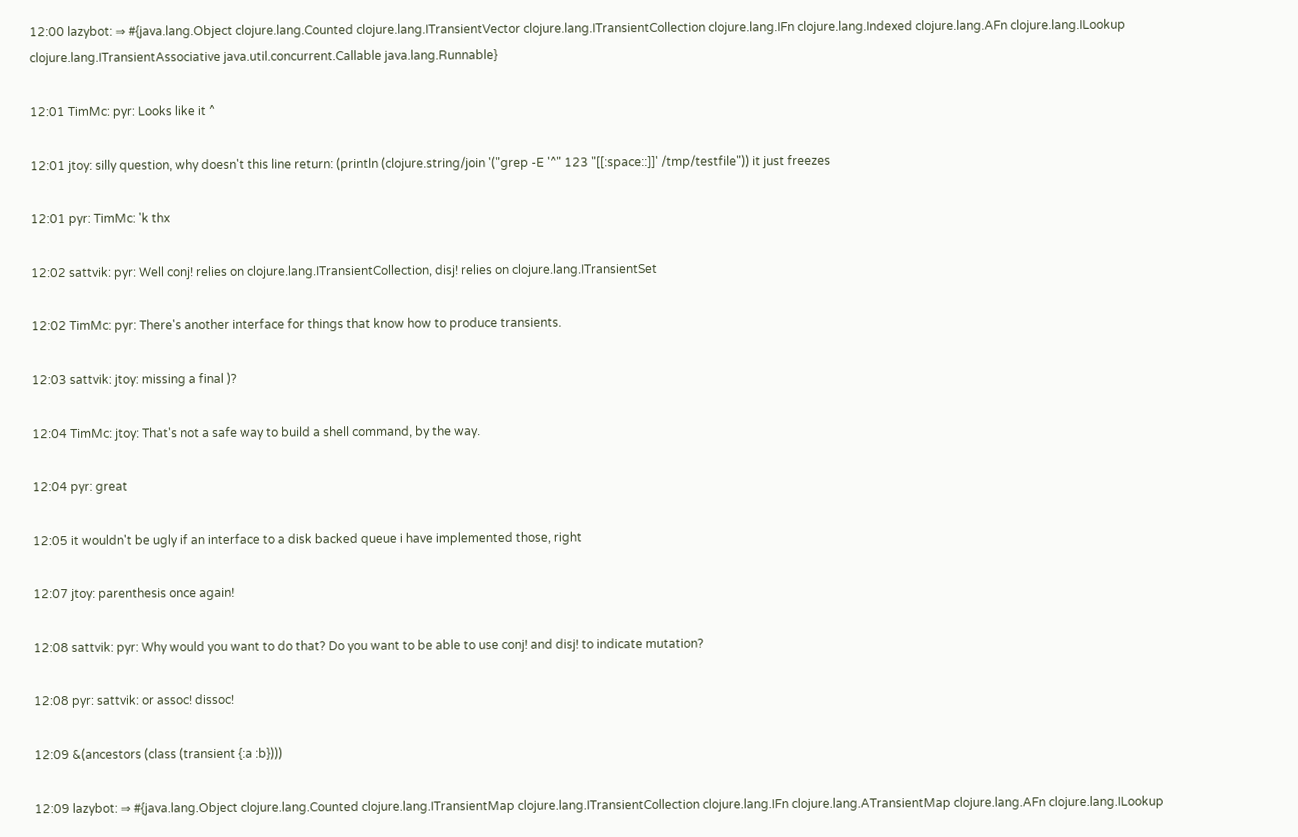12:00 lazybot: ⇒ #{java.lang.Object clojure.lang.Counted clojure.lang.ITransientVector clojure.lang.ITransientCollection clojure.lang.IFn clojure.lang.Indexed clojure.lang.AFn clojure.lang.ILookup clojure.lang.ITransientAssociative java.util.concurrent.Callable java.lang.Runnable}

12:01 TimMc: pyr: Looks like it ^

12:01 jtoy: silly question, why doesn't this line return: (println (clojure.string/join '("grep -E '^" 123 "[[:space::]]' /tmp/testfile")) it just freezes

12:01 pyr: TimMc: 'k thx

12:02 sattvik: pyr: Well conj! relies on clojure.lang.ITransientCollection, disj! relies on clojure.lang.ITransientSet

12:02 TimMc: pyr: There's another interface for things that know how to produce transients.

12:03 sattvik: jtoy: missing a final )?

12:04 TimMc: jtoy: That's not a safe way to build a shell command, by the way.

12:04 pyr: great

12:05 it wouldn't be ugly if an interface to a disk backed queue i have implemented those, right

12:07 jtoy: parenthesis once again!

12:08 sattvik: pyr: Why would you want to do that? Do you want to be able to use conj! and disj! to indicate mutation?

12:08 pyr: sattvik: or assoc! dissoc!

12:09 &(ancestors (class (transient {:a :b})))

12:09 lazybot: ⇒ #{java.lang.Object clojure.lang.Counted clojure.lang.ITransientMap clojure.lang.ITransientCollection clojure.lang.IFn clojure.lang.ATransientMap clojure.lang.AFn clojure.lang.ILookup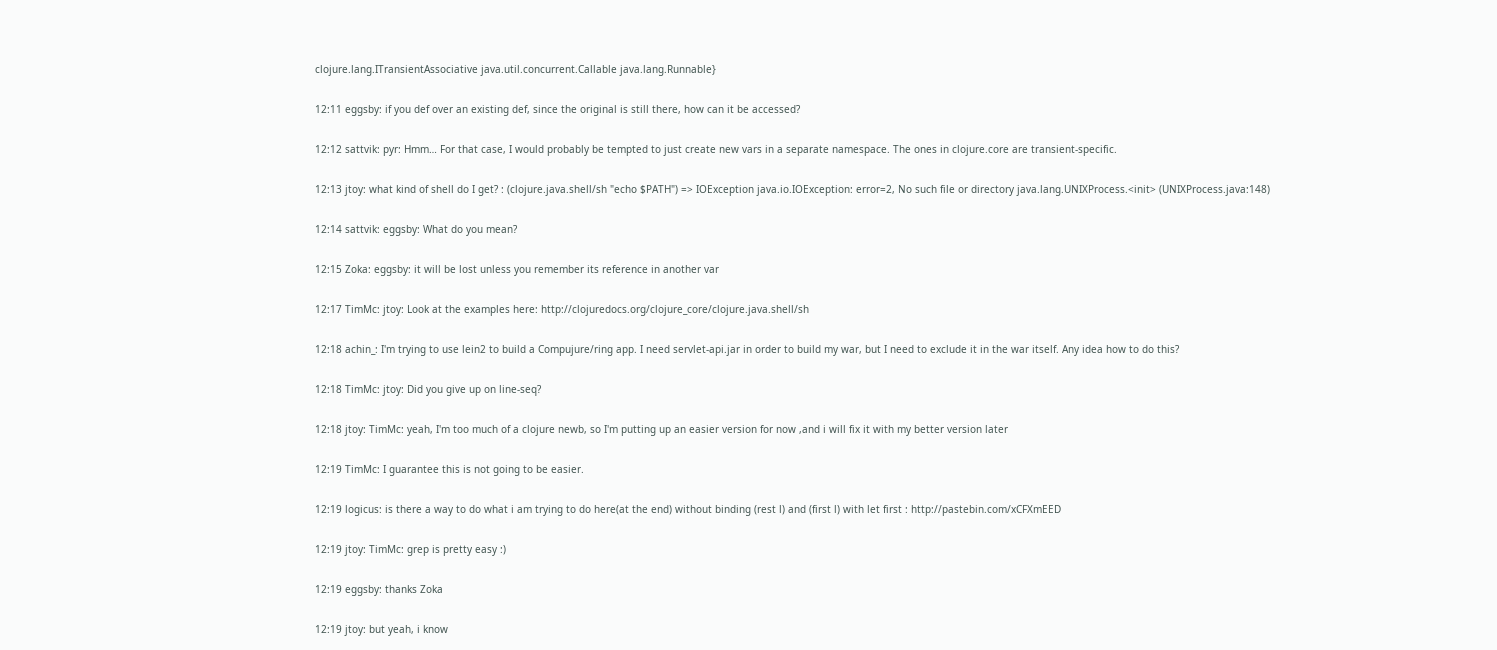clojure.lang.ITransientAssociative java.util.concurrent.Callable java.lang.Runnable}

12:11 eggsby: if you def over an existing def, since the original is still there, how can it be accessed?

12:12 sattvik: pyr: Hmm… For that case, I would probably be tempted to just create new vars in a separate namespace. The ones in clojure.core are transient-specific.

12:13 jtoy: what kind of shell do I get? : (clojure.java.shell/sh "echo $PATH") => IOException java.io.IOException: error=2, No such file or directory java.lang.UNIXProcess.<init> (UNIXProcess.java:148)

12:14 sattvik: eggsby: What do you mean?

12:15 Zoka: eggsby: it will be lost unless you remember its reference in another var

12:17 TimMc: jtoy: Look at the examples here: http://clojuredocs.org/clojure_core/clojure.java.shell/sh

12:18 achin_: I'm trying to use lein2 to build a Compujure/ring app. I need servlet-api.jar in order to build my war, but I need to exclude it in the war itself. Any idea how to do this?

12:18 TimMc: jtoy: Did you give up on line-seq?

12:18 jtoy: TimMc: yeah, I'm too much of a clojure newb, so I'm putting up an easier version for now ,and i will fix it with my better version later

12:19 TimMc: I guarantee this is not going to be easier.

12:19 logicus: is there a way to do what i am trying to do here(at the end) without binding (rest l) and (first l) with let first : http://pastebin.com/xCFXmEED

12:19 jtoy: TimMc: grep is pretty easy :)

12:19 eggsby: thanks Zoka

12:19 jtoy: but yeah, i know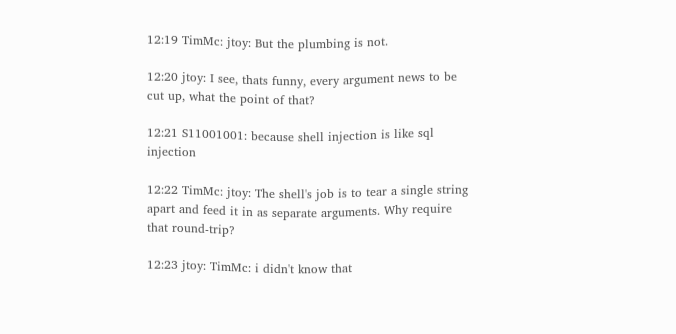12:19 TimMc: jtoy: But the plumbing is not.

12:20 jtoy: I see, thats funny, every argument news to be cut up, what the point of that?

12:21 S11001001: because shell injection is like sql injection

12:22 TimMc: jtoy: The shell's job is to tear a single string apart and feed it in as separate arguments. Why require that round-trip?

12:23 jtoy: TimMc: i didn't know that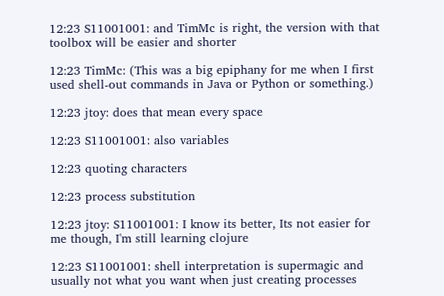12:23 S11001001: and TimMc is right, the version with that toolbox will be easier and shorter

12:23 TimMc: (This was a big epiphany for me when I first used shell-out commands in Java or Python or something.)

12:23 jtoy: does that mean every space

12:23 S11001001: also variables

12:23 quoting characters

12:23 process substitution

12:23 jtoy: S11001001: I know its better, Its not easier for me though, I'm still learning clojure

12:23 S11001001: shell interpretation is supermagic and usually not what you want when just creating processes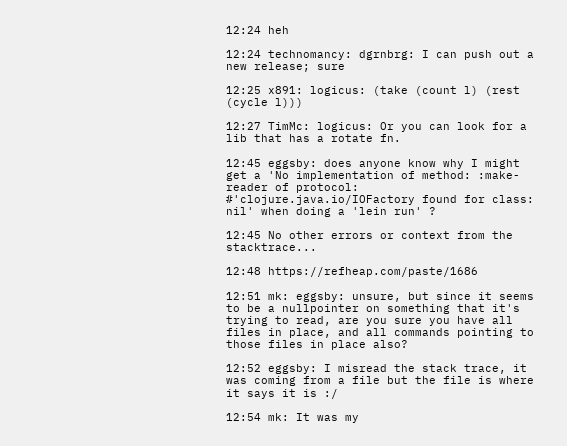12:24 heh

12:24 technomancy: dgrnbrg: I can push out a new release; sure

12:25 x891: logicus: (take (count l) (rest (cycle l)))

12:27 TimMc: logicus: Or you can look for a lib that has a rotate fn.

12:45 eggsby: does anyone know why I might get a 'No implementation of method: :make-reader of protocol: #'clojure.java.io/IOFactory found for class: nil' when doing a 'lein run' ?

12:45 No other errors or context from the stacktrace...

12:48 https://refheap.com/paste/1686

12:51 mk: eggsby: unsure, but since it seems to be a nullpointer on something that it's trying to read, are you sure you have all files in place, and all commands pointing to those files in place also?

12:52 eggsby: I misread the stack trace, it was coming from a file but the file is where it says it is :/

12:54 mk: It was my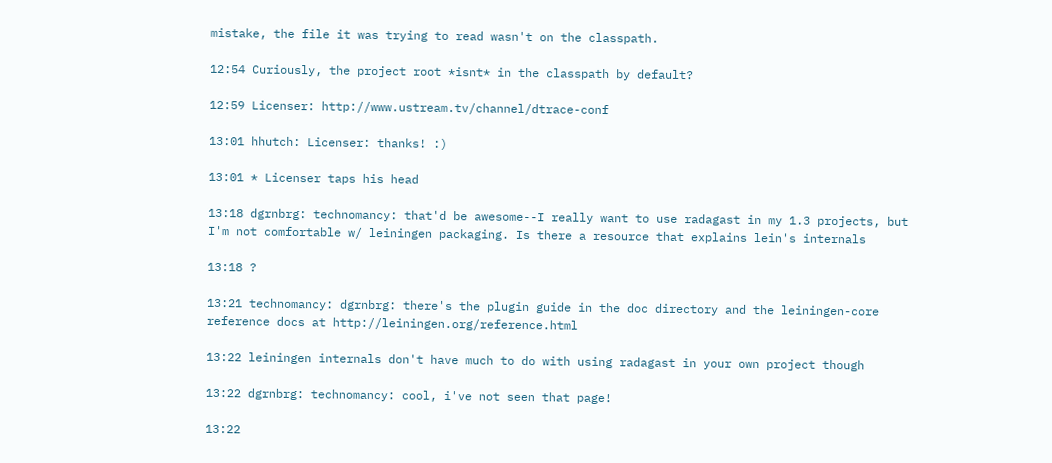mistake, the file it was trying to read wasn't on the classpath.

12:54 Curiously, the project root *isnt* in the classpath by default?

12:59 Licenser: http://www.ustream.tv/channel/dtrace-conf

13:01 hhutch: Licenser: thanks! :)

13:01 * Licenser taps his head

13:18 dgrnbrg: technomancy: that'd be awesome--I really want to use radagast in my 1.3 projects, but I'm not comfortable w/ leiningen packaging. Is there a resource that explains lein's internals

13:18 ?

13:21 technomancy: dgrnbrg: there's the plugin guide in the doc directory and the leiningen-core reference docs at http://leiningen.org/reference.html

13:22 leiningen internals don't have much to do with using radagast in your own project though

13:22 dgrnbrg: technomancy: cool, i've not seen that page!

13:22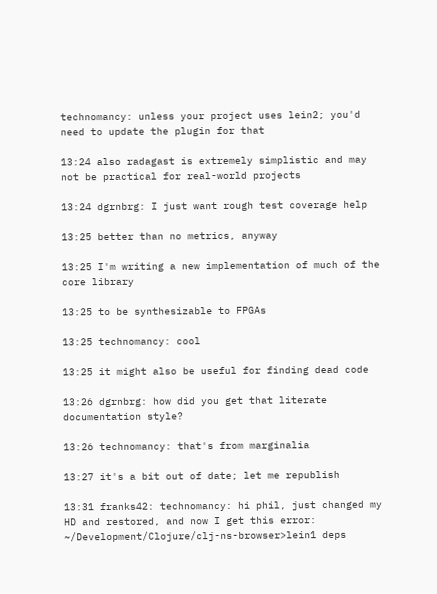technomancy: unless your project uses lein2; you'd need to update the plugin for that

13:24 also radagast is extremely simplistic and may not be practical for real-world projects

13:24 dgrnbrg: I just want rough test coverage help

13:25 better than no metrics, anyway

13:25 I'm writing a new implementation of much of the core library

13:25 to be synthesizable to FPGAs

13:25 technomancy: cool

13:25 it might also be useful for finding dead code

13:26 dgrnbrg: how did you get that literate documentation style?

13:26 technomancy: that's from marginalia

13:27 it's a bit out of date; let me republish

13:31 franks42: technomancy: hi phil, just changed my HD and restored, and now I get this error: ~/Development/Clojure/clj-ns-browser>lein1 deps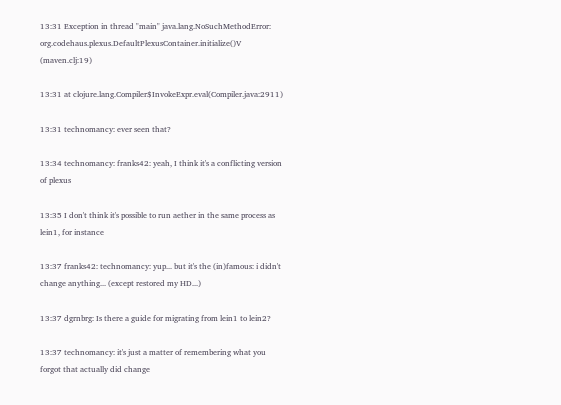13:31 Exception in thread "main" java.lang.NoSuchMethodError: org.codehaus.plexus.DefaultPlexusContainer.initialize()V (maven.clj:19)

13:31 at clojure.lang.Compiler$InvokeExpr.eval(Compiler.java:2911)

13:31 technomancy: ever seen that?

13:34 technomancy: franks42: yeah, I think it's a conflicting version of plexus

13:35 I don't think it's possible to run aether in the same process as lein1, for instance

13:37 franks42: technomancy: yup... but it's the (in)famous: i didn't change anything... (except restored my HD...)

13:37 dgrnbrg: Is there a guide for migrating from lein1 to lein2?

13:37 technomancy: it's just a matter of remembering what you forgot that actually did change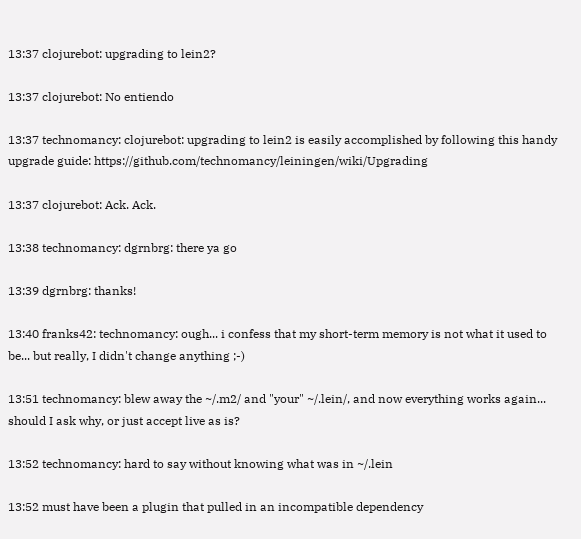13:37 clojurebot: upgrading to lein2?

13:37 clojurebot: No entiendo

13:37 technomancy: clojurebot: upgrading to lein2 is easily accomplished by following this handy upgrade guide: https://github.com/technomancy/leiningen/wiki/Upgrading

13:37 clojurebot: Ack. Ack.

13:38 technomancy: dgrnbrg: there ya go

13:39 dgrnbrg: thanks!

13:40 franks42: technomancy: ough... i confess that my short-term memory is not what it used to be... but really, I didn't change anything ;-)

13:51 technomancy: blew away the ~/.m2/ and "your" ~/.lein/, and now everything works again... should I ask why, or just accept live as is?

13:52 technomancy: hard to say without knowing what was in ~/.lein

13:52 must have been a plugin that pulled in an incompatible dependency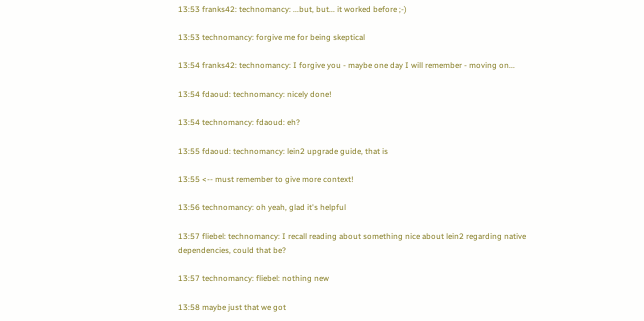13:53 franks42: technomancy: ...but, but... it worked before ;-)

13:53 technomancy: forgive me for being skeptical

13:54 franks42: technomancy: I forgive you - maybe one day I will remember - moving on...

13:54 fdaoud: technomancy: nicely done!

13:54 technomancy: fdaoud: eh?

13:55 fdaoud: technomancy: lein2 upgrade guide, that is

13:55 <-- must remember to give more context!

13:56 technomancy: oh yeah, glad it's helpful

13:57 fliebel: technomancy: I recall reading about something nice about lein2 regarding native dependencies, could that be?

13:57 technomancy: fliebel: nothing new

13:58 maybe just that we got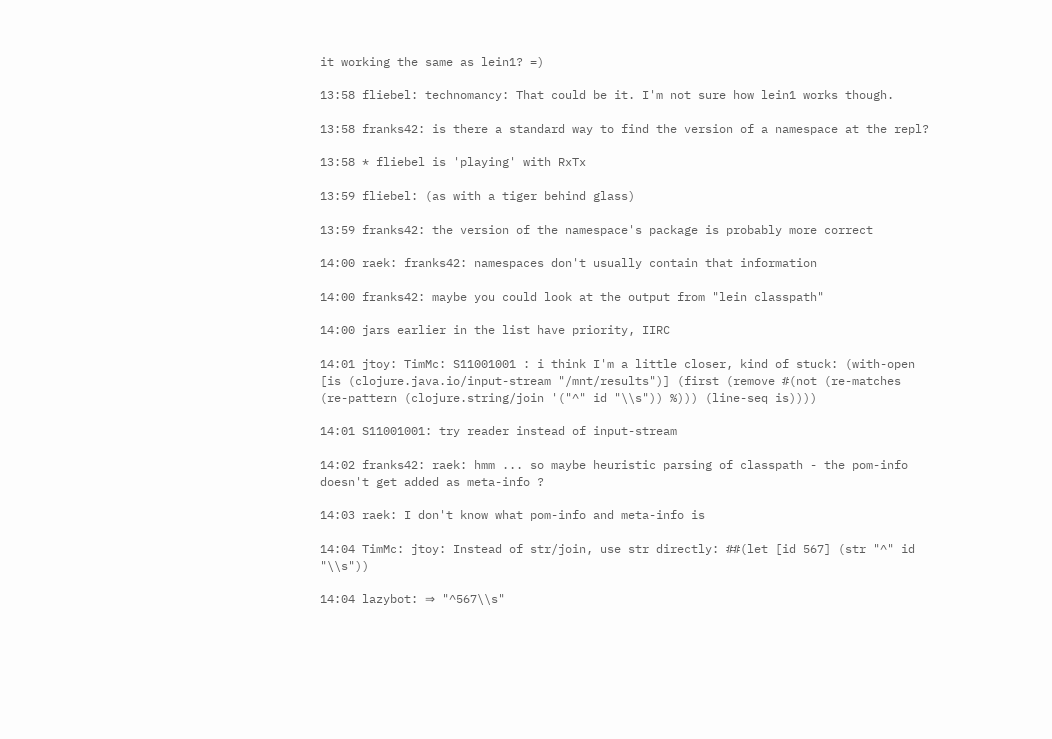it working the same as lein1? =)

13:58 fliebel: technomancy: That could be it. I'm not sure how lein1 works though.

13:58 franks42: is there a standard way to find the version of a namespace at the repl?

13:58 * fliebel is 'playing' with RxTx

13:59 fliebel: (as with a tiger behind glass)

13:59 franks42: the version of the namespace's package is probably more correct

14:00 raek: franks42: namespaces don't usually contain that information

14:00 franks42: maybe you could look at the output from "lein classpath"

14:00 jars earlier in the list have priority, IIRC

14:01 jtoy: TimMc: S11001001 : i think I'm a little closer, kind of stuck: (with-open [is (clojure.java.io/input-stream "/mnt/results")] (first (remove #(not (re-matches (re-pattern (clojure.string/join '("^" id "\\s")) %))) (line-seq is))))

14:01 S11001001: try reader instead of input-stream

14:02 franks42: raek: hmm ... so maybe heuristic parsing of classpath - the pom-info doesn't get added as meta-info ?

14:03 raek: I don't know what pom-info and meta-info is

14:04 TimMc: jtoy: Instead of str/join, use str directly: ##(let [id 567] (str "^" id "\\s"))

14:04 lazybot: ⇒ "^567\\s"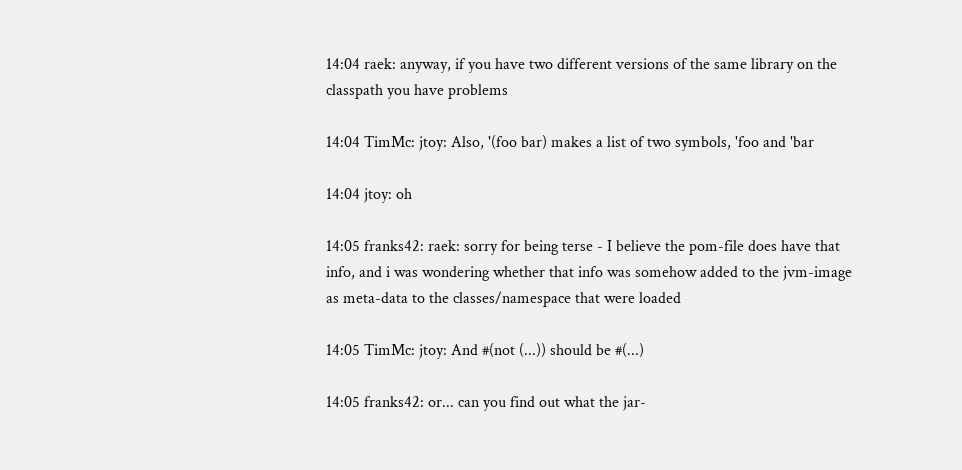14:04 raek: anyway, if you have two different versions of the same library on the classpath you have problems

14:04 TimMc: jtoy: Also, '(foo bar) makes a list of two symbols, 'foo and 'bar

14:04 jtoy: oh

14:05 franks42: raek: sorry for being terse - I believe the pom-file does have that info, and i was wondering whether that info was somehow added to the jvm-image as meta-data to the classes/namespace that were loaded

14:05 TimMc: jtoy: And #(not (...)) should be #(...)

14:05 franks42: or... can you find out what the jar-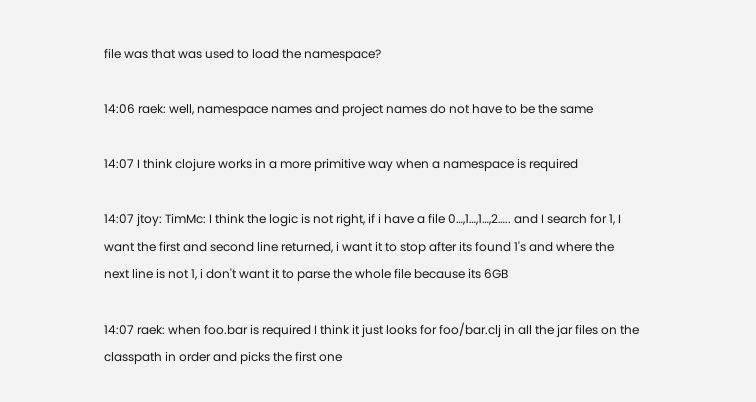file was that was used to load the namespace?

14:06 raek: well, namespace names and project names do not have to be the same

14:07 I think clojure works in a more primitive way when a namespace is required

14:07 jtoy: TimMc: I think the logic is not right, if i have a file 0…,1…,1…,2….. and I search for 1, I want the first and second line returned, i want it to stop after its found 1's and where the next line is not 1, i don't want it to parse the whole file because its 6GB

14:07 raek: when foo.bar is required I think it just looks for foo/bar.clj in all the jar files on the classpath in order and picks the first one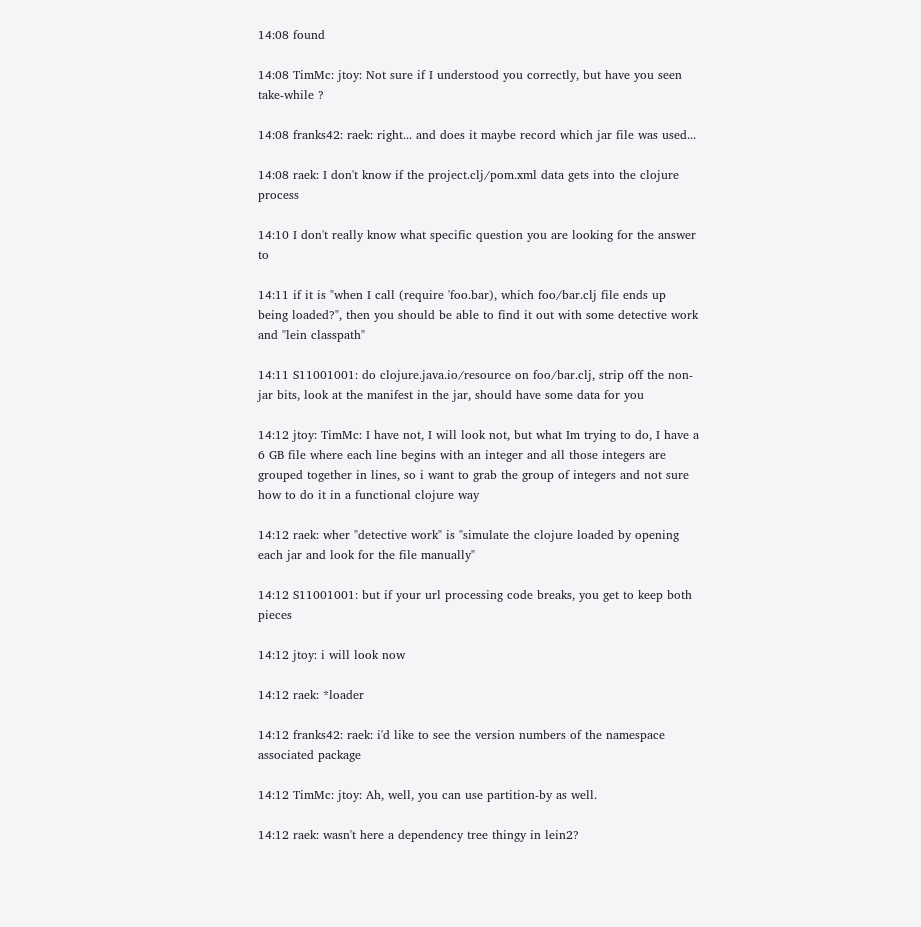14:08 found

14:08 TimMc: jtoy: Not sure if I understood you correctly, but have you seen take-while ?

14:08 franks42: raek: right... and does it maybe record which jar file was used...

14:08 raek: I don't know if the project.clj/pom.xml data gets into the clojure process

14:10 I don't really know what specific question you are looking for the answer to

14:11 if it is "when I call (require 'foo.bar), which foo/bar.clj file ends up being loaded?", then you should be able to find it out with some detective work and "lein classpath"

14:11 S11001001: do clojure.java.io/resource on foo/bar.clj, strip off the non-jar bits, look at the manifest in the jar, should have some data for you

14:12 jtoy: TimMc: I have not, I will look not, but what Im trying to do, I have a 6 GB file where each line begins with an integer and all those integers are grouped together in lines, so i want to grab the group of integers and not sure how to do it in a functional clojure way

14:12 raek: wher "detective work" is "simulate the clojure loaded by opening each jar and look for the file manually"

14:12 S11001001: but if your url processing code breaks, you get to keep both pieces

14:12 jtoy: i will look now

14:12 raek: *loader

14:12 franks42: raek: i'd like to see the version numbers of the namespace associated package

14:12 TimMc: jtoy: Ah, well, you can use partition-by as well.

14:12 raek: wasn't here a dependency tree thingy in lein2?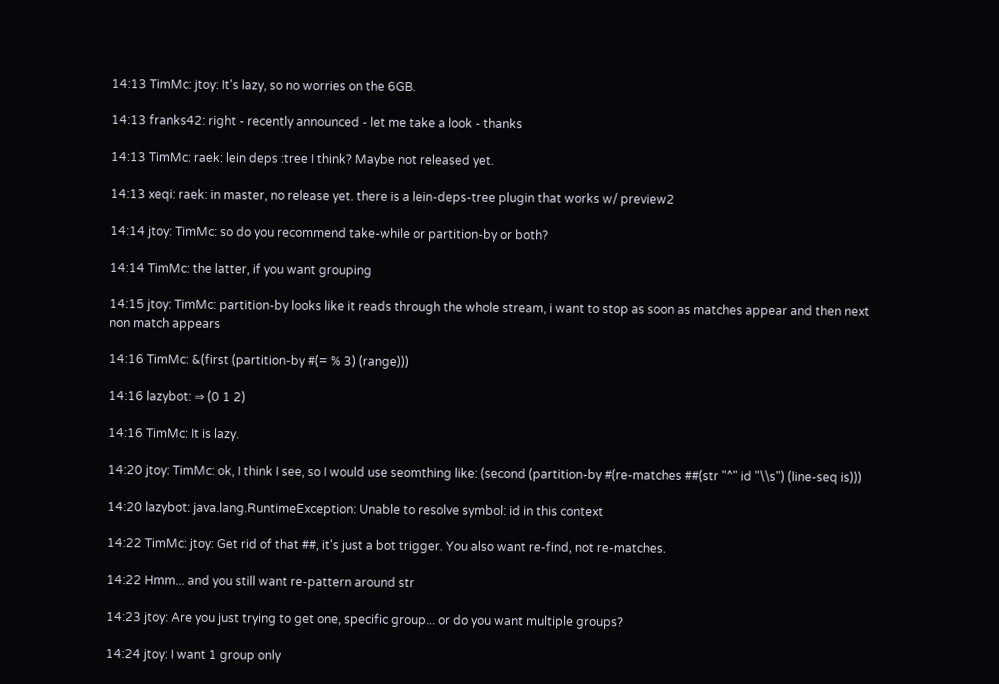14:13 TimMc: jtoy: It's lazy, so no worries on the 6GB.

14:13 franks42: right - recently announced - let me take a look - thanks

14:13 TimMc: raek: lein deps :tree I think? Maybe not released yet.

14:13 xeqi: raek: in master, no release yet. there is a lein-deps-tree plugin that works w/ preview2

14:14 jtoy: TimMc: so do you recommend take-while or partition-by or both?

14:14 TimMc: the latter, if you want grouping

14:15 jtoy: TimMc: partition-by looks like it reads through the whole stream, i want to stop as soon as matches appear and then next non match appears

14:16 TimMc: &(first (partition-by #(= % 3) (range)))

14:16 lazybot: ⇒ (0 1 2)

14:16 TimMc: It is lazy.

14:20 jtoy: TimMc: ok, I think I see, so I would use seomthing like: (second (partition-by #(re-matches ##(str "^" id "\\s") (line-seq is)))

14:20 lazybot: java.lang.RuntimeException: Unable to resolve symbol: id in this context

14:22 TimMc: jtoy: Get rid of that ##, it's just a bot trigger. You also want re-find, not re-matches.

14:22 Hmm... and you still want re-pattern around str

14:23 jtoy: Are you just trying to get one, specific group... or do you want multiple groups?

14:24 jtoy: I want 1 group only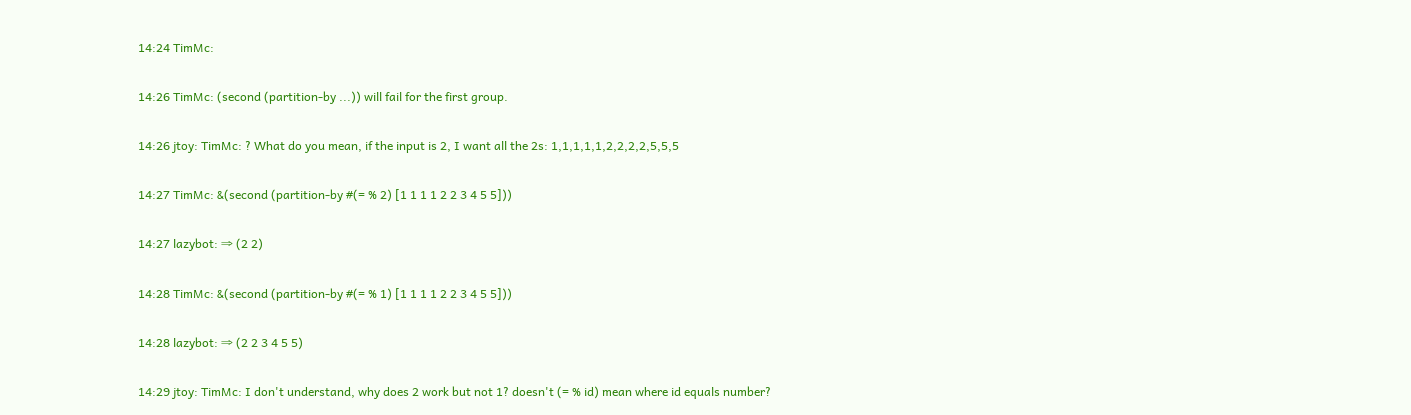14:24 TimMc:

14:26 TimMc: (second (partition-by ...)) will fail for the first group.

14:26 jtoy: TimMc: ? What do you mean, if the input is 2, I want all the 2s: 1,1,1,1,1,2,2,2,2,5,5,5

14:27 TimMc: &(second (partition-by #(= % 2) [1 1 1 1 2 2 3 4 5 5]))

14:27 lazybot: ⇒ (2 2)

14:28 TimMc: &(second (partition-by #(= % 1) [1 1 1 1 2 2 3 4 5 5]))

14:28 lazybot: ⇒ (2 2 3 4 5 5)

14:29 jtoy: TimMc: I don't understand, why does 2 work but not 1? doesn't (= % id) mean where id equals number?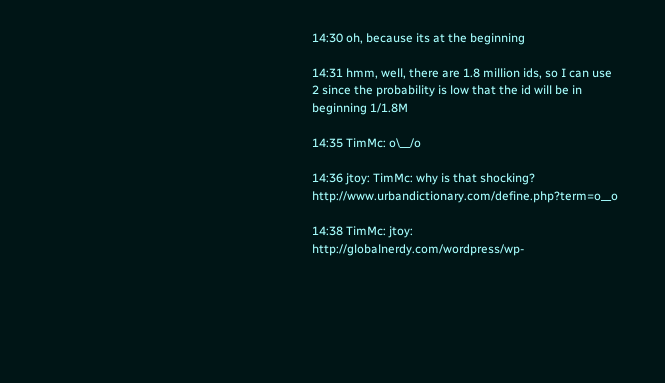14:30 oh, because its at the beginning

14:31 hmm, well, there are 1.8 million ids, so I can use 2 since the probability is low that the id will be in beginning 1/1.8M

14:35 TimMc: o\__/o

14:36 jtoy: TimMc: why is that shocking? http://www.urbandictionary.com/define.php?term=o__o

14:38 TimMc: jtoy: http://globalnerdy.com/wordpress/wp-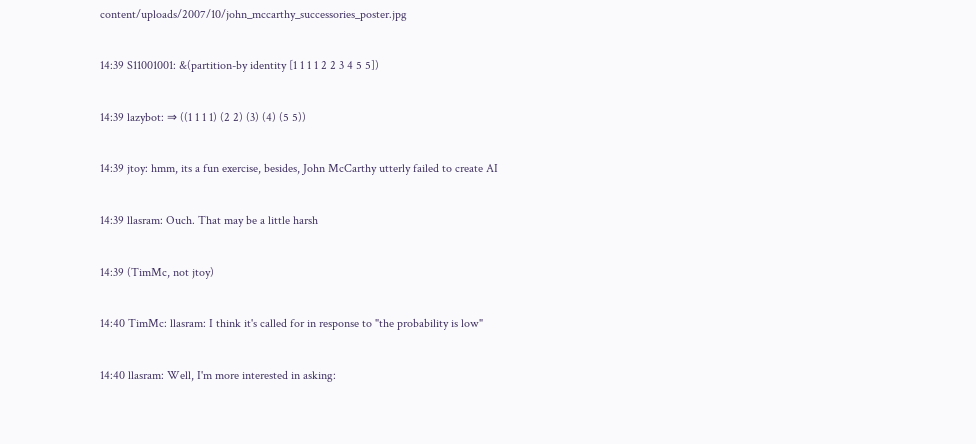content/uploads/2007/10/john_mccarthy_successories_poster.jpg

14:39 S11001001: &(partition-by identity [1 1 1 1 2 2 3 4 5 5])

14:39 lazybot: ⇒ ((1 1 1 1) (2 2) (3) (4) (5 5))

14:39 jtoy: hmm, its a fun exercise, besides, John McCarthy utterly failed to create AI

14:39 llasram: Ouch. That may be a little harsh

14:39 (TimMc, not jtoy)

14:40 TimMc: llasram: I think it's called for in response to "the probability is low"

14:40 llasram: Well, I'm more interested in asking: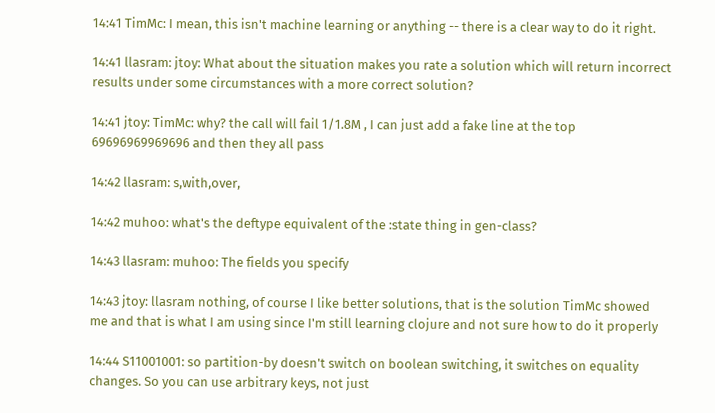14:41 TimMc: I mean, this isn't machine learning or anything -- there is a clear way to do it right.

14:41 llasram: jtoy: What about the situation makes you rate a solution which will return incorrect results under some circumstances with a more correct solution?

14:41 jtoy: TimMc: why? the call will fail 1/1.8M , I can just add a fake line at the top 69696969969696 and then they all pass

14:42 llasram: s,with,over,

14:42 muhoo: what's the deftype equivalent of the :state thing in gen-class?

14:43 llasram: muhoo: The fields you specify

14:43 jtoy: llasram nothing, of course I like better solutions, that is the solution TimMc showed me and that is what I am using since I'm still learning clojure and not sure how to do it properly

14:44 S11001001: so partition-by doesn't switch on boolean switching, it switches on equality changes. So you can use arbitrary keys, not just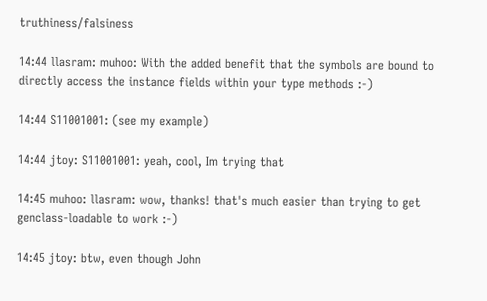truthiness/falsiness

14:44 llasram: muhoo: With the added benefit that the symbols are bound to directly access the instance fields within your type methods :-)

14:44 S11001001: (see my example)

14:44 jtoy: S11001001: yeah, cool, Im trying that

14:45 muhoo: llasram: wow, thanks! that's much easier than trying to get genclass-loadable to work :-)

14:45 jtoy: btw, even though John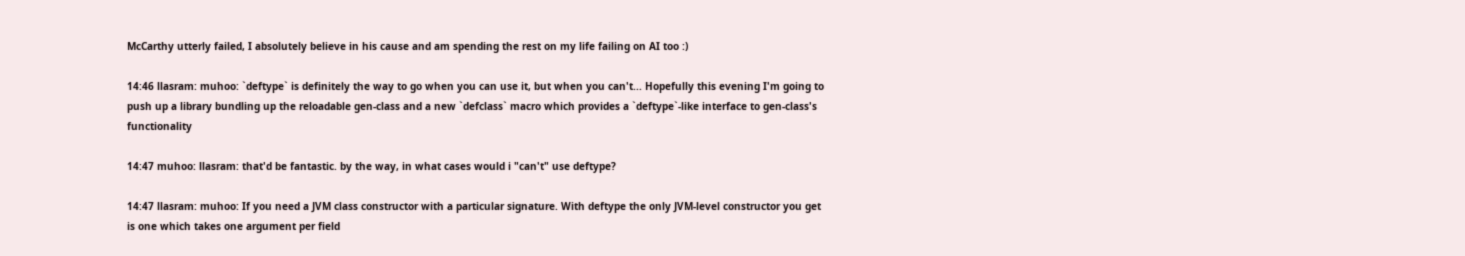McCarthy utterly failed, I absolutely believe in his cause and am spending the rest on my life failing on AI too :)

14:46 llasram: muhoo: `deftype` is definitely the way to go when you can use it, but when you can't... Hopefully this evening I'm going to push up a library bundling up the reloadable gen-class and a new `defclass` macro which provides a `deftype`-like interface to gen-class's functionality

14:47 muhoo: llasram: that'd be fantastic. by the way, in what cases would i "can't" use deftype?

14:47 llasram: muhoo: If you need a JVM class constructor with a particular signature. With deftype the only JVM-level constructor you get is one which takes one argument per field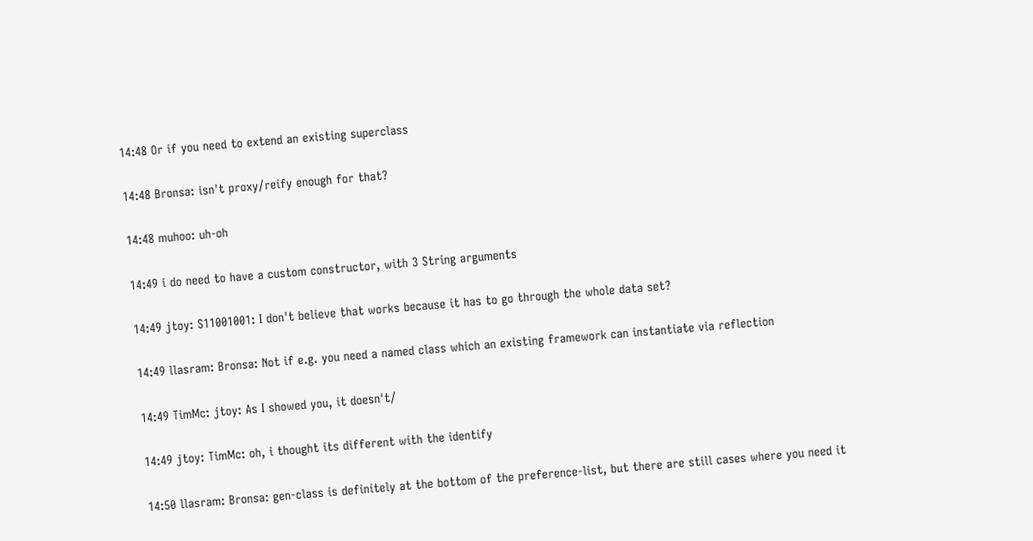14:48 Or if you need to extend an existing superclass

14:48 Bronsa: isn't proxy/reify enough for that?

14:48 muhoo: uh-oh

14:49 i do need to have a custom constructor, with 3 String arguments

14:49 jtoy: S11001001: I don't believe that works because it has to go through the whole data set?

14:49 llasram: Bronsa: Not if e.g. you need a named class which an existing framework can instantiate via reflection

14:49 TimMc: jtoy: As I showed you, it doesn't/

14:49 jtoy: TimMc: oh, i thought its different with the identify

14:50 llasram: Bronsa: gen-class is definitely at the bottom of the preference-list, but there are still cases where you need it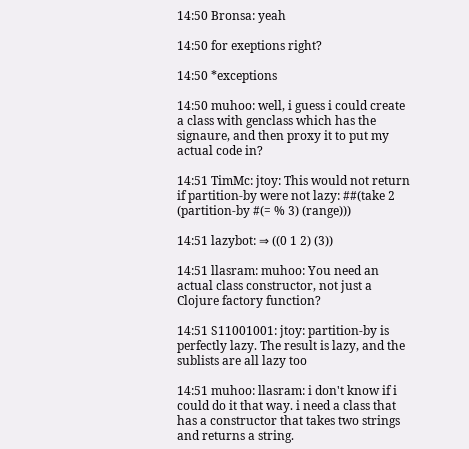14:50 Bronsa: yeah

14:50 for exeptions right?

14:50 *exceptions

14:50 muhoo: well, i guess i could create a class with genclass which has the signaure, and then proxy it to put my actual code in?

14:51 TimMc: jtoy: This would not return if partition-by were not lazy: ##(take 2 (partition-by #(= % 3) (range)))

14:51 lazybot: ⇒ ((0 1 2) (3))

14:51 llasram: muhoo: You need an actual class constructor, not just a Clojure factory function?

14:51 S11001001: jtoy: partition-by is perfectly lazy. The result is lazy, and the sublists are all lazy too

14:51 muhoo: llasram: i don't know if i could do it that way. i need a class that has a constructor that takes two strings and returns a string.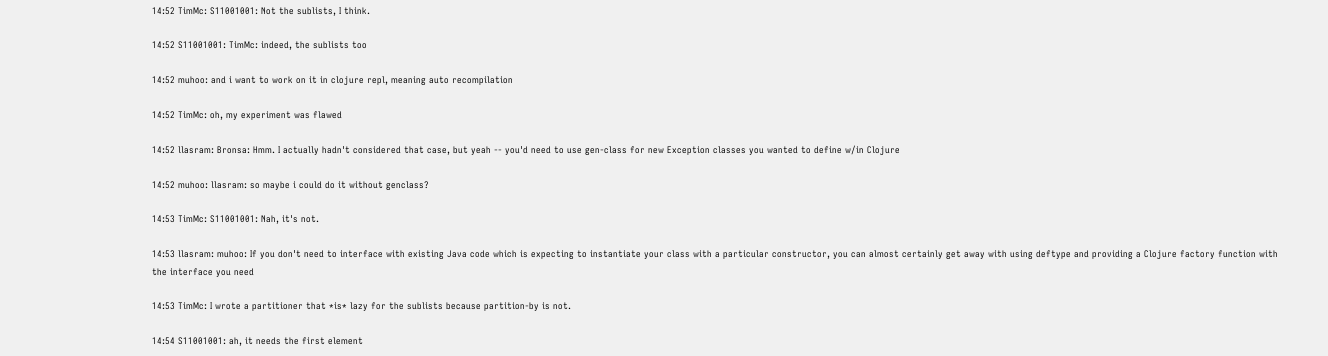14:52 TimMc: S11001001: Not the sublists, I think.

14:52 S11001001: TimMc: indeed, the sublists too

14:52 muhoo: and i want to work on it in clojure repl, meaning auto recompilation

14:52 TimMc: oh, my experiment was flawed

14:52 llasram: Bronsa: Hmm. I actually hadn't considered that case, but yeah -- you'd need to use gen-class for new Exception classes you wanted to define w/in Clojure

14:52 muhoo: llasram: so maybe i could do it without genclass?

14:53 TimMc: S11001001: Nah, it's not.

14:53 llasram: muhoo: If you don't need to interface with existing Java code which is expecting to instantiate your class with a particular constructor, you can almost certainly get away with using deftype and providing a Clojure factory function with the interface you need

14:53 TimMc: I wrote a partitioner that *is* lazy for the sublists because partition-by is not.

14:54 S11001001: ah, it needs the first element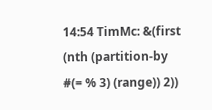14:54 TimMc: &(first (nth (partition-by #(= % 3) (range)) 2))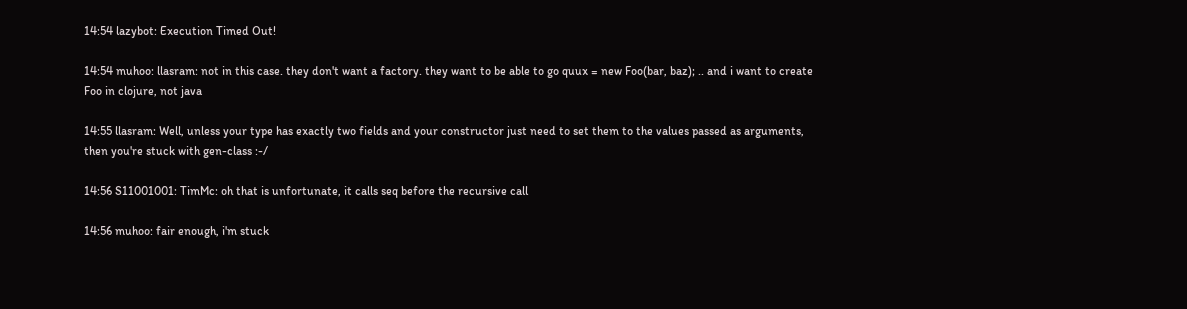14:54 lazybot: Execution Timed Out!

14:54 muhoo: llasram: not in this case. they don't want a factory. they want to be able to go quux = new Foo(bar, baz); .. and i want to create Foo in clojure, not java

14:55 llasram: Well, unless your type has exactly two fields and your constructor just need to set them to the values passed as arguments, then you're stuck with gen-class :-/

14:56 S11001001: TimMc: oh that is unfortunate, it calls seq before the recursive call

14:56 muhoo: fair enough, i'm stuck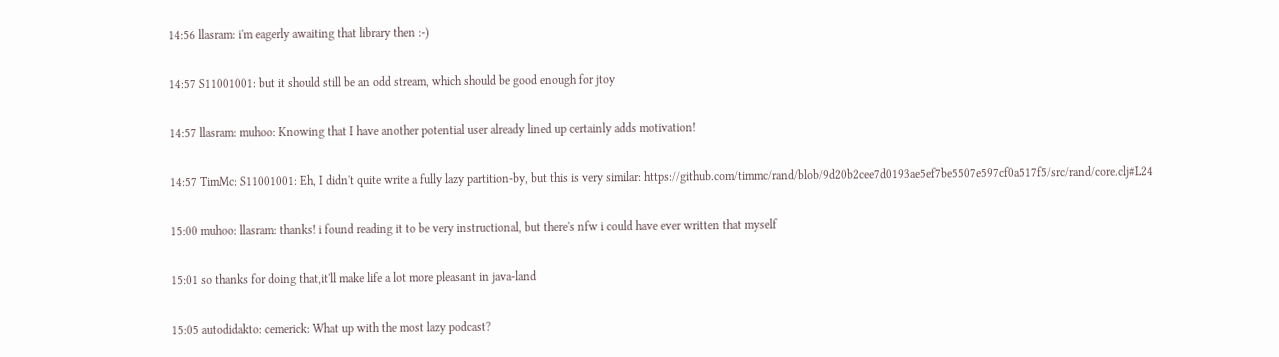14:56 llasram: i'm eagerly awaiting that library then :-)

14:57 S11001001: but it should still be an odd stream, which should be good enough for jtoy

14:57 llasram: muhoo: Knowing that I have another potential user already lined up certainly adds motivation!

14:57 TimMc: S11001001: Eh, I didn't quite write a fully lazy partition-by, but this is very similar: https://github.com/timmc/rand/blob/9d20b2cee7d0193ae5ef7be5507e597cf0a517f5/src/rand/core.clj#L24

15:00 muhoo: llasram: thanks! i found reading it to be very instructional, but there's nfw i could have ever written that myself

15:01 so thanks for doing that,it'll make life a lot more pleasant in java-land

15:05 autodidakto: cemerick: What up with the most lazy podcast?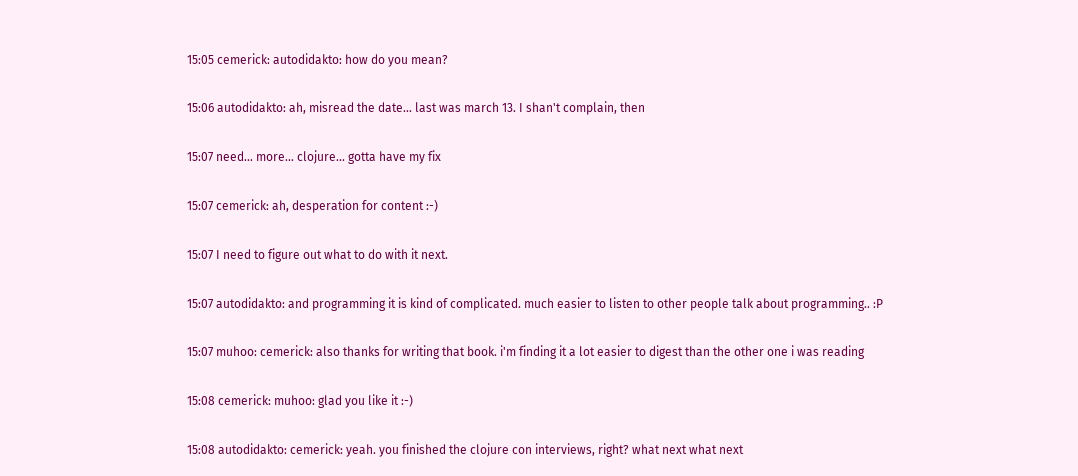15:05 cemerick: autodidakto: how do you mean?

15:06 autodidakto: ah, misread the date... last was march 13. I shan't complain, then

15:07 need... more... clojure... gotta have my fix

15:07 cemerick: ah, desperation for content :-)

15:07 I need to figure out what to do with it next.

15:07 autodidakto: and programming it is kind of complicated. much easier to listen to other people talk about programming.. :P

15:07 muhoo: cemerick: also thanks for writing that book. i'm finding it a lot easier to digest than the other one i was reading

15:08 cemerick: muhoo: glad you like it :-)

15:08 autodidakto: cemerick: yeah. you finished the clojure con interviews, right? what next what next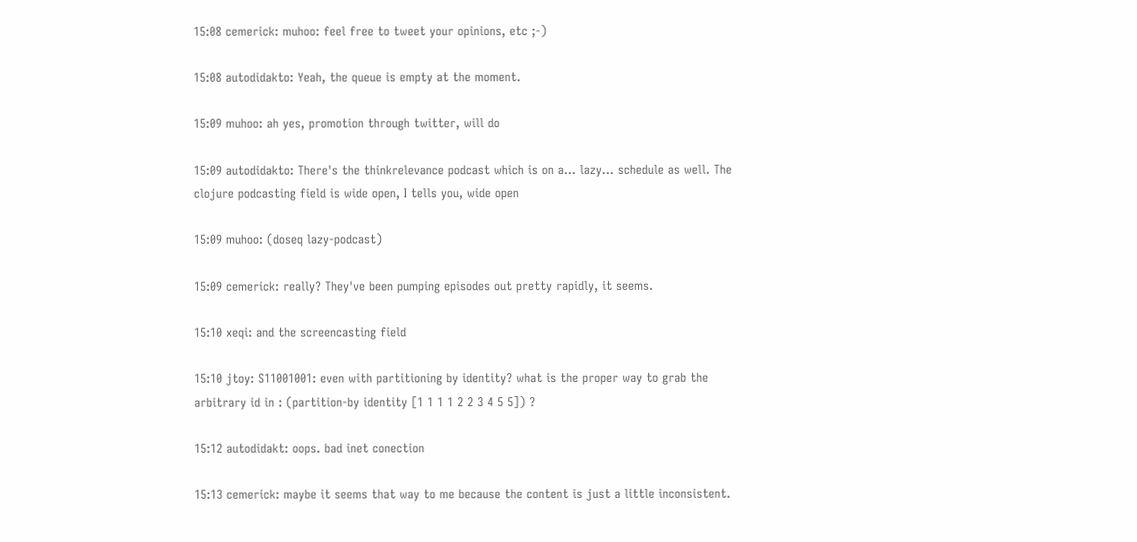15:08 cemerick: muhoo: feel free to tweet your opinions, etc ;-)

15:08 autodidakto: Yeah, the queue is empty at the moment.

15:09 muhoo: ah yes, promotion through twitter, will do

15:09 autodidakto: There's the thinkrelevance podcast which is on a... lazy... schedule as well. The clojure podcasting field is wide open, I tells you, wide open

15:09 muhoo: (doseq lazy-podcast)

15:09 cemerick: really? They've been pumping episodes out pretty rapidly, it seems.

15:10 xeqi: and the screencasting field

15:10 jtoy: S11001001: even with partitioning by identity? what is the proper way to grab the arbitrary id in : (partition-by identity [1 1 1 1 2 2 3 4 5 5]) ?

15:12 autodidakt: oops. bad inet conection

15:13 cemerick: maybe it seems that way to me because the content is just a little inconsistent.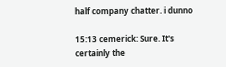half company chatter. i dunno

15:13 cemerick: Sure. It's certainly the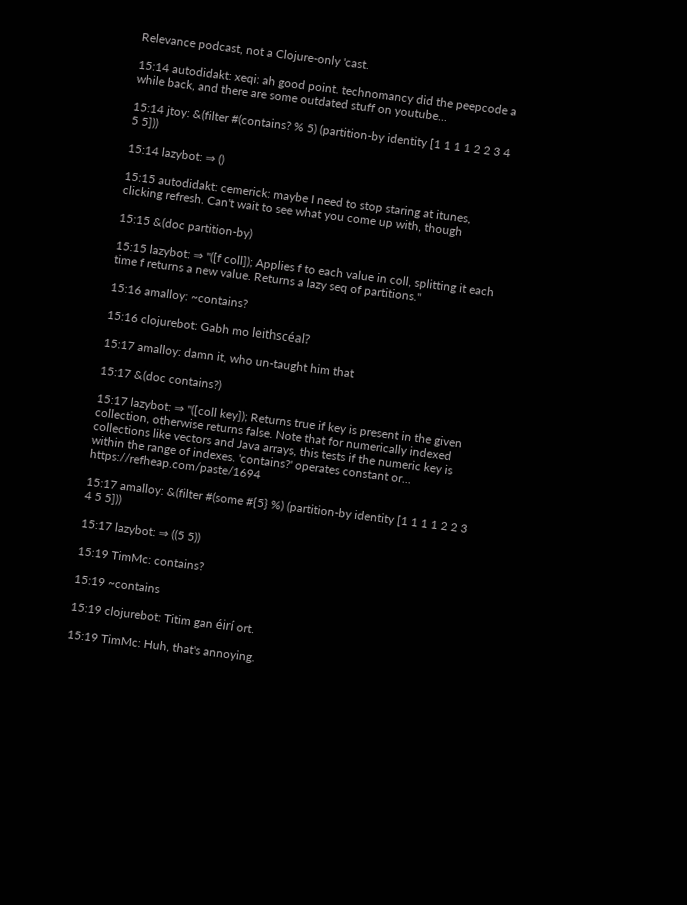Relevance podcast, not a Clojure-only 'cast.

15:14 autodidakt: xeqi: ah good point. technomancy did the peepcode a while back, and there are some outdated stuff on youtube...

15:14 jtoy: &(filter #(contains? % 5) (partition-by identity [1 1 1 1 2 2 3 4 5 5]))

15:14 lazybot: ⇒ ()

15:15 autodidakt: cemerick: maybe I need to stop staring at itunes, clicking refresh. Can't wait to see what you come up with, though

15:15 &(doc partition-by)

15:15 lazybot: ⇒ "([f coll]); Applies f to each value in coll, splitting it each time f returns a new value. Returns a lazy seq of partitions."

15:16 amalloy: ~contains?

15:16 clojurebot: Gabh mo leithscéal?

15:17 amalloy: damn it, who un-taught him that

15:17 &(doc contains?)

15:17 lazybot: ⇒ "([coll key]); Returns true if key is present in the given collection, otherwise returns false. Note that for numerically indexed collections like vectors and Java arrays, this tests if the numeric key is within the range of indexes. 'contains?' operates constant or... https://refheap.com/paste/1694

15:17 amalloy: &(filter #(some #{5} %) (partition-by identity [1 1 1 1 2 2 3 4 5 5]))

15:17 lazybot: ⇒ ((5 5))

15:19 TimMc: contains?

15:19 ~contains

15:19 clojurebot: Titim gan éirí ort.

15:19 TimMc: Huh, that's annoying.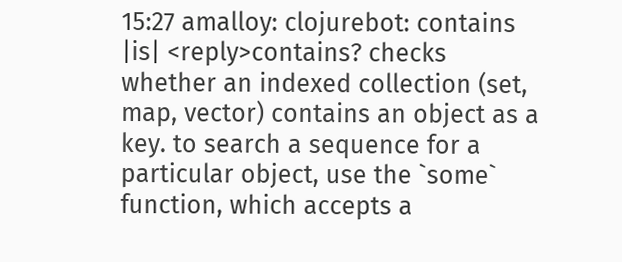15:27 amalloy: clojurebot: contains |is| <reply>contains? checks whether an indexed collection (set, map, vector) contains an object as a key. to search a sequence for a particular object, use the `some` function, which accepts a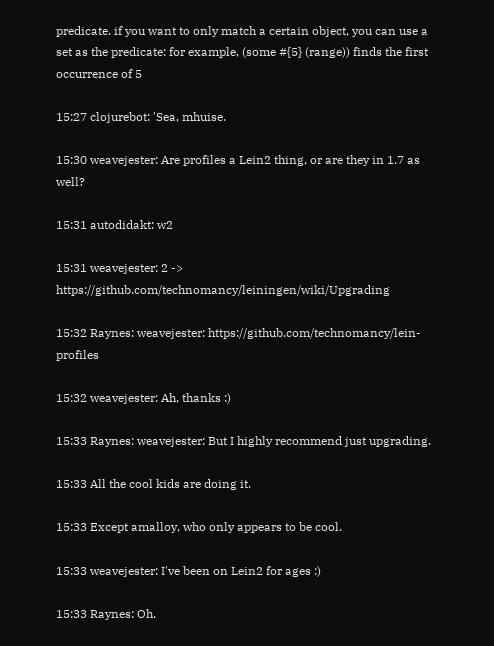predicate. if you want to only match a certain object, you can use a set as the predicate: for example, (some #{5} (range)) finds the first occurrence of 5

15:27 clojurebot: 'Sea, mhuise.

15:30 weavejester: Are profiles a Lein2 thing, or are they in 1.7 as well?

15:31 autodidakt: w2

15:31 weavejester: 2 -> https://github.com/technomancy/leiningen/wiki/Upgrading

15:32 Raynes: weavejester: https://github.com/technomancy/lein-profiles

15:32 weavejester: Ah, thanks :)

15:33 Raynes: weavejester: But I highly recommend just upgrading.

15:33 All the cool kids are doing it.

15:33 Except amalloy, who only appears to be cool.

15:33 weavejester: I've been on Lein2 for ages :)

15:33 Raynes: Oh.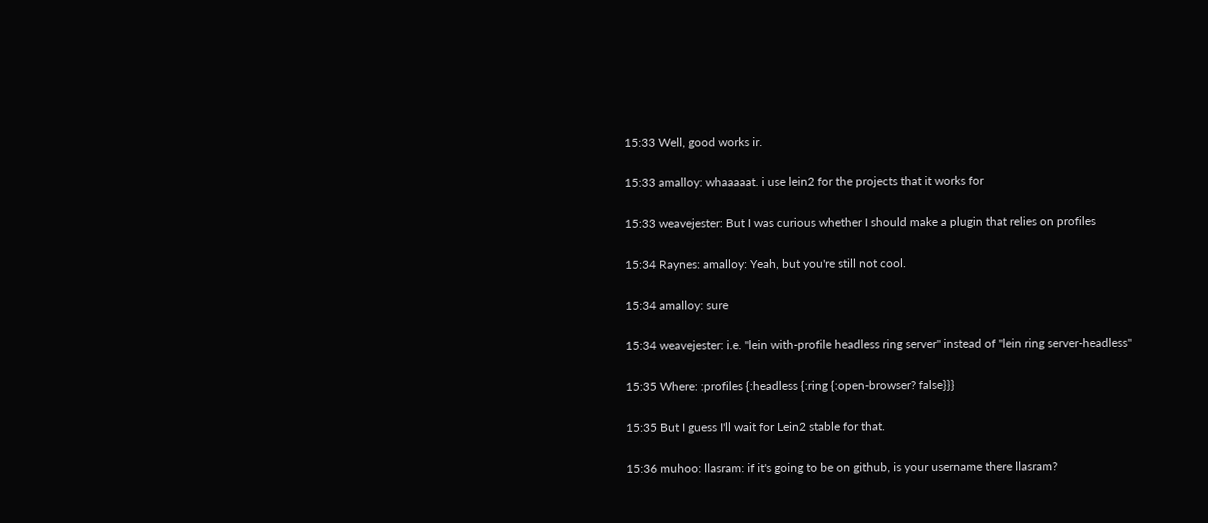15:33 Well, good works ir.

15:33 amalloy: whaaaaat. i use lein2 for the projects that it works for

15:33 weavejester: But I was curious whether I should make a plugin that relies on profiles

15:34 Raynes: amalloy: Yeah, but you're still not cool.

15:34 amalloy: sure

15:34 weavejester: i.e. "lein with-profile headless ring server" instead of "lein ring server-headless"

15:35 Where: :profiles {:headless {:ring {:open-browser? false}}}

15:35 But I guess I'll wait for Lein2 stable for that.

15:36 muhoo: llasram: if it's going to be on github, is your username there llasram?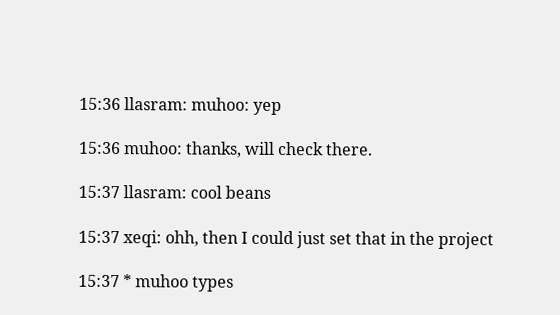15:36 llasram: muhoo: yep

15:36 muhoo: thanks, will check there.

15:37 llasram: cool beans

15:37 xeqi: ohh, then I could just set that in the project

15:37 * muhoo types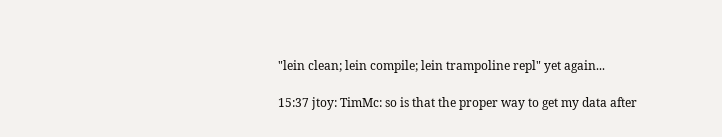"lein clean; lein compile; lein trampoline repl" yet again...

15:37 jtoy: TimMc: so is that the proper way to get my data after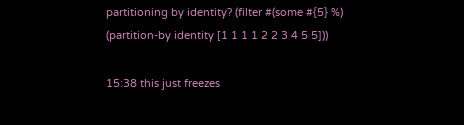partitioning by identity? (filter #(some #{5} %) (partition-by identity [1 1 1 1 2 2 3 4 5 5]))

15:38 this just freezes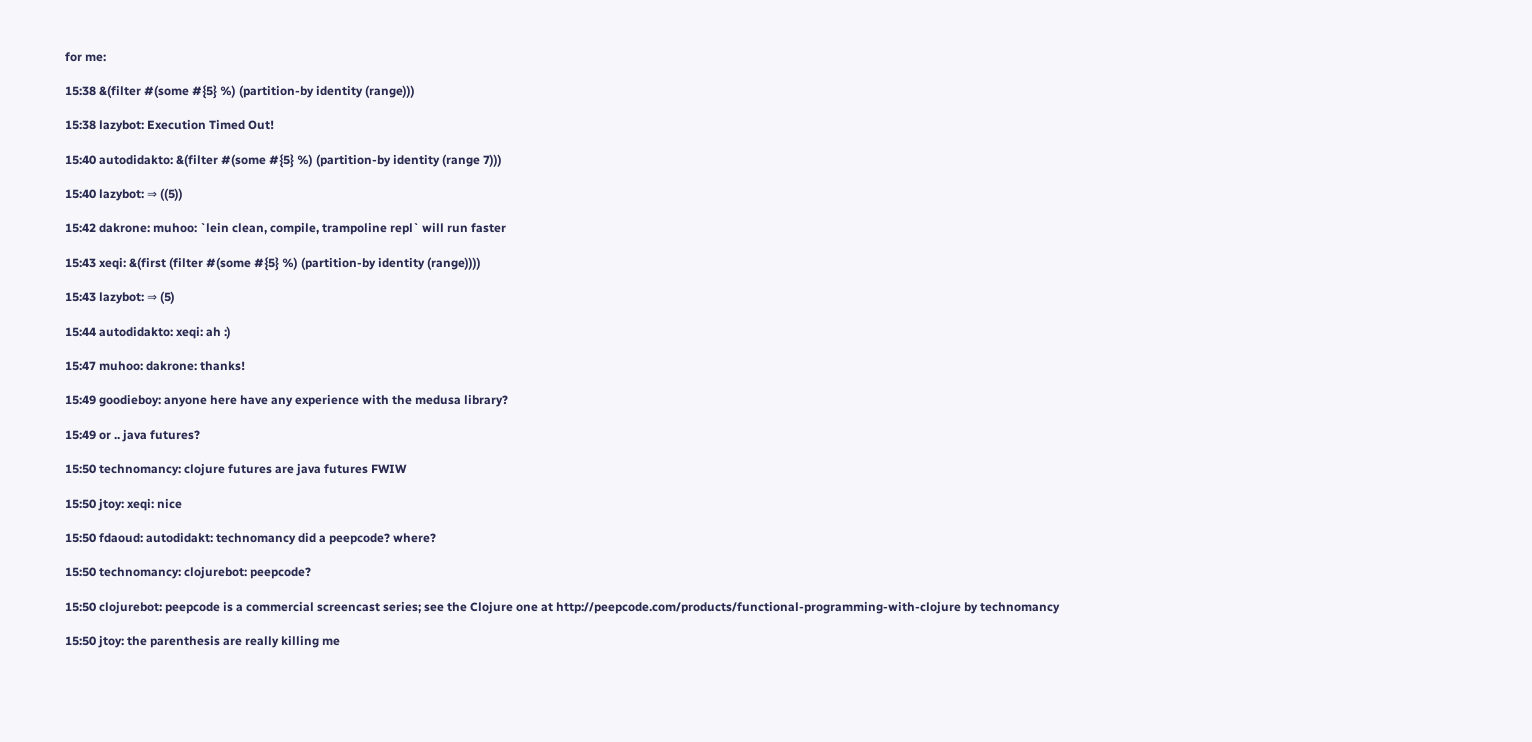for me:

15:38 &(filter #(some #{5} %) (partition-by identity (range)))

15:38 lazybot: Execution Timed Out!

15:40 autodidakto: &(filter #(some #{5} %) (partition-by identity (range 7)))

15:40 lazybot: ⇒ ((5))

15:42 dakrone: muhoo: `lein clean, compile, trampoline repl` will run faster

15:43 xeqi: &(first (filter #(some #{5} %) (partition-by identity (range))))

15:43 lazybot: ⇒ (5)

15:44 autodidakto: xeqi: ah :)

15:47 muhoo: dakrone: thanks!

15:49 goodieboy: anyone here have any experience with the medusa library?

15:49 or .. java futures?

15:50 technomancy: clojure futures are java futures FWIW

15:50 jtoy: xeqi: nice

15:50 fdaoud: autodidakt: technomancy did a peepcode? where?

15:50 technomancy: clojurebot: peepcode?

15:50 clojurebot: peepcode is a commercial screencast series; see the Clojure one at http://peepcode.com/products/functional-programming-with-clojure by technomancy

15:50 jtoy: the parenthesis are really killing me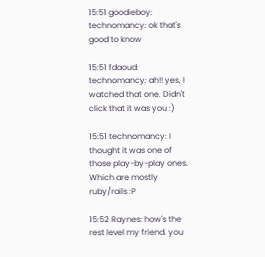15:51 goodieboy: technomancy: ok that's good to know

15:51 fdaoud: technomancy: ah!! yes, I watched that one. Didn't click that it was you :)

15:51 technomancy: I thought it was one of those play-by-play ones. Which are mostly ruby/rails :P

15:52 Raynes: how's the rest level my friend. you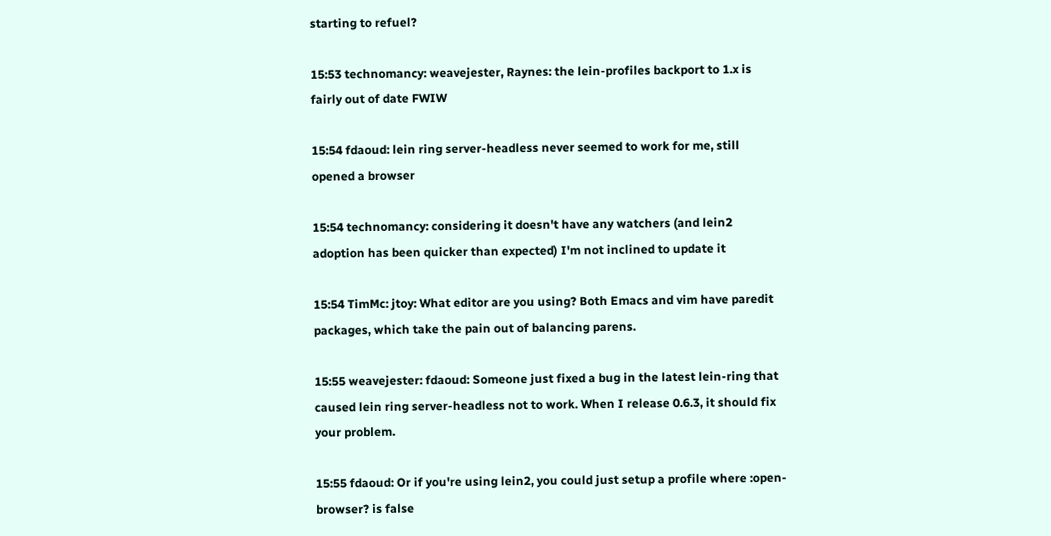starting to refuel?

15:53 technomancy: weavejester, Raynes: the lein-profiles backport to 1.x is fairly out of date FWIW

15:54 fdaoud: lein ring server-headless never seemed to work for me, still opened a browser

15:54 technomancy: considering it doesn't have any watchers (and lein2 adoption has been quicker than expected) I'm not inclined to update it

15:54 TimMc: jtoy: What editor are you using? Both Emacs and vim have paredit packages, which take the pain out of balancing parens.

15:55 weavejester: fdaoud: Someone just fixed a bug in the latest lein-ring that caused lein ring server-headless not to work. When I release 0.6.3, it should fix your problem.

15:55 fdaoud: Or if you're using lein2, you could just setup a profile where :open-browser? is false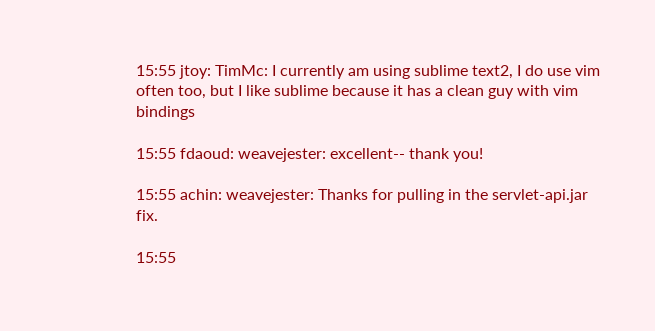15:55 jtoy: TimMc: I currently am using sublime text2, I do use vim often too, but I like sublime because it has a clean guy with vim bindings

15:55 fdaoud: weavejester: excellent-- thank you!

15:55 achin: weavejester: Thanks for pulling in the servlet-api.jar fix.

15:55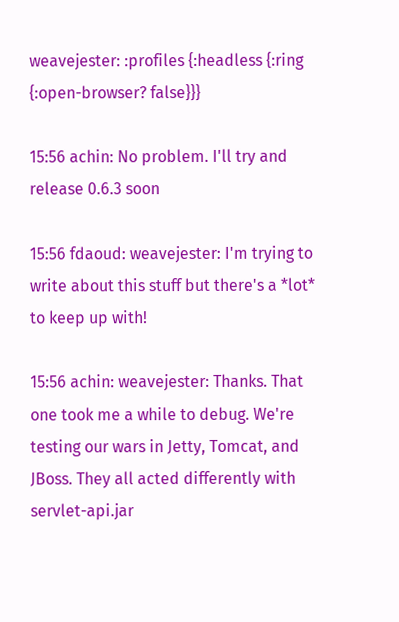weavejester: :profiles {:headless {:ring {:open-browser? false}}}

15:56 achin: No problem. I'll try and release 0.6.3 soon

15:56 fdaoud: weavejester: I'm trying to write about this stuff but there's a *lot* to keep up with!

15:56 achin: weavejester: Thanks. That one took me a while to debug. We're testing our wars in Jetty, Tomcat, and JBoss. They all acted differently with servlet-api.jar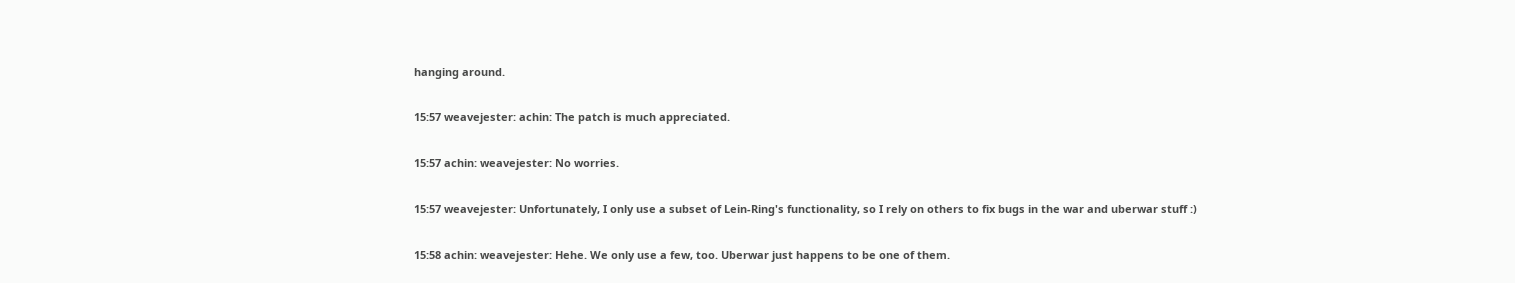hanging around.

15:57 weavejester: achin: The patch is much appreciated.

15:57 achin: weavejester: No worries.

15:57 weavejester: Unfortunately, I only use a subset of Lein-Ring's functionality, so I rely on others to fix bugs in the war and uberwar stuff :)

15:58 achin: weavejester: Hehe. We only use a few, too. Uberwar just happens to be one of them.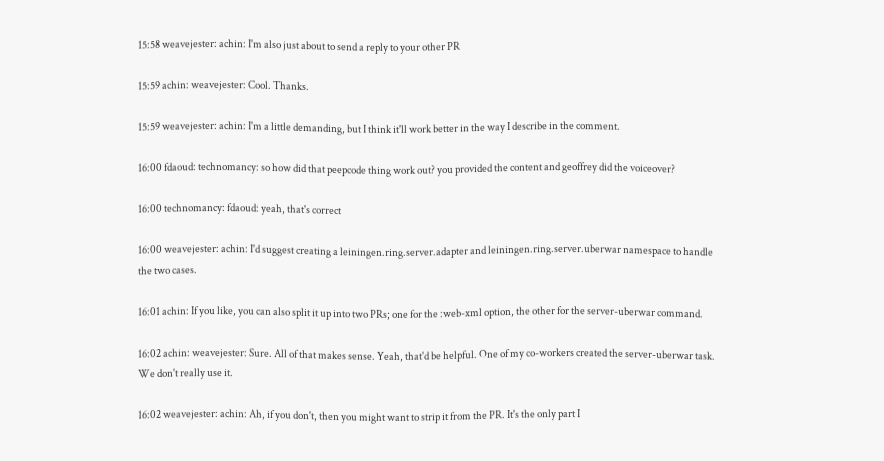15:58 weavejester: achin: I'm also just about to send a reply to your other PR

15:59 achin: weavejester: Cool. Thanks.

15:59 weavejester: achin: I'm a little demanding, but I think it'll work better in the way I describe in the comment.

16:00 fdaoud: technomancy: so how did that peepcode thing work out? you provided the content and geoffrey did the voiceover?

16:00 technomancy: fdaoud: yeah, that's correct

16:00 weavejester: achin: I'd suggest creating a leiningen.ring.server.adapter and leiningen.ring.server.uberwar namespace to handle the two cases.

16:01 achin: If you like, you can also split it up into two PRs; one for the :web-xml option, the other for the server-uberwar command.

16:02 achin: weavejester: Sure. All of that makes sense. Yeah, that'd be helpful. One of my co-workers created the server-uberwar task. We don't really use it.

16:02 weavejester: achin: Ah, if you don't, then you might want to strip it from the PR. It's the only part I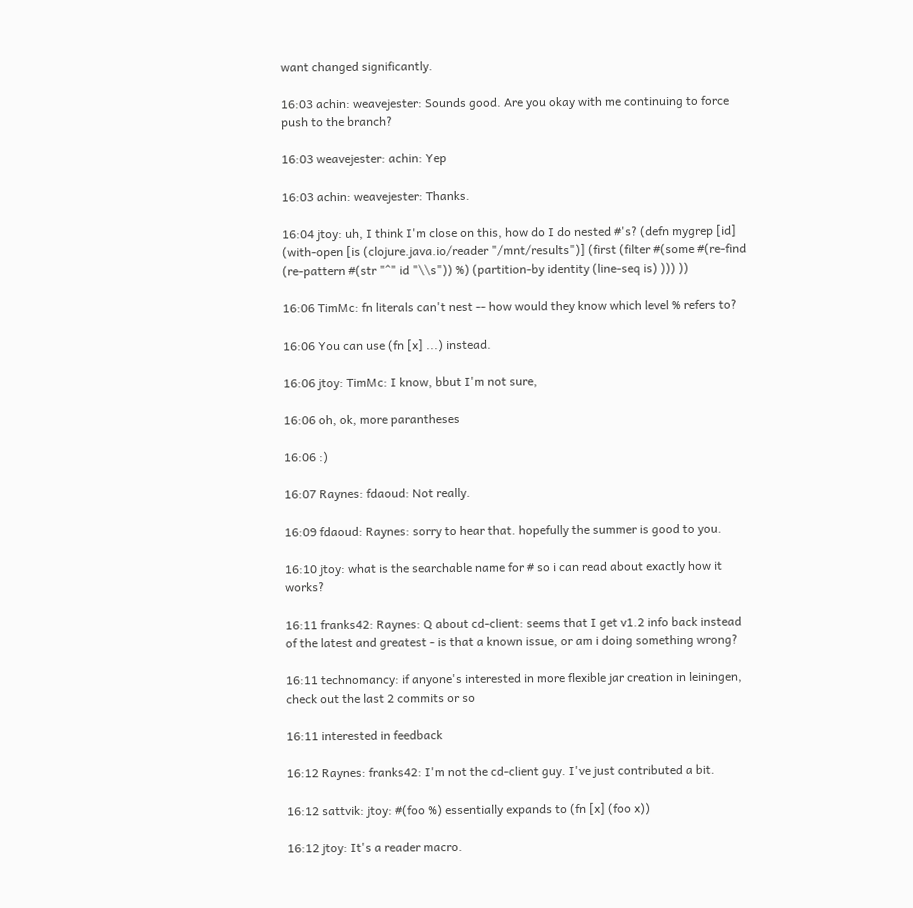want changed significantly.

16:03 achin: weavejester: Sounds good. Are you okay with me continuing to force push to the branch?

16:03 weavejester: achin: Yep

16:03 achin: weavejester: Thanks.

16:04 jtoy: uh, I think I'm close on this, how do I do nested #'s? (defn mygrep [id] (with-open [is (clojure.java.io/reader "/mnt/results")] (first (filter #(some #(re-find (re-pattern #(str "^" id "\\s")) %) (partition-by identity (line-seq is) ))) ))

16:06 TimMc: fn literals can't nest -- how would they know which level % refers to?

16:06 You can use (fn [x] ...) instead.

16:06 jtoy: TimMc: I know, bbut I'm not sure,

16:06 oh, ok, more parantheses

16:06 :)

16:07 Raynes: fdaoud: Not really.

16:09 fdaoud: Raynes: sorry to hear that. hopefully the summer is good to you.

16:10 jtoy: what is the searchable name for # so i can read about exactly how it works?

16:11 franks42: Raynes: Q about cd-client: seems that I get v1.2 info back instead of the latest and greatest - is that a known issue, or am i doing something wrong?

16:11 technomancy: if anyone's interested in more flexible jar creation in leiningen, check out the last 2 commits or so

16:11 interested in feedback

16:12 Raynes: franks42: I'm not the cd-client guy. I've just contributed a bit.

16:12 sattvik: jtoy: #(foo %) essentially expands to (fn [x] (foo x))

16:12 jtoy: It's a reader macro.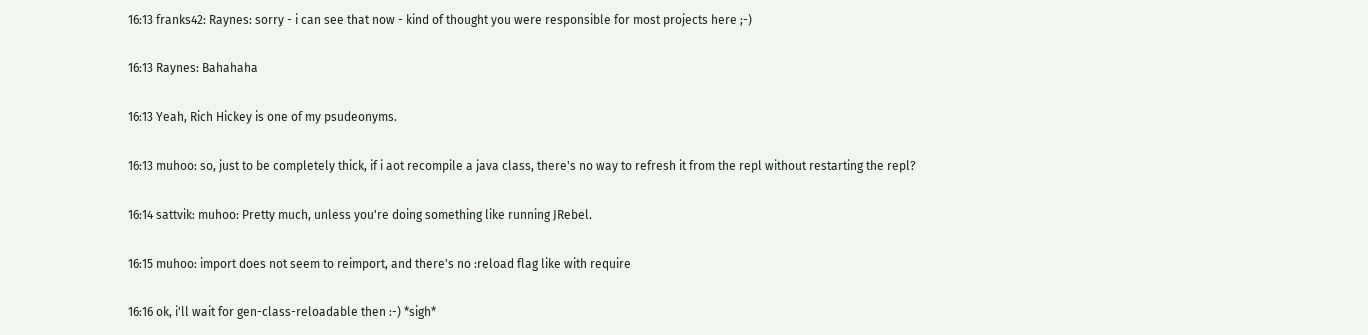16:13 franks42: Raynes: sorry - i can see that now - kind of thought you were responsible for most projects here ;-)

16:13 Raynes: Bahahaha

16:13 Yeah, Rich Hickey is one of my psudeonyms.

16:13 muhoo: so, just to be completely thick, if i aot recompile a java class, there's no way to refresh it from the repl without restarting the repl?

16:14 sattvik: muhoo: Pretty much, unless you're doing something like running JRebel.

16:15 muhoo: import does not seem to reimport, and there's no :reload flag like with require

16:16 ok, i'll wait for gen-class-reloadable then :-) *sigh*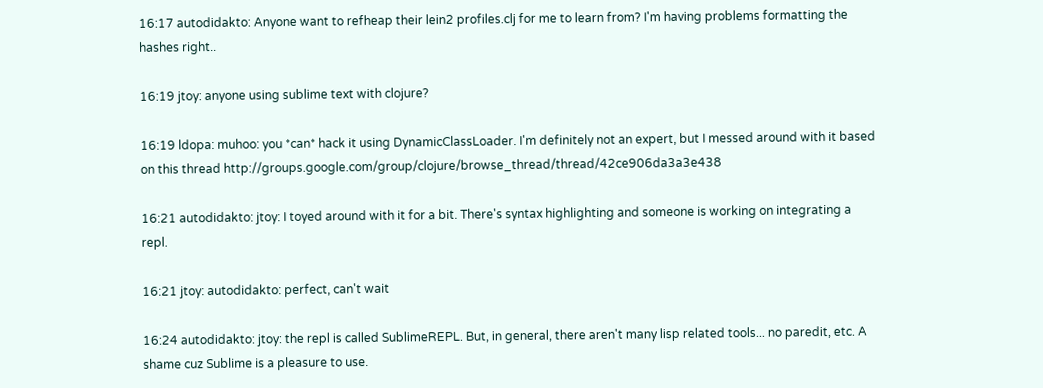16:17 autodidakto: Anyone want to refheap their lein2 profiles.clj for me to learn from? I'm having problems formatting the hashes right..

16:19 jtoy: anyone using sublime text with clojure?

16:19 ldopa: muhoo: you *can* hack it using DynamicClassLoader. I'm definitely not an expert, but I messed around with it based on this thread http://groups.google.com/group/clojure/browse_thread/thread/42ce906da3a3e438

16:21 autodidakto: jtoy: I toyed around with it for a bit. There's syntax highlighting and someone is working on integrating a repl.

16:21 jtoy: autodidakto: perfect, can't wait

16:24 autodidakto: jtoy: the repl is called SublimeREPL. But, in general, there aren't many lisp related tools... no paredit, etc. A shame cuz Sublime is a pleasure to use.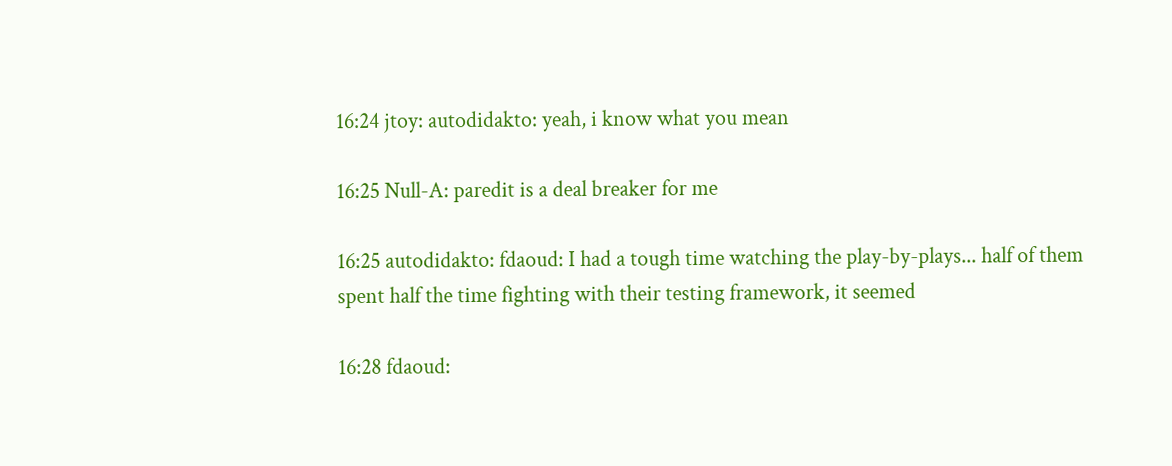16:24 jtoy: autodidakto: yeah, i know what you mean

16:25 Null-A: paredit is a deal breaker for me

16:25 autodidakto: fdaoud: I had a tough time watching the play-by-plays... half of them spent half the time fighting with their testing framework, it seemed

16:28 fdaoud: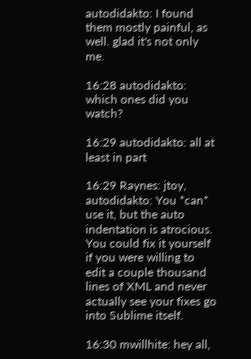autodidakto: I found them mostly painful, as well. glad it's not only me.

16:28 autodidakto: which ones did you watch?

16:29 autodidakto: all at least in part

16:29 Raynes: jtoy, autodidakto: You *can* use it, but the auto indentation is atrocious. You could fix it yourself if you were willing to edit a couple thousand lines of XML and never actually see your fixes go into Sublime itself.

16:30 mwillhite: hey all,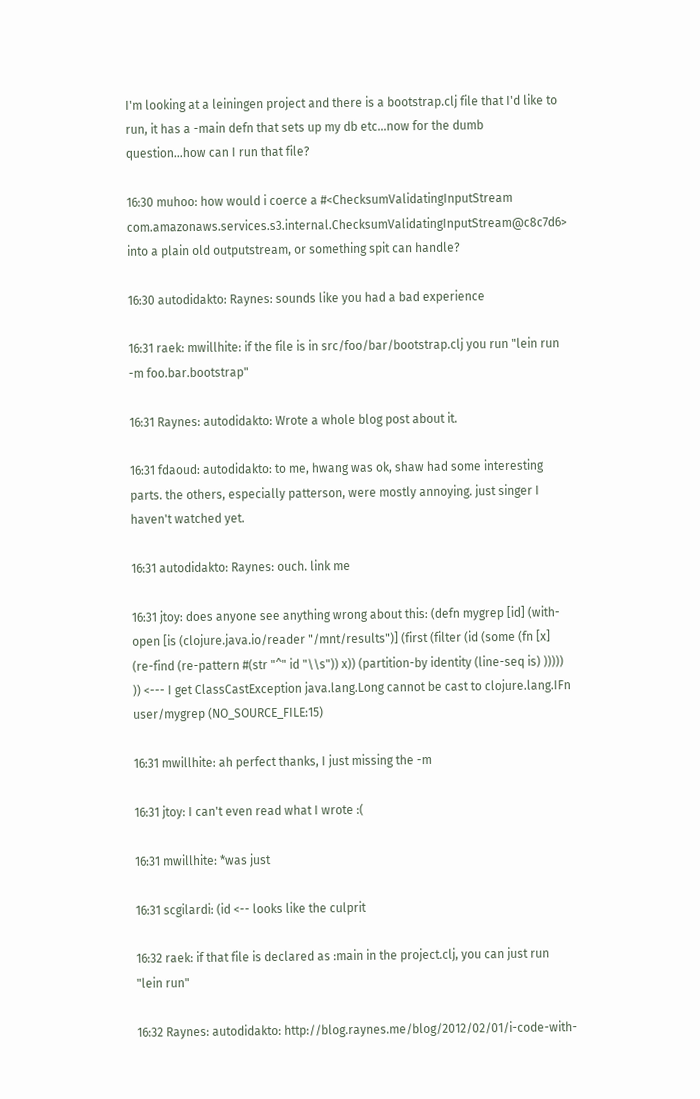I'm looking at a leiningen project and there is a bootstrap.clj file that I'd like to run, it has a -main defn that sets up my db etc…now for the dumb question…how can I run that file?

16:30 muhoo: how would i coerce a #<ChecksumValidatingInputStream com.amazonaws.services.s3.internal.ChecksumValidatingInputStream@c8c7d6> into a plain old outputstream, or something spit can handle?

16:30 autodidakto: Raynes: sounds like you had a bad experience

16:31 raek: mwillhite: if the file is in src/foo/bar/bootstrap.clj you run "lein run -m foo.bar.bootstrap"

16:31 Raynes: autodidakto: Wrote a whole blog post about it.

16:31 fdaoud: autodidakto: to me, hwang was ok, shaw had some interesting parts. the others, especially patterson, were mostly annoying. just singer I haven't watched yet.

16:31 autodidakto: Raynes: ouch. link me

16:31 jtoy: does anyone see anything wrong about this: (defn mygrep [id] (with-open [is (clojure.java.io/reader "/mnt/results")] (first (filter (id (some (fn [x] (re-find (re-pattern #(str "^" id "\\s")) x)) (partition-by identity (line-seq is) ))))) )) <--- I get ClassCastException java.lang.Long cannot be cast to clojure.lang.IFn user/mygrep (NO_SOURCE_FILE:15)

16:31 mwillhite: ah perfect thanks, I just missing the -m

16:31 jtoy: I can't even read what I wrote :(

16:31 mwillhite: *was just

16:31 scgilardi: (id <-- looks like the culprit

16:32 raek: if that file is declared as :main in the project.clj, you can just run "lein run"

16:32 Raynes: autodidakto: http://blog.raynes.me/blog/2012/02/01/i-code-with-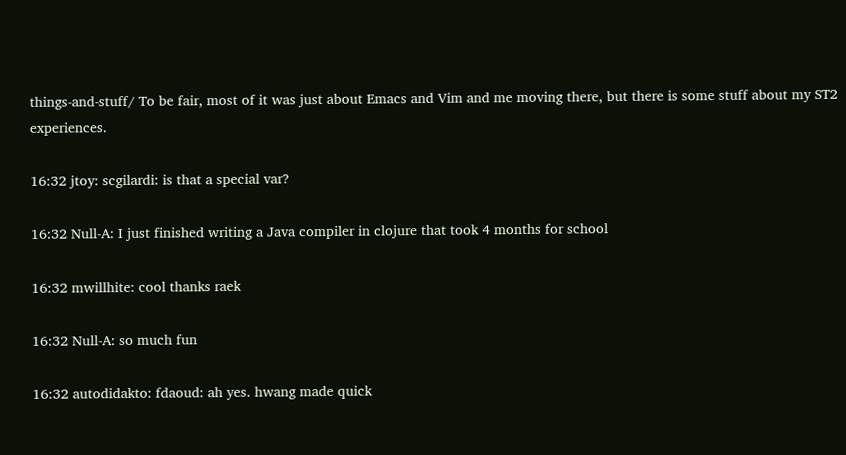things-and-stuff/ To be fair, most of it was just about Emacs and Vim and me moving there, but there is some stuff about my ST2 experiences.

16:32 jtoy: scgilardi: is that a special var?

16:32 Null-A: I just finished writing a Java compiler in clojure that took 4 months for school

16:32 mwillhite: cool thanks raek

16:32 Null-A: so much fun

16:32 autodidakto: fdaoud: ah yes. hwang made quick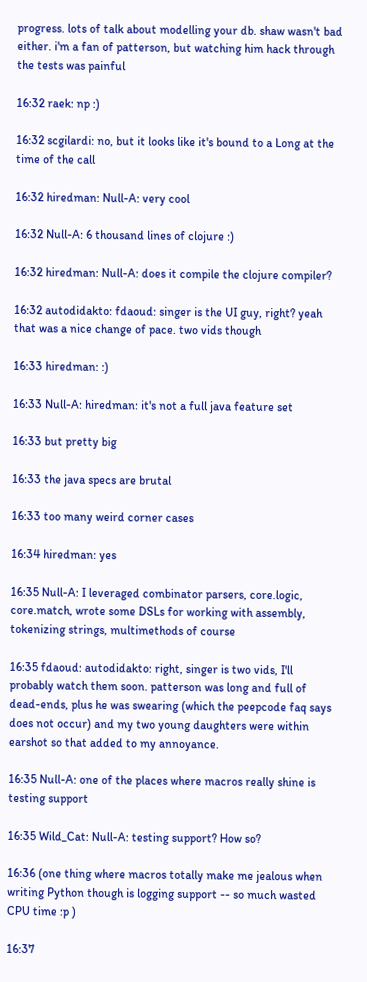progress. lots of talk about modelling your db. shaw wasn't bad either. i'm a fan of patterson, but watching him hack through the tests was painful

16:32 raek: np :)

16:32 scgilardi: no, but it looks like it's bound to a Long at the time of the call

16:32 hiredman: Null-A: very cool

16:32 Null-A: 6 thousand lines of clojure :)

16:32 hiredman: Null-A: does it compile the clojure compiler?

16:32 autodidakto: fdaoud: singer is the UI guy, right? yeah that was a nice change of pace. two vids though

16:33 hiredman: :)

16:33 Null-A: hiredman: it's not a full java feature set

16:33 but pretty big

16:33 the java specs are brutal

16:33 too many weird corner cases

16:34 hiredman: yes

16:35 Null-A: I leveraged combinator parsers, core.logic, core.match, wrote some DSLs for working with assembly, tokenizing strings, multimethods of course

16:35 fdaoud: autodidakto: right, singer is two vids, I'll probably watch them soon. patterson was long and full of dead-ends, plus he was swearing (which the peepcode faq says does not occur) and my two young daughters were within earshot so that added to my annoyance.

16:35 Null-A: one of the places where macros really shine is testing support

16:35 Wild_Cat: Null-A: testing support? How so?

16:36 (one thing where macros totally make me jealous when writing Python though is logging support -- so much wasted CPU time :p )

16:37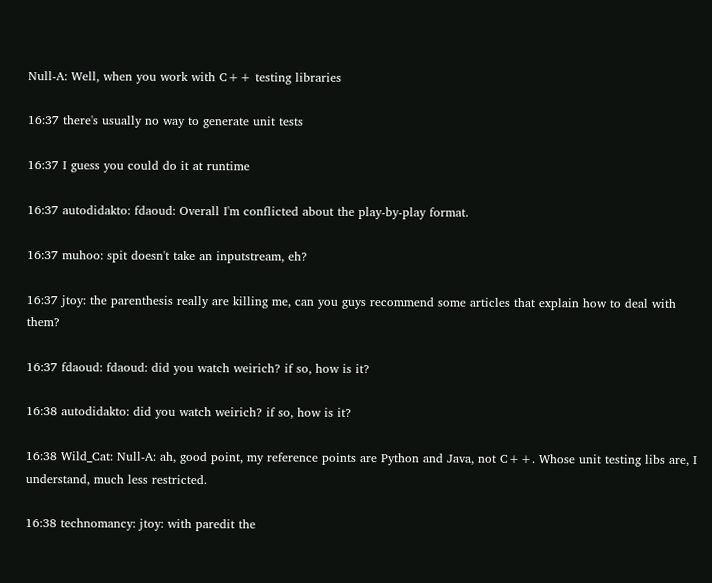Null-A: Well, when you work with C++ testing libraries

16:37 there's usually no way to generate unit tests

16:37 I guess you could do it at runtime

16:37 autodidakto: fdaoud: Overall I'm conflicted about the play-by-play format.

16:37 muhoo: spit doesn't take an inputstream, eh?

16:37 jtoy: the parenthesis really are killing me, can you guys recommend some articles that explain how to deal with them?

16:37 fdaoud: fdaoud: did you watch weirich? if so, how is it?

16:38 autodidakto: did you watch weirich? if so, how is it?

16:38 Wild_Cat: Null-A: ah, good point, my reference points are Python and Java, not C++. Whose unit testing libs are, I understand, much less restricted.

16:38 technomancy: jtoy: with paredit the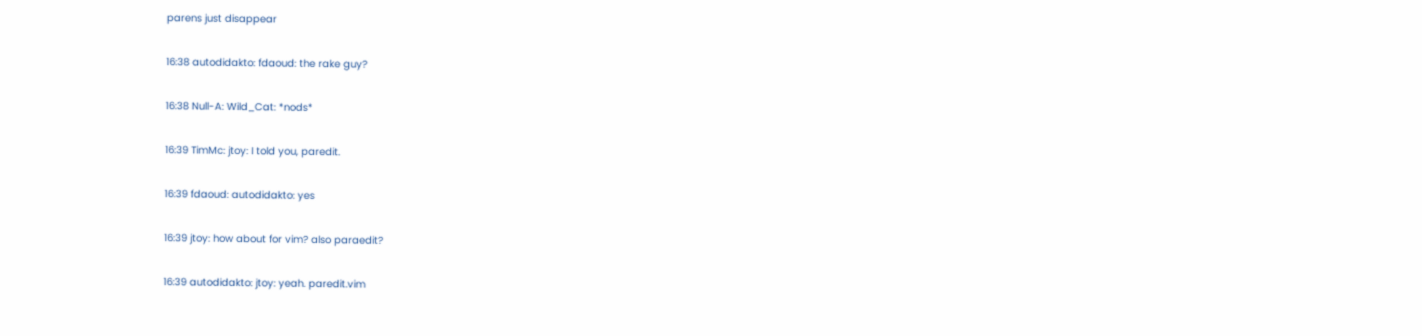parens just disappear

16:38 autodidakto: fdaoud: the rake guy?

16:38 Null-A: Wild_Cat: *nods*

16:39 TimMc: jtoy: I told you, paredit.

16:39 fdaoud: autodidakto: yes

16:39 jtoy: how about for vim? also paraedit?

16:39 autodidakto: jtoy: yeah. paredit.vim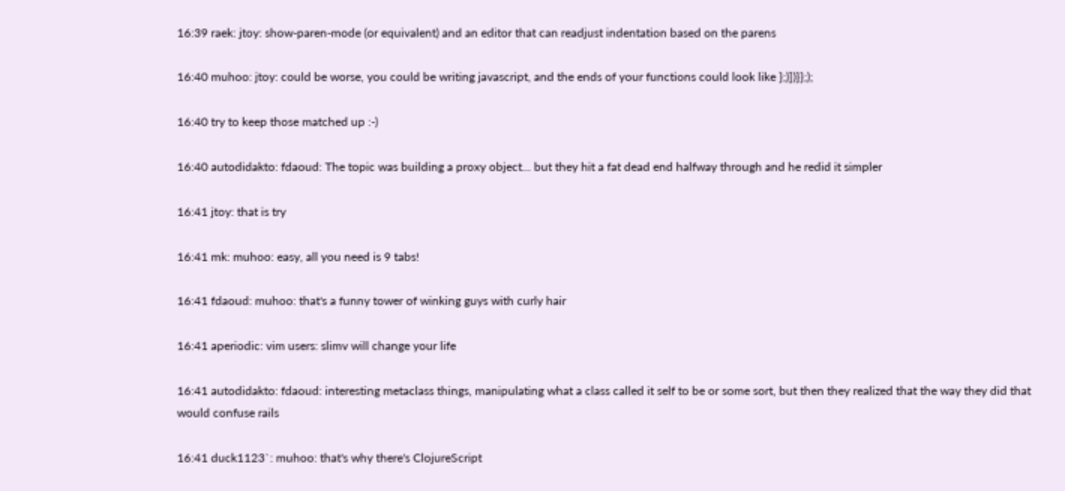16:39 raek: jtoy: show-paren-mode (or equivalent) and an editor that can readjust indentation based on the parens

16:40 muhoo: jtoy: could be worse, you could be writing javascript, and the ends of your functions could look like };)])}};);

16:40 try to keep those matched up :-)

16:40 autodidakto: fdaoud: The topic was building a proxy object... but they hit a fat dead end halfway through and he redid it simpler

16:41 jtoy: that is try

16:41 mk: muhoo: easy, all you need is 9 tabs!

16:41 fdaoud: muhoo: that's a funny tower of winking guys with curly hair

16:41 aperiodic: vim users: slimv will change your life

16:41 autodidakto: fdaoud: interesting metaclass things, manipulating what a class called it self to be or some sort, but then they realized that the way they did that would confuse rails

16:41 duck1123`: muhoo: that's why there's ClojureScript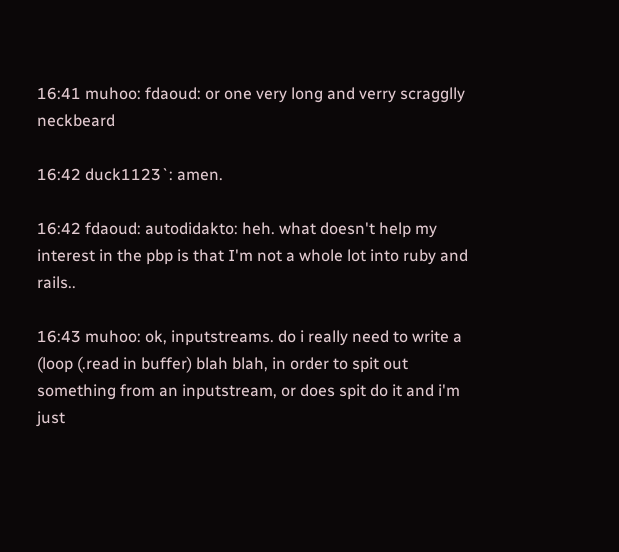16:41 muhoo: fdaoud: or one very long and verry scragglly neckbeard

16:42 duck1123`: amen.

16:42 fdaoud: autodidakto: heh. what doesn't help my interest in the pbp is that I'm not a whole lot into ruby and rails..

16:43 muhoo: ok, inputstreams. do i really need to write a (loop (.read in buffer) blah blah, in order to spit out something from an inputstream, or does spit do it and i'm just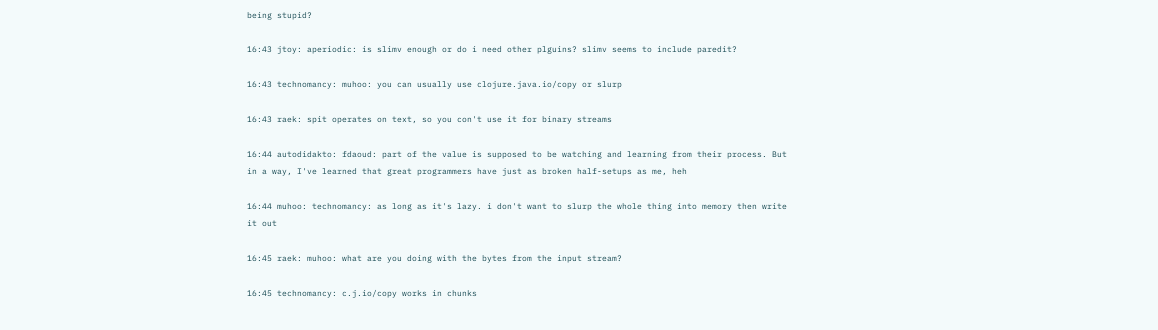being stupid?

16:43 jtoy: aperiodic: is slimv enough or do i need other plguins? slimv seems to include paredit?

16:43 technomancy: muhoo: you can usually use clojure.java.io/copy or slurp

16:43 raek: spit operates on text, so you con't use it for binary streams

16:44 autodidakto: fdaoud: part of the value is supposed to be watching and learning from their process. But in a way, I've learned that great programmers have just as broken half-setups as me, heh

16:44 muhoo: technomancy: as long as it's lazy. i don't want to slurp the whole thing into memory then write it out

16:45 raek: muhoo: what are you doing with the bytes from the input stream?

16:45 technomancy: c.j.io/copy works in chunks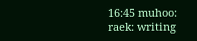16:45 muhoo: raek: writing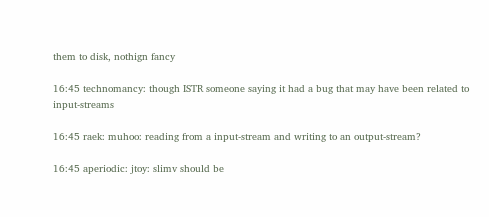them to disk, nothign fancy

16:45 technomancy: though ISTR someone saying it had a bug that may have been related to input-streams

16:45 raek: muhoo: reading from a input-stream and writing to an output-stream?

16:45 aperiodic: jtoy: slimv should be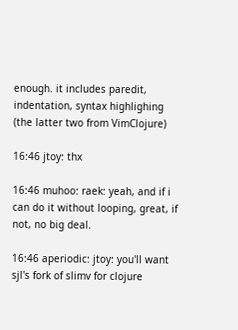enough. it includes paredit, indentation, syntax highlighing (the latter two from VimClojure)

16:46 jtoy: thx

16:46 muhoo: raek: yeah, and if i can do it without looping, great, if not, no big deal.

16:46 aperiodic: jtoy: you'll want sjl's fork of slimv for clojure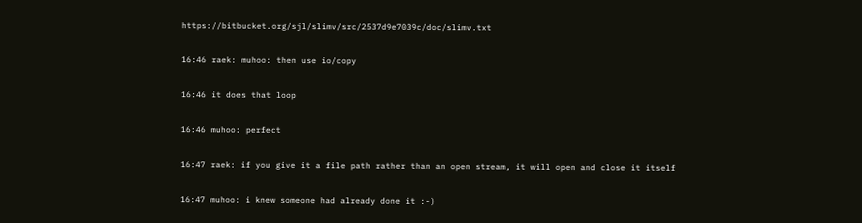https://bitbucket.org/sjl/slimv/src/2537d9e7039c/doc/slimv.txt

16:46 raek: muhoo: then use io/copy

16:46 it does that loop

16:46 muhoo: perfect

16:47 raek: if you give it a file path rather than an open stream, it will open and close it itself

16:47 muhoo: i knew someone had already done it :-)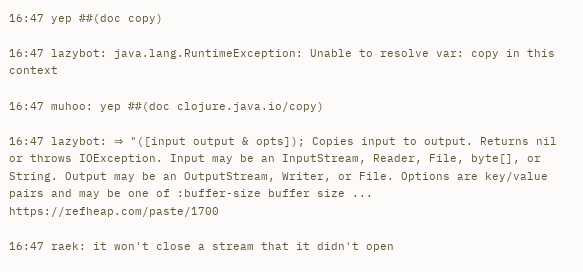16:47 yep ##(doc copy)

16:47 lazybot: java.lang.RuntimeException: Unable to resolve var: copy in this context

16:47 muhoo: yep ##(doc clojure.java.io/copy)

16:47 lazybot: ⇒ "([input output & opts]); Copies input to output. Returns nil or throws IOException. Input may be an InputStream, Reader, File, byte[], or String. Output may be an OutputStream, Writer, or File. Options are key/value pairs and may be one of :buffer-size buffer size ... https://refheap.com/paste/1700

16:47 raek: it won't close a stream that it didn't open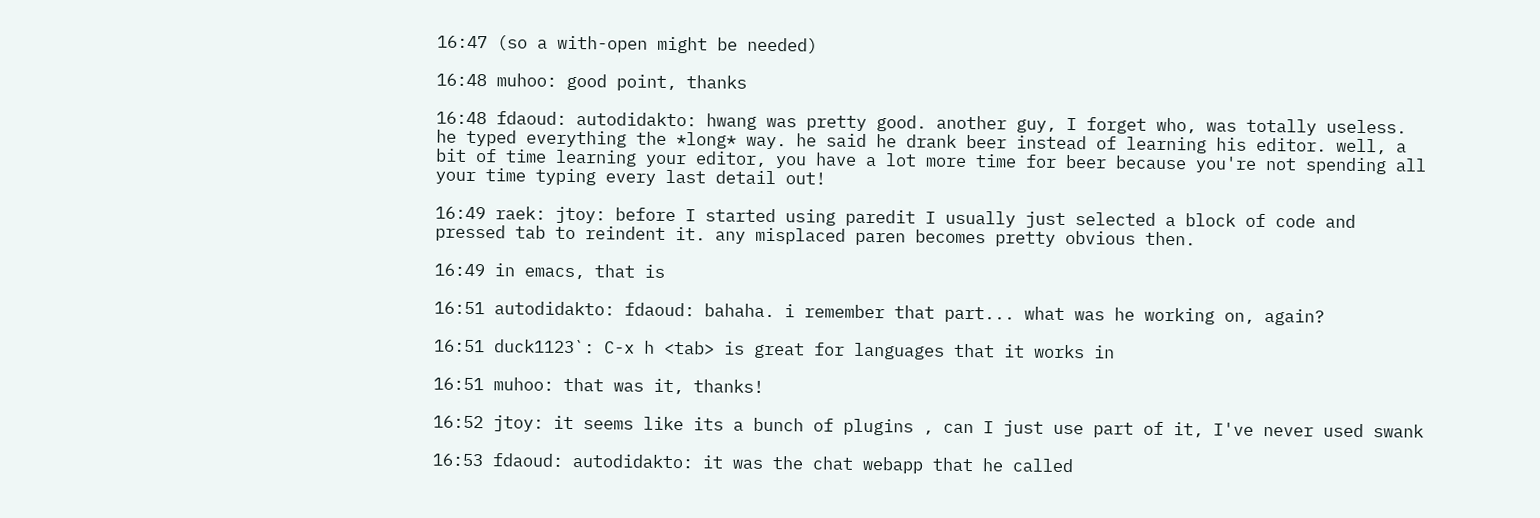16:47 (so a with-open might be needed)

16:48 muhoo: good point, thanks

16:48 fdaoud: autodidakto: hwang was pretty good. another guy, I forget who, was totally useless. he typed everything the *long* way. he said he drank beer instead of learning his editor. well, a bit of time learning your editor, you have a lot more time for beer because you're not spending all your time typing every last detail out!

16:49 raek: jtoy: before I started using paredit I usually just selected a block of code and pressed tab to reindent it. any misplaced paren becomes pretty obvious then.

16:49 in emacs, that is

16:51 autodidakto: fdaoud: bahaha. i remember that part... what was he working on, again?

16:51 duck1123`: C-x h <tab> is great for languages that it works in

16:51 muhoo: that was it, thanks!

16:52 jtoy: it seems like its a bunch of plugins , can I just use part of it, I've never used swank

16:53 fdaoud: autodidakto: it was the chat webapp that he called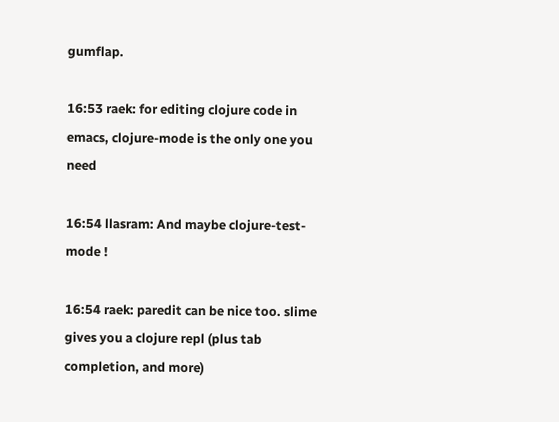gumflap.

16:53 raek: for editing clojure code in emacs, clojure-mode is the only one you need

16:54 llasram: And maybe clojure-test-mode !

16:54 raek: paredit can be nice too. slime gives you a clojure repl (plus tab completion, and more)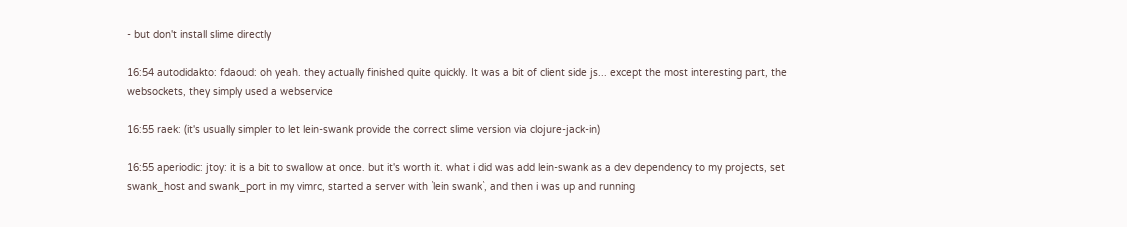- but don't install slime directly

16:54 autodidakto: fdaoud: oh yeah. they actually finished quite quickly. It was a bit of client side js... except the most interesting part, the websockets, they simply used a webservice

16:55 raek: (it's usually simpler to let lein-swank provide the correct slime version via clojure-jack-in)

16:55 aperiodic: jtoy: it is a bit to swallow at once. but it's worth it. what i did was add lein-swank as a dev dependency to my projects, set swank_host and swank_port in my vimrc, started a server with `lein swank`, and then i was up and running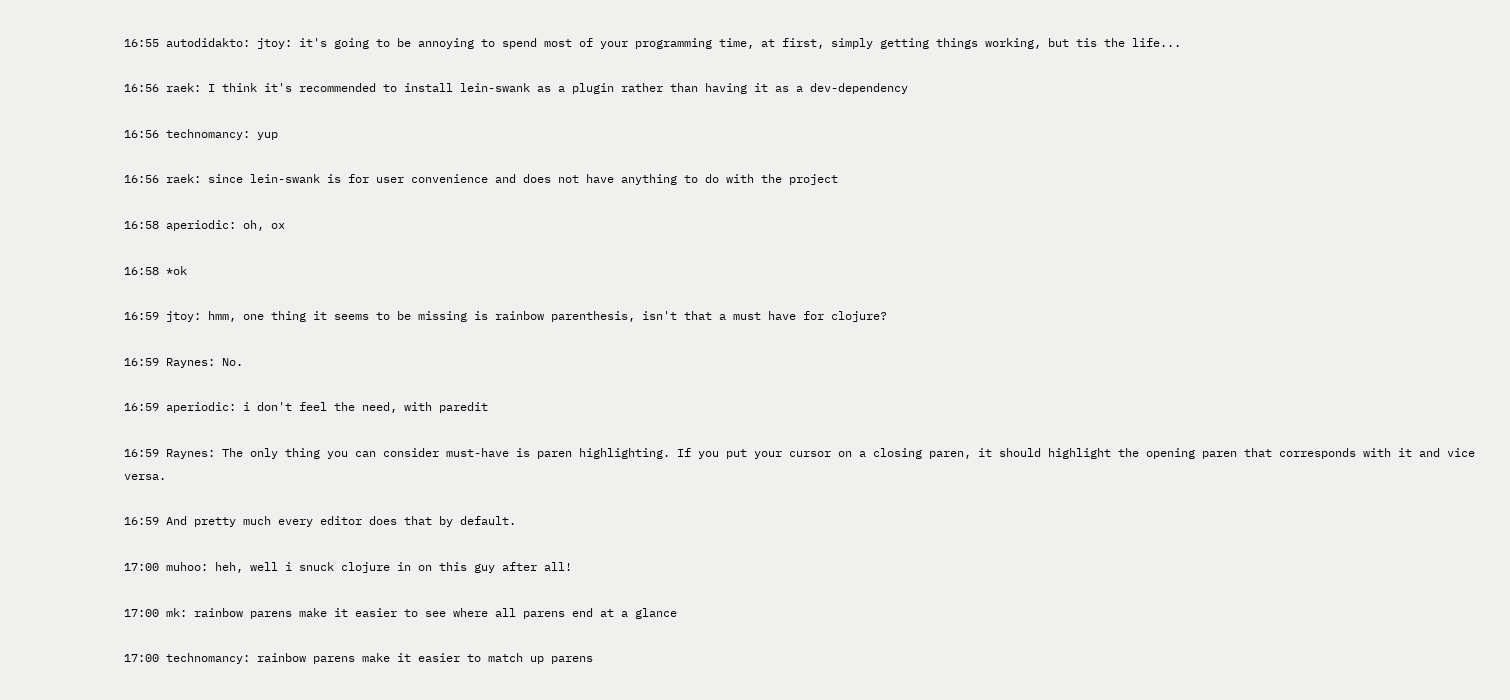16:55 autodidakto: jtoy: it's going to be annoying to spend most of your programming time, at first, simply getting things working, but tis the life...

16:56 raek: I think it's recommended to install lein-swank as a plugin rather than having it as a dev-dependency

16:56 technomancy: yup

16:56 raek: since lein-swank is for user convenience and does not have anything to do with the project

16:58 aperiodic: oh, ox

16:58 *ok

16:59 jtoy: hmm, one thing it seems to be missing is rainbow parenthesis, isn't that a must have for clojure?

16:59 Raynes: No.

16:59 aperiodic: i don't feel the need, with paredit

16:59 Raynes: The only thing you can consider must-have is paren highlighting. If you put your cursor on a closing paren, it should highlight the opening paren that corresponds with it and vice versa.

16:59 And pretty much every editor does that by default.

17:00 muhoo: heh, well i snuck clojure in on this guy after all!

17:00 mk: rainbow parens make it easier to see where all parens end at a glance

17:00 technomancy: rainbow parens make it easier to match up parens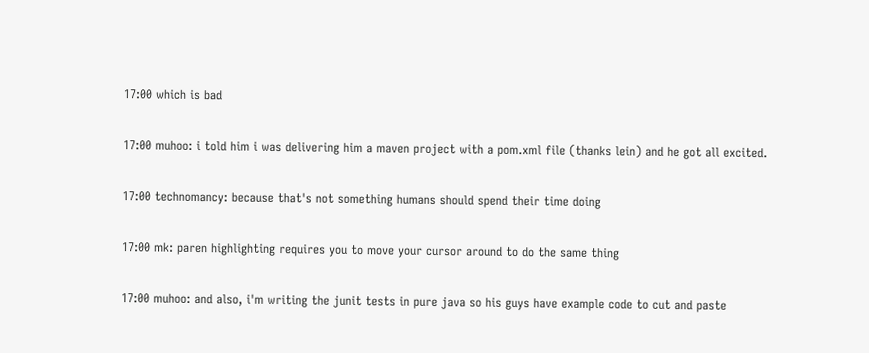17:00 which is bad

17:00 muhoo: i told him i was delivering him a maven project with a pom.xml file (thanks lein) and he got all excited.

17:00 technomancy: because that's not something humans should spend their time doing

17:00 mk: paren highlighting requires you to move your cursor around to do the same thing

17:00 muhoo: and also, i'm writing the junit tests in pure java so his guys have example code to cut and paste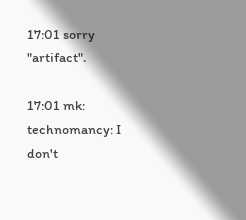17:01 sorry "artifact".

17:01 mk: technomancy: I don't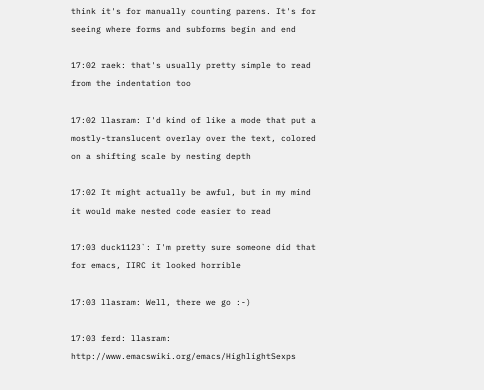think it's for manually counting parens. It's for seeing where forms and subforms begin and end

17:02 raek: that's usually pretty simple to read from the indentation too

17:02 llasram: I'd kind of like a mode that put a mostly-translucent overlay over the text, colored on a shifting scale by nesting depth

17:02 It might actually be awful, but in my mind it would make nested code easier to read

17:03 duck1123`: I'm pretty sure someone did that for emacs, IIRC it looked horrible

17:03 llasram: Well, there we go :-)

17:03 ferd: llasram: http://www.emacswiki.org/emacs/HighlightSexps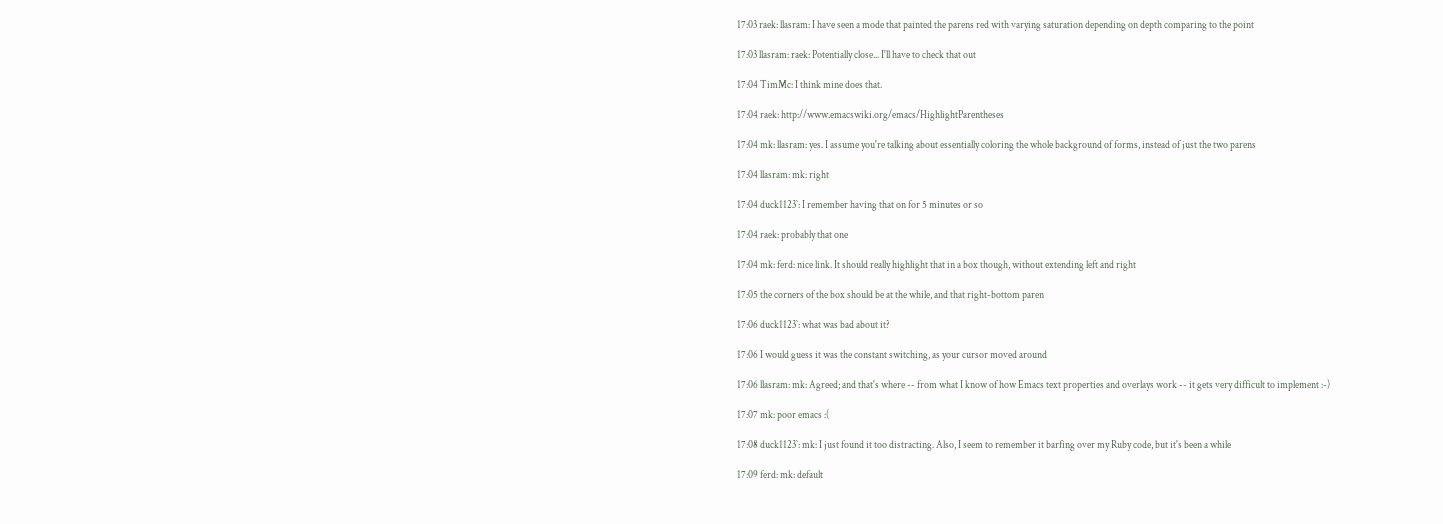17:03 raek: llasram: I have seen a mode that painted the parens red with varying saturation depending on depth comparing to the point

17:03 llasram: raek: Potentially close... I'll have to check that out

17:04 TimMc: I think mine does that.

17:04 raek: http://www.emacswiki.org/emacs/HighlightParentheses

17:04 mk: llasram: yes. I assume you're talking about essentially coloring the whole background of forms, instead of just the two parens

17:04 llasram: mk: right

17:04 duck1123`: I remember having that on for 5 minutes or so

17:04 raek: probably that one

17:04 mk: ferd: nice link. It should really highlight that in a box though, without extending left and right

17:05 the corners of the box should be at the while, and that right-bottom paren

17:06 duck1123`: what was bad about it?

17:06 I would guess it was the constant switching, as your cursor moved around

17:06 llasram: mk: Agreed; and that's where -- from what I know of how Emacs text properties and overlays work -- it gets very difficult to implement :-)

17:07 mk: poor emacs :(

17:08 duck1123`: mk: I just found it too distracting. Also, I seem to remember it barfing over my Ruby code, but it's been a while

17:09 ferd: mk: default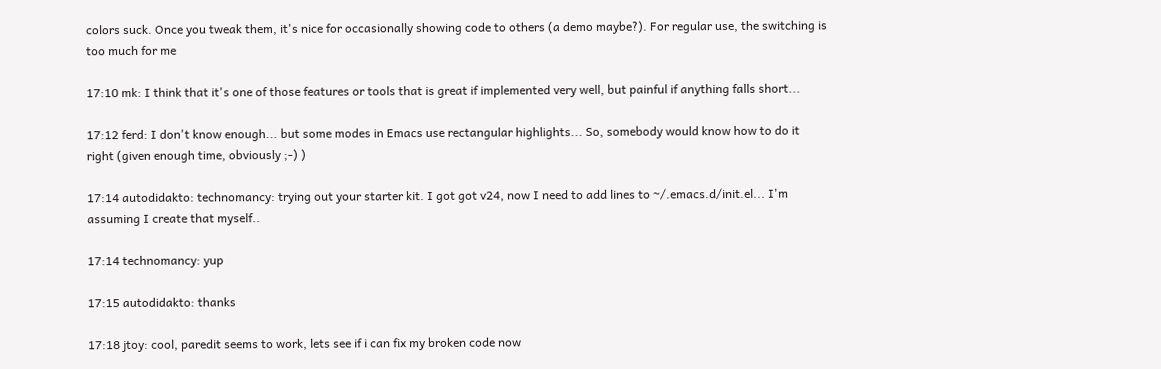colors suck. Once you tweak them, it's nice for occasionally showing code to others (a demo maybe?). For regular use, the switching is too much for me

17:10 mk: I think that it's one of those features or tools that is great if implemented very well, but painful if anything falls short...

17:12 ferd: I don't know enough... but some modes in Emacs use rectangular highlights... So, somebody would know how to do it right (given enough time, obviously ;-) )

17:14 autodidakto: technomancy: trying out your starter kit. I got got v24, now I need to add lines to ~/.emacs.d/init.el... I'm assuming I create that myself..

17:14 technomancy: yup

17:15 autodidakto: thanks

17:18 jtoy: cool, paredit seems to work, lets see if i can fix my broken code now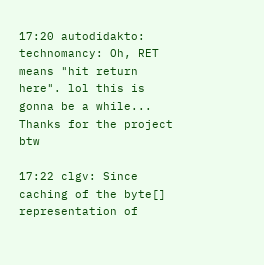17:20 autodidakto: technomancy: Oh, RET means "hit return here". lol this is gonna be a while... Thanks for the project btw

17:22 clgv: Since caching of the byte[] representation of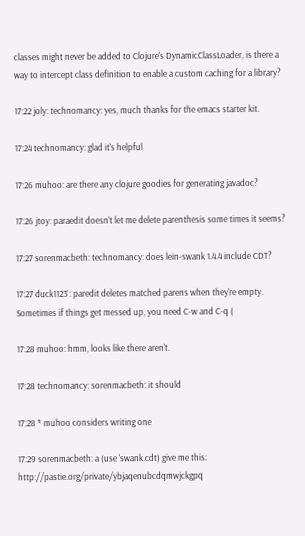classes might never be added to Clojure's DynamicClassLoader, is there a way to intercept class definition to enable a custom caching for a library?

17:22 joly: technomancy: yes, much thanks for the emacs starter kit.

17:24 technomancy: glad it's helpful

17:26 muhoo: are there any clojure goodies for generating javadoc?

17:26 jtoy: paraedit doesn't let me delete parenthesis some times it seems?

17:27 sorenmacbeth: technomancy: does lein-swank 1.4.4 include CDT?

17:27 duck1123`: paredit deletes matched parens when they're empty. Sometimes if things get messed up, you need C-w and C-q (

17:28 muhoo: hmm, looks like there aren't.

17:28 technomancy: sorenmacbeth: it should

17:28 * muhoo considers writing one

17:29 sorenmacbeth: a (use 'swank.cdt) give me this: http://pastie.org/private/ybjaqenubcdqmwjckgpq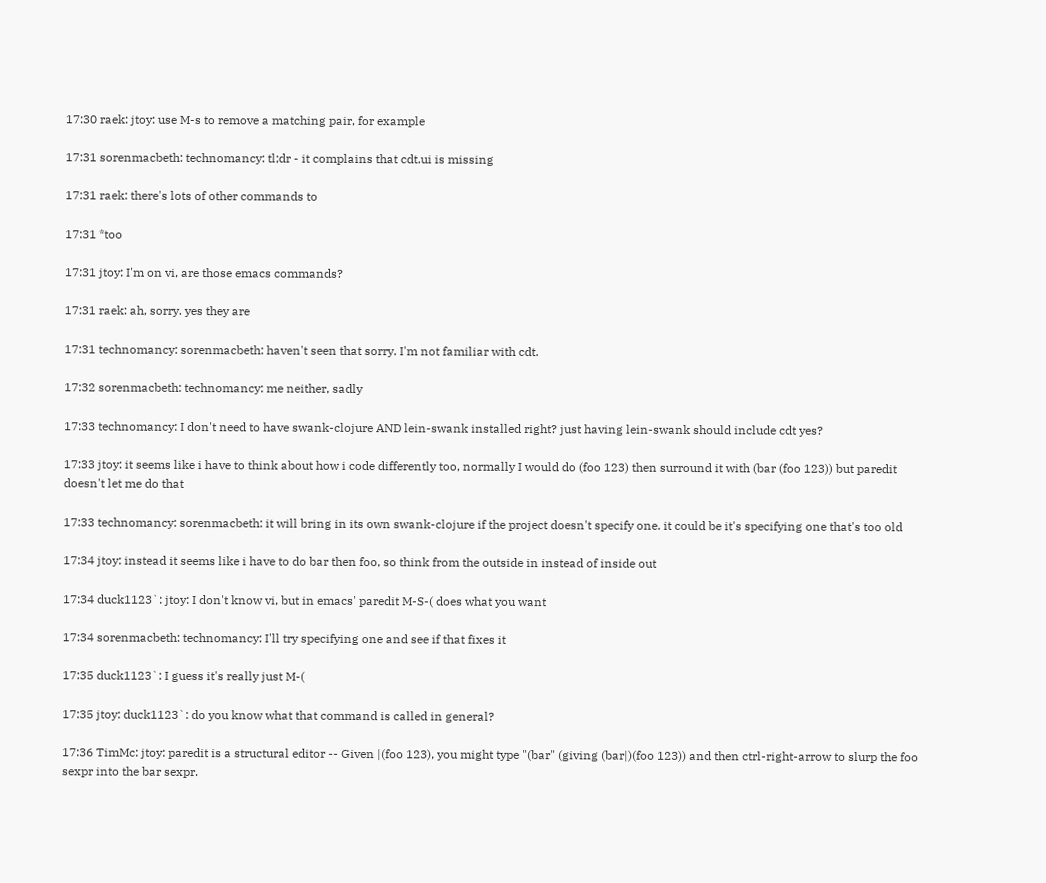17:30 raek: jtoy: use M-s to remove a matching pair, for example

17:31 sorenmacbeth: technomancy: tl;dr - it complains that cdt.ui is missing

17:31 raek: there's lots of other commands to

17:31 *too

17:31 jtoy: I'm on vi, are those emacs commands?

17:31 raek: ah, sorry. yes they are

17:31 technomancy: sorenmacbeth: haven't seen that sorry. I'm not familiar with cdt.

17:32 sorenmacbeth: technomancy: me neither, sadly

17:33 technomancy: I don't need to have swank-clojure AND lein-swank installed right? just having lein-swank should include cdt yes?

17:33 jtoy: it seems like i have to think about how i code differently too, normally I would do (foo 123) then surround it with (bar (foo 123)) but paredit doesn't let me do that

17:33 technomancy: sorenmacbeth: it will bring in its own swank-clojure if the project doesn't specify one. it could be it's specifying one that's too old

17:34 jtoy: instead it seems like i have to do bar then foo, so think from the outside in instead of inside out

17:34 duck1123`: jtoy: I don't know vi, but in emacs' paredit M-S-( does what you want

17:34 sorenmacbeth: technomancy: I'll try specifying one and see if that fixes it

17:35 duck1123`: I guess it's really just M-(

17:35 jtoy: duck1123`: do you know what that command is called in general?

17:36 TimMc: jtoy: paredit is a structural editor -- Given |(foo 123), you might type "(bar" (giving (bar|)(foo 123)) and then ctrl-right-arrow to slurp the foo sexpr into the bar sexpr.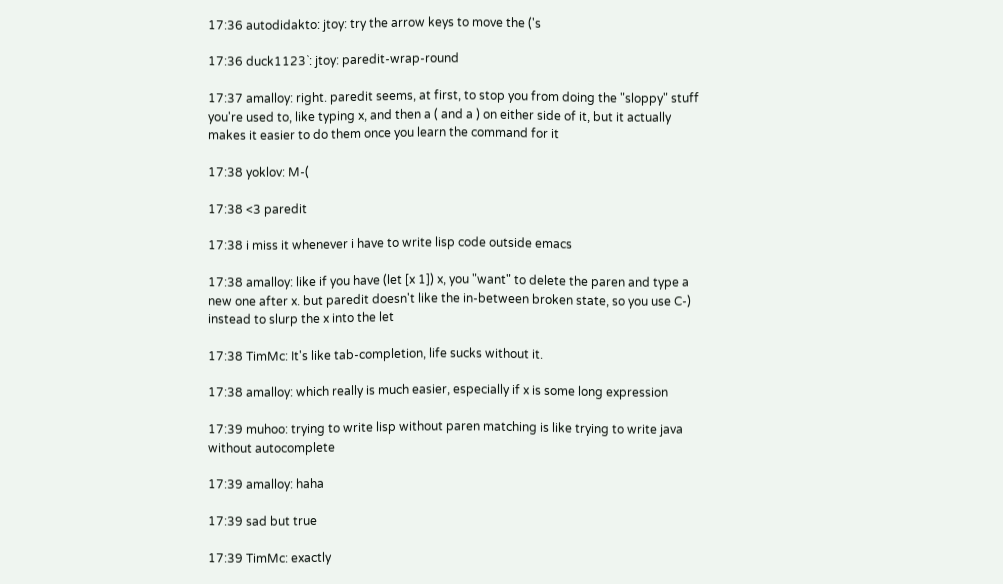17:36 autodidakto: jtoy: try the arrow keys to move the ('s

17:36 duck1123`: jtoy: paredit-wrap-round

17:37 amalloy: right. paredit seems, at first, to stop you from doing the "sloppy" stuff you're used to, like typing x, and then a ( and a ) on either side of it, but it actually makes it easier to do them once you learn the command for it

17:38 yoklov: M-(

17:38 <3 paredit

17:38 i miss it whenever i have to write lisp code outside emacs

17:38 amalloy: like if you have (let [x 1]) x, you "want" to delete the paren and type a new one after x. but paredit doesn't like the in-between broken state, so you use C-) instead to slurp the x into the let

17:38 TimMc: It's like tab-completion, life sucks without it.

17:38 amalloy: which really is much easier, especially if x is some long expression

17:39 muhoo: trying to write lisp without paren matching is like trying to write java without autocomplete

17:39 amalloy: haha

17:39 sad but true

17:39 TimMc: exactly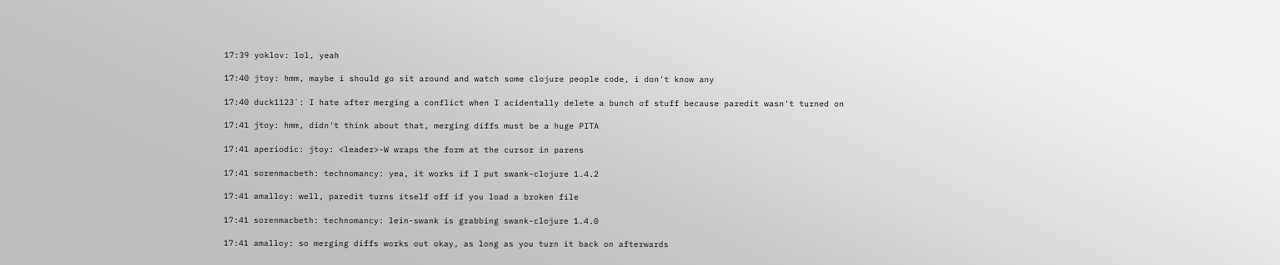17:39 yoklov: lol, yeah

17:40 jtoy: hmm, maybe i should go sit around and watch some clojure people code, i don't know any

17:40 duck1123`: I hate after merging a conflict when I acidentally delete a bunch of stuff because paredit wasn't turned on

17:41 jtoy: hmm, didn't think about that, merging diffs must be a huge PITA

17:41 aperiodic: jtoy: <leader>-W wraps the form at the cursor in parens

17:41 sorenmacbeth: technomancy: yea, it works if I put swank-clojure 1.4.2

17:41 amalloy: well, paredit turns itself off if you load a broken file

17:41 sorenmacbeth: technomancy: lein-swank is grabbing swank-clojure 1.4.0

17:41 amalloy: so merging diffs works out okay, as long as you turn it back on afterwards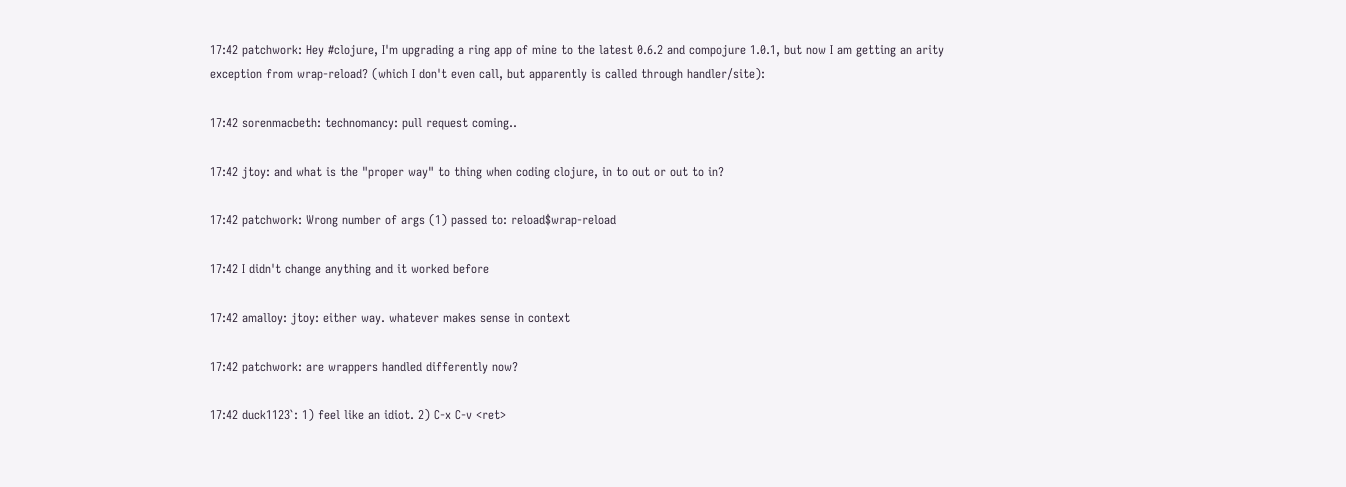17:42 patchwork: Hey #clojure, I'm upgrading a ring app of mine to the latest 0.6.2 and compojure 1.0.1, but now I am getting an arity exception from wrap-reload? (which I don't even call, but apparently is called through handler/site):

17:42 sorenmacbeth: technomancy: pull request coming..

17:42 jtoy: and what is the "proper way" to thing when coding clojure, in to out or out to in?

17:42 patchwork: Wrong number of args (1) passed to: reload$wrap-reload

17:42 I didn't change anything and it worked before

17:42 amalloy: jtoy: either way. whatever makes sense in context

17:42 patchwork: are wrappers handled differently now?

17:42 duck1123`: 1) feel like an idiot. 2) C-x C-v <ret>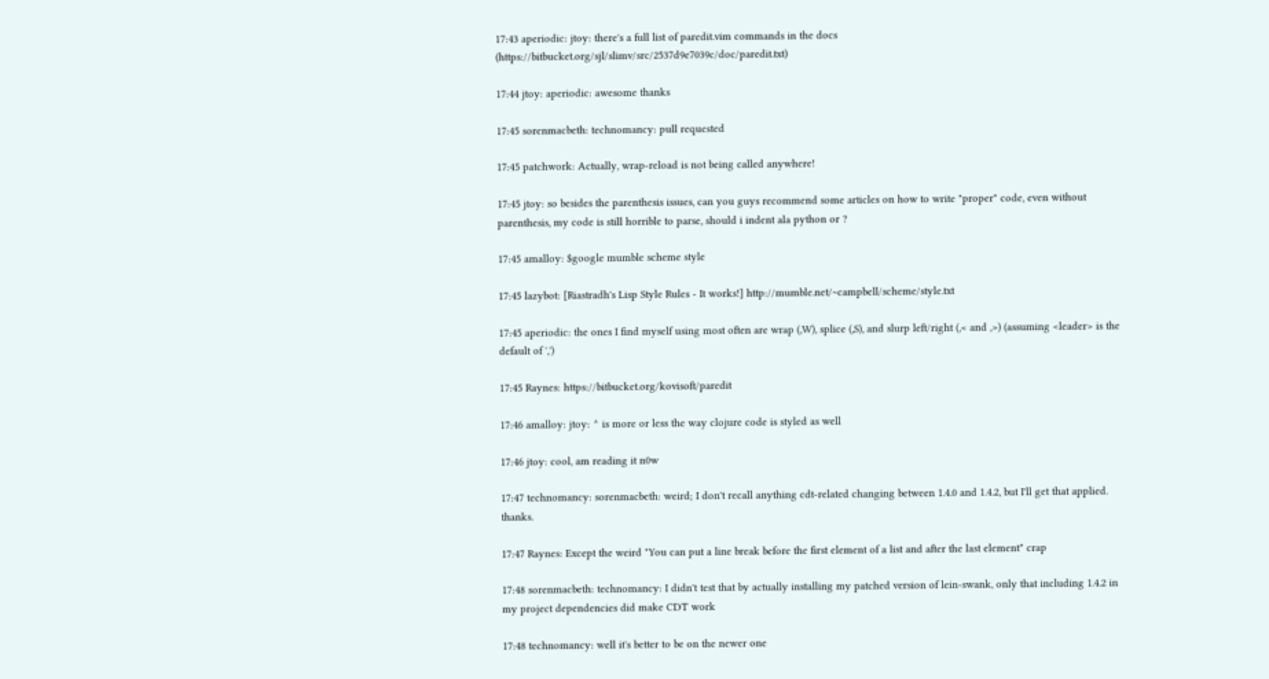17:43 aperiodic: jtoy: there's a full list of paredit.vim commands in the docs (https://bitbucket.org/sjl/slimv/src/2537d9e7039c/doc/paredit.txt)

17:44 jtoy: aperiodic: awesome thanks

17:45 sorenmacbeth: technomancy: pull requested

17:45 patchwork: Actually, wrap-reload is not being called anywhere!

17:45 jtoy: so besides the parenthesis issues, can you guys recommend some articles on how to write "proper" code, even without parenthesis, my code is still horrible to parse, should i indent ala python or ?

17:45 amalloy: $google mumble scheme style

17:45 lazybot: [Riastradh's Lisp Style Rules - It works!] http://mumble.net/~campbell/scheme/style.txt

17:45 aperiodic: the ones I find myself using most often are wrap (,W), splice (,S), and slurp left/right (,< and ,>) (assuming <leader> is the default of ',')

17:45 Raynes: https://bitbucket.org/kovisoft/paredit

17:46 amalloy: jtoy: ^ is more or less the way clojure code is styled as well

17:46 jtoy: cool, am reading it n0w

17:47 technomancy: sorenmacbeth: weird; I don't recall anything cdt-related changing between 1.4.0 and 1.4.2, but I'll get that applied. thanks.

17:47 Raynes: Except the weird "You can put a line break before the first element of a list and after the last element" crap

17:48 sorenmacbeth: technomancy: I didn't test that by actually installing my patched version of lein-swank, only that including 1.4.2 in my project dependencies did make CDT work

17:48 technomancy: well it's better to be on the newer one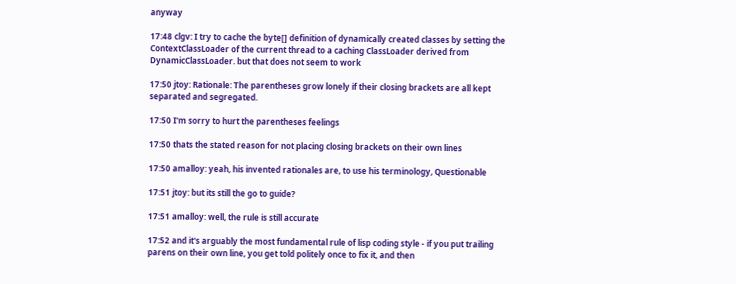anyway

17:48 clgv: I try to cache the byte[] definition of dynamically created classes by setting the ContextClassLoader of the current thread to a caching ClassLoader derived from DynamicClassLoader. but that does not seem to work

17:50 jtoy: Rationale: The parentheses grow lonely if their closing brackets are all kept separated and segregated.

17:50 I'm sorry to hurt the parentheses feelings

17:50 thats the stated reason for not placing closing brackets on their own lines

17:50 amalloy: yeah, his invented rationales are, to use his terminology, Questionable

17:51 jtoy: but its still the go to guide?

17:51 amalloy: well, the rule is still accurate

17:52 and it's arguably the most fundamental rule of lisp coding style - if you put trailing parens on their own line, you get told politely once to fix it, and then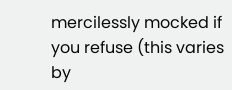mercilessly mocked if you refuse (this varies by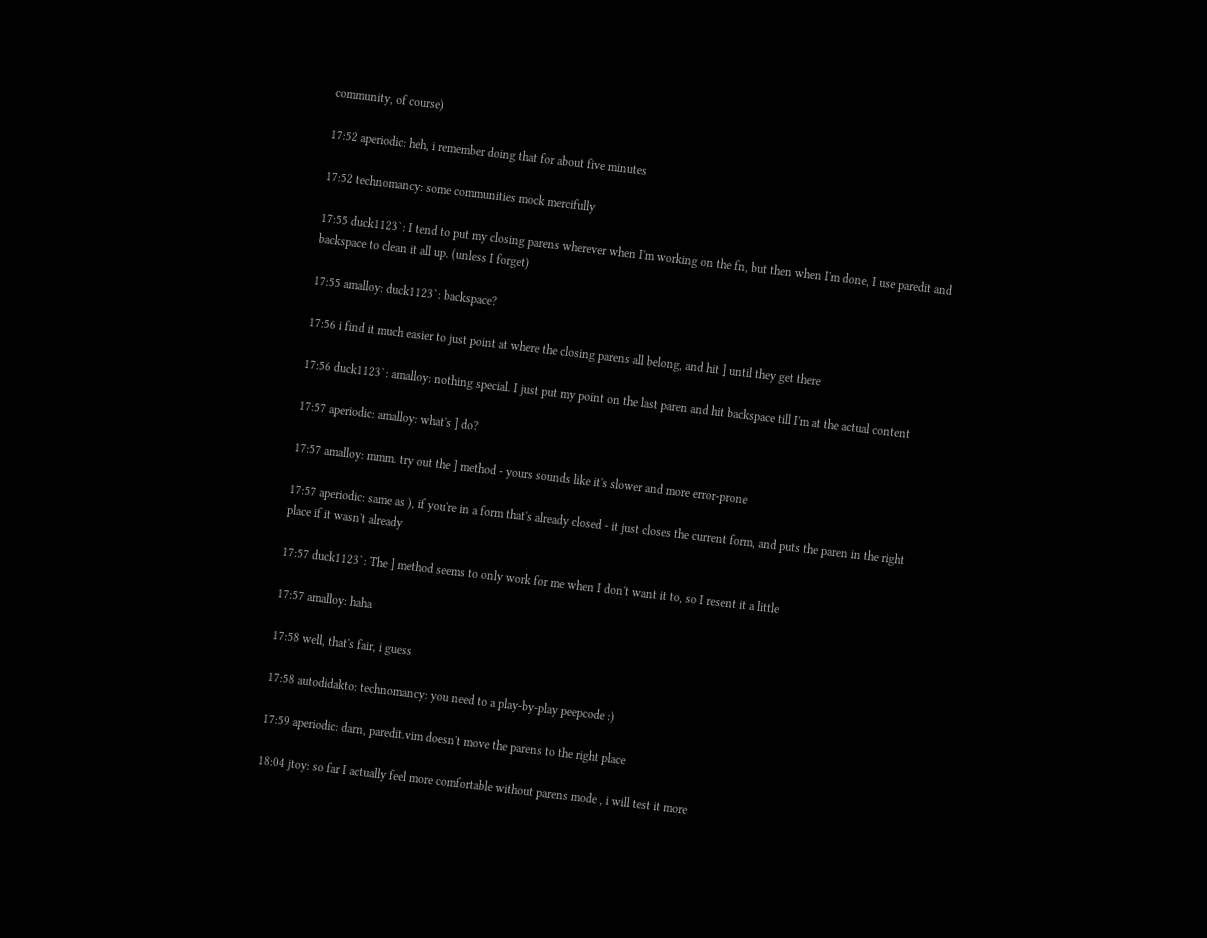community, of course)

17:52 aperiodic: heh, i remember doing that for about five minutes

17:52 technomancy: some communities mock mercifully

17:55 duck1123`: I tend to put my closing parens wherever when I'm working on the fn, but then when I'm done, I use paredit and backspace to clean it all up. (unless I forget)

17:55 amalloy: duck1123`: backspace?

17:56 i find it much easier to just point at where the closing parens all belong, and hit ] until they get there

17:56 duck1123`: amalloy: nothing special. I just put my point on the last paren and hit backspace till I'm at the actual content

17:57 aperiodic: amalloy: what's ] do?

17:57 amalloy: mmm. try out the ] method - yours sounds like it's slower and more error-prone

17:57 aperiodic: same as ), if you're in a form that's already closed - it just closes the current form, and puts the paren in the right place if it wasn't already

17:57 duck1123`: The ] method seems to only work for me when I don't want it to, so I resent it a little

17:57 amalloy: haha

17:58 well, that's fair, i guess

17:58 autodidakto: technomancy: you need to a play-by-play peepcode :)

17:59 aperiodic: darn, paredit.vim doesn't move the parens to the right place

18:04 jtoy: so far I actually feel more comfortable without parens mode , i will test it more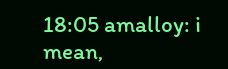18:05 amalloy: i mean,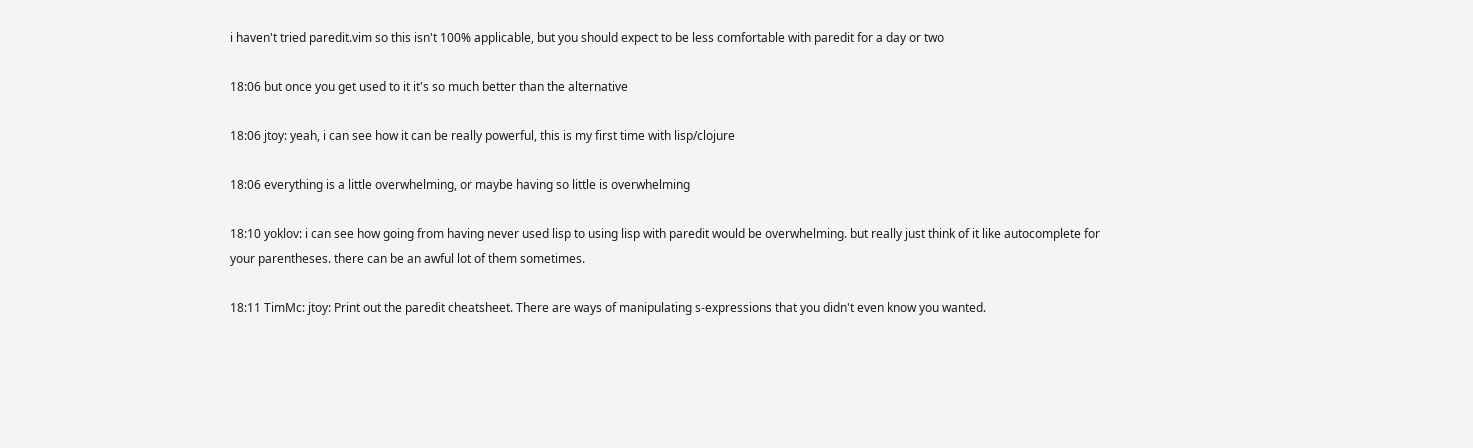i haven't tried paredit.vim so this isn't 100% applicable, but you should expect to be less comfortable with paredit for a day or two

18:06 but once you get used to it it's so much better than the alternative

18:06 jtoy: yeah, i can see how it can be really powerful, this is my first time with lisp/clojure

18:06 everything is a little overwhelming, or maybe having so little is overwhelming

18:10 yoklov: i can see how going from having never used lisp to using lisp with paredit would be overwhelming. but really just think of it like autocomplete for your parentheses. there can be an awful lot of them sometimes.

18:11 TimMc: jtoy: Print out the paredit cheatsheet. There are ways of manipulating s-expressions that you didn't even know you wanted.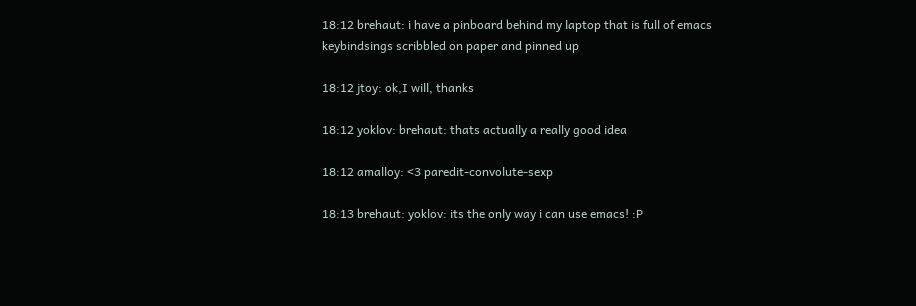18:12 brehaut: i have a pinboard behind my laptop that is full of emacs keybindsings scribbled on paper and pinned up

18:12 jtoy: ok,I will, thanks

18:12 yoklov: brehaut: thats actually a really good idea

18:12 amalloy: <3 paredit-convolute-sexp

18:13 brehaut: yoklov: its the only way i can use emacs! :P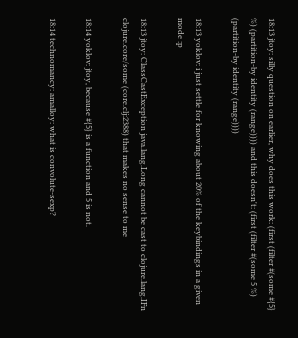18:13 jtoy: silly question on earlier, why does this work: (first (filter #(some #{5} %) (partition-by identity (range)))) and this doesn't: (first (filter #(some 5 %) (partition-by identity (range))))

18:13 yoklov: i just settle for knowing about 20% of the keybindings in a given mode :p

18:13 jtoy: ClassCastException java.lang.Long cannot be cast to clojure.lang.IFn clojure.core/some (core.clj:2388) that makes no sense to me

18:14 yoklov: jtoy, because #{5} is a function and 5 is not.

18:14 technomancy: amalloy: what is convolute-sexp?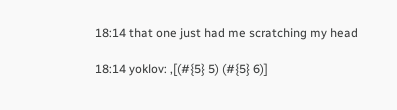18:14 that one just had me scratching my head

18:14 yoklov: ,[(#{5} 5) (#{5} 6)]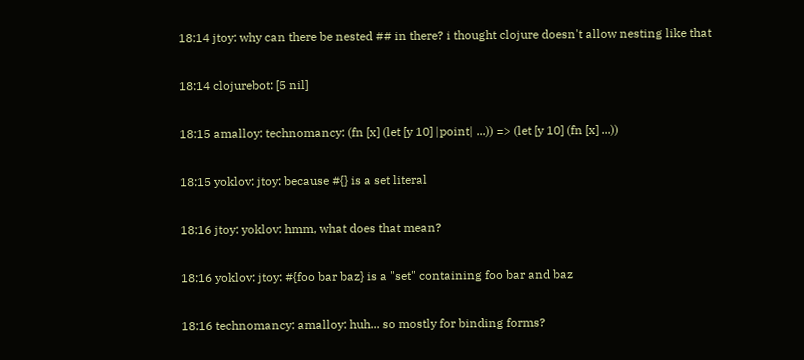18:14 jtoy: why can there be nested ## in there? i thought clojure doesn't allow nesting like that

18:14 clojurebot: [5 nil]

18:15 amalloy: technomancy: (fn [x] (let [y 10] |point| ...)) => (let [y 10] (fn [x] ...))

18:15 yoklov: jtoy: because #{} is a set literal

18:16 jtoy: yoklov: hmm, what does that mean?

18:16 yoklov: jtoy: #{foo bar baz} is a "set" containing foo bar and baz

18:16 technomancy: amalloy: huh... so mostly for binding forms?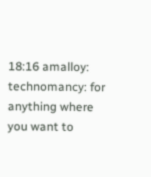18:16 amalloy: technomancy: for anything where you want to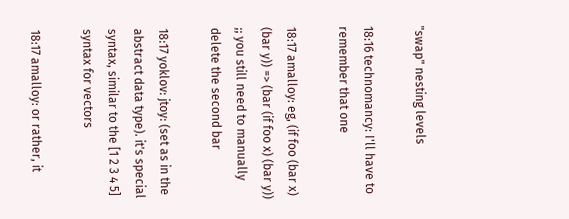"swap" nesting levels

18:16 technomancy: I'll have to remember that one

18:17 amalloy: eg, (if foo (bar x) (bar y)) => (bar (if foo x) (bar y)) ;; you still need to manually delete the second bar

18:17 yoklov: jtoy: (set as in the abstract data type). it's special syntax, similar to the [1 2 3 4 5] syntax for vectors

18:17 amalloy: or rather, it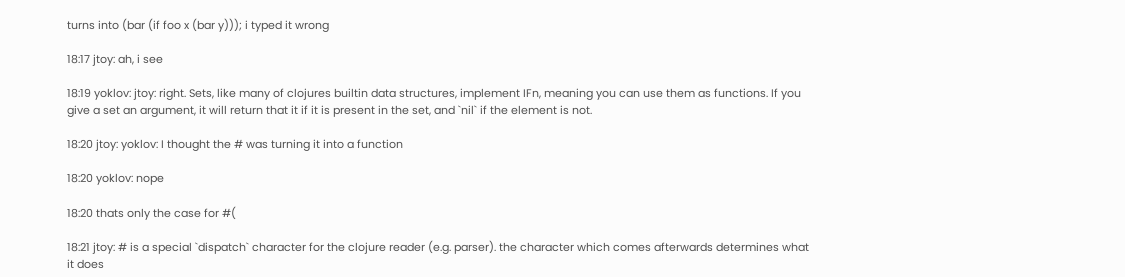turns into (bar (if foo x (bar y))); i typed it wrong

18:17 jtoy: ah, i see

18:19 yoklov: jtoy: right. Sets, like many of clojures builtin data structures, implement IFn, meaning you can use them as functions. If you give a set an argument, it will return that it if it is present in the set, and `nil` if the element is not.

18:20 jtoy: yoklov: I thought the # was turning it into a function

18:20 yoklov: nope

18:20 thats only the case for #(

18:21 jtoy: # is a special `dispatch` character for the clojure reader (e.g. parser). the character which comes afterwards determines what it does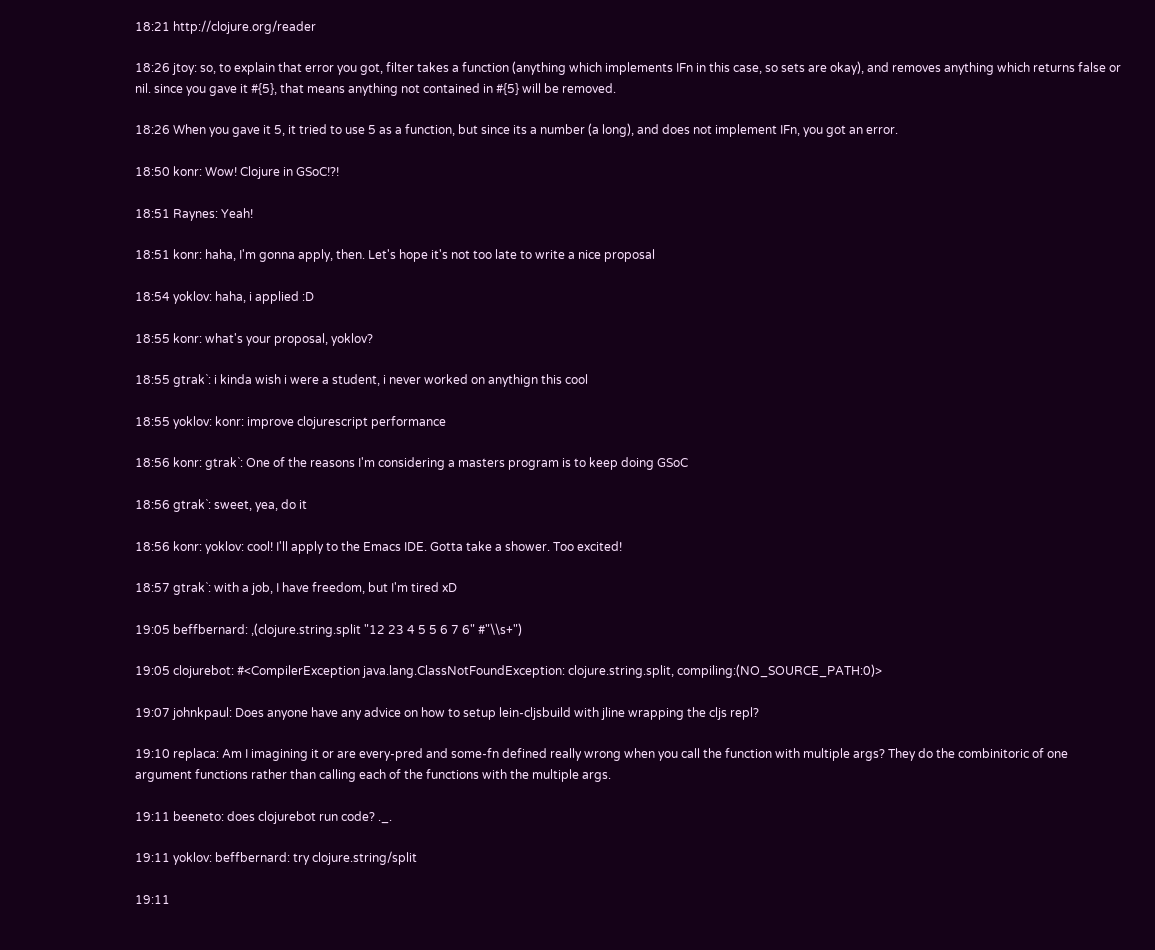18:21 http://clojure.org/reader

18:26 jtoy: so, to explain that error you got, filter takes a function (anything which implements IFn in this case, so sets are okay), and removes anything which returns false or nil. since you gave it #{5}, that means anything not contained in #{5} will be removed.

18:26 When you gave it 5, it tried to use 5 as a function, but since its a number (a long), and does not implement IFn, you got an error.

18:50 konr: Wow! Clojure in GSoC!?!

18:51 Raynes: Yeah!

18:51 konr: haha, I'm gonna apply, then. Let's hope it's not too late to write a nice proposal

18:54 yoklov: haha, i applied :D

18:55 konr: what's your proposal, yoklov?

18:55 gtrak`: i kinda wish i were a student, i never worked on anythign this cool

18:55 yoklov: konr: improve clojurescript performance

18:56 konr: gtrak`: One of the reasons I'm considering a masters program is to keep doing GSoC

18:56 gtrak`: sweet, yea, do it

18:56 konr: yoklov: cool! I'll apply to the Emacs IDE. Gotta take a shower. Too excited!

18:57 gtrak`: with a job, I have freedom, but I'm tired xD

19:05 beffbernard: ,(clojure.string.split "12 23 4 5 5 6 7 6" #"\\s+")

19:05 clojurebot: #<CompilerException java.lang.ClassNotFoundException: clojure.string.split, compiling:(NO_SOURCE_PATH:0)>

19:07 johnkpaul: Does anyone have any advice on how to setup lein-cljsbuild with jline wrapping the cljs repl?

19:10 replaca: Am I imagining it or are every-pred and some-fn defined really wrong when you call the function with multiple args? They do the combinitoric of one argument functions rather than calling each of the functions with the multiple args.

19:11 beeneto: does clojurebot run code? ._.

19:11 yoklov: beffbernard: try clojure.string/split

19:11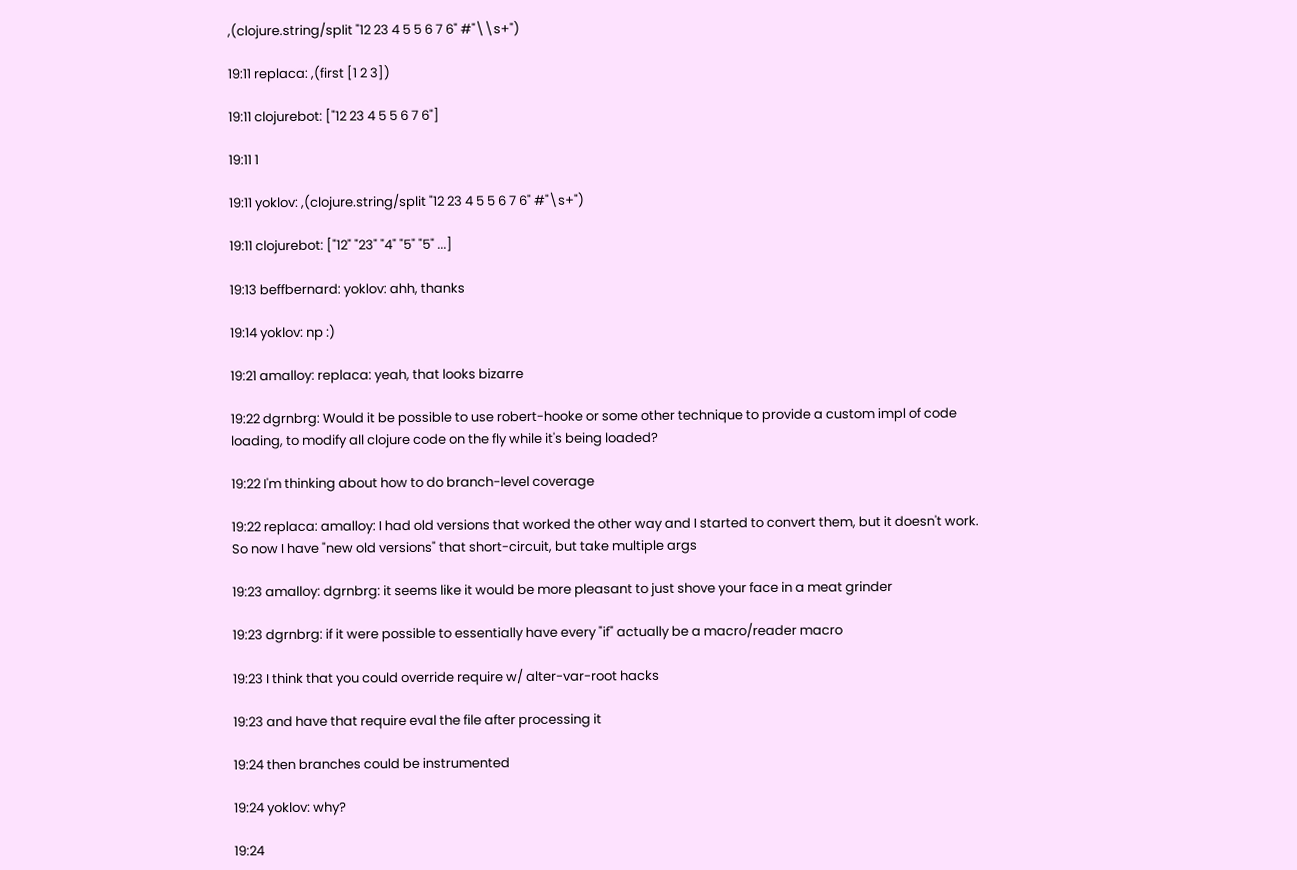,(clojure.string/split "12 23 4 5 5 6 7 6" #"\\s+")

19:11 replaca: ,(first [1 2 3])

19:11 clojurebot: ["12 23 4 5 5 6 7 6"]

19:11 1

19:11 yoklov: ,(clojure.string/split "12 23 4 5 5 6 7 6" #"\s+")

19:11 clojurebot: ["12" "23" "4" "5" "5" ...]

19:13 beffbernard: yoklov: ahh, thanks

19:14 yoklov: np :)

19:21 amalloy: replaca: yeah, that looks bizarre

19:22 dgrnbrg: Would it be possible to use robert-hooke or some other technique to provide a custom impl of code loading, to modify all clojure code on the fly while it's being loaded?

19:22 I'm thinking about how to do branch-level coverage

19:22 replaca: amalloy: I had old versions that worked the other way and I started to convert them, but it doesn't work. So now I have "new old versions" that short-circuit, but take multiple args

19:23 amalloy: dgrnbrg: it seems like it would be more pleasant to just shove your face in a meat grinder

19:23 dgrnbrg: if it were possible to essentially have every "if" actually be a macro/reader macro

19:23 I think that you could override require w/ alter-var-root hacks

19:23 and have that require eval the file after processing it

19:24 then branches could be instrumented

19:24 yoklov: why?

19:24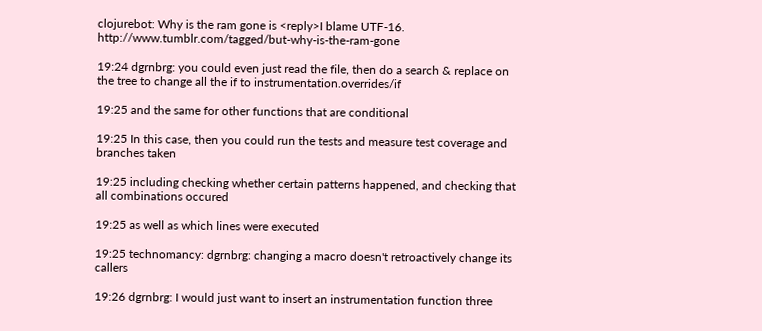clojurebot: Why is the ram gone is <reply>I blame UTF-16. http://www.tumblr.com/tagged/but-why-is-the-ram-gone

19:24 dgrnbrg: you could even just read the file, then do a search & replace on the tree to change all the if to instrumentation.overrides/if

19:25 and the same for other functions that are conditional

19:25 In this case, then you could run the tests and measure test coverage and branches taken

19:25 including checking whether certain patterns happened, and checking that all combinations occured

19:25 as well as which lines were executed

19:25 technomancy: dgrnbrg: changing a macro doesn't retroactively change its callers

19:26 dgrnbrg: I would just want to insert an instrumentation function three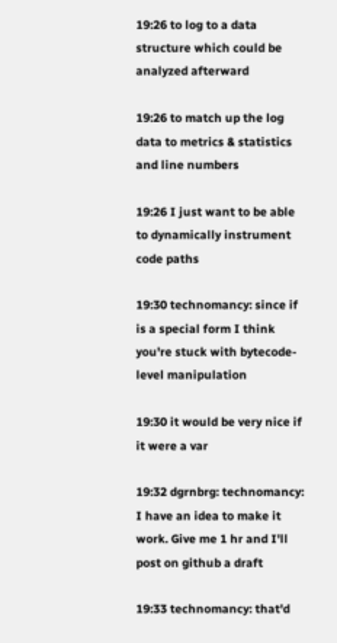19:26 to log to a data structure which could be analyzed afterward

19:26 to match up the log data to metrics & statistics and line numbers

19:26 I just want to be able to dynamically instrument code paths

19:30 technomancy: since if is a special form I think you're stuck with bytecode-level manipulation

19:30 it would be very nice if it were a var

19:32 dgrnbrg: technomancy: I have an idea to make it work. Give me 1 hr and I'll post on github a draft

19:33 technomancy: that'd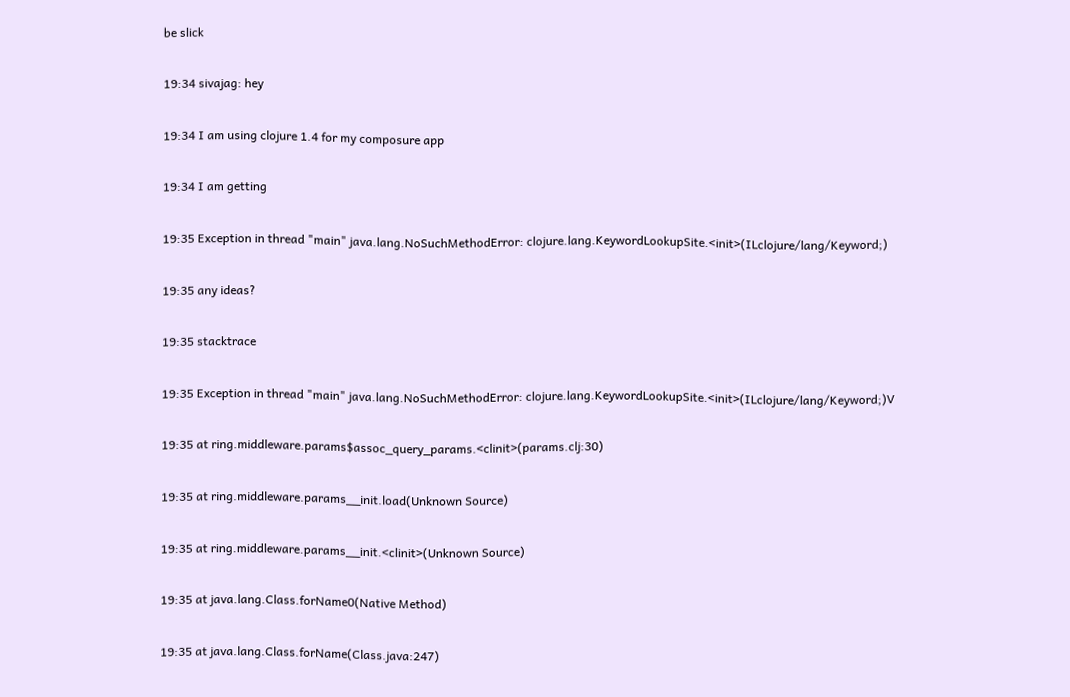be slick

19:34 sivajag: hey

19:34 I am using clojure 1.4 for my composure app

19:34 I am getting

19:35 Exception in thread "main" java.lang.NoSuchMethodError: clojure.lang.KeywordLookupSite.<init>(ILclojure/lang/Keyword;)

19:35 any ideas?

19:35 stacktrace

19:35 Exception in thread "main" java.lang.NoSuchMethodError: clojure.lang.KeywordLookupSite.<init>(ILclojure/lang/Keyword;)V

19:35 at ring.middleware.params$assoc_query_params.<clinit>(params.clj:30)

19:35 at ring.middleware.params__init.load(Unknown Source)

19:35 at ring.middleware.params__init.<clinit>(Unknown Source)

19:35 at java.lang.Class.forName0(Native Method)

19:35 at java.lang.Class.forName(Class.java:247)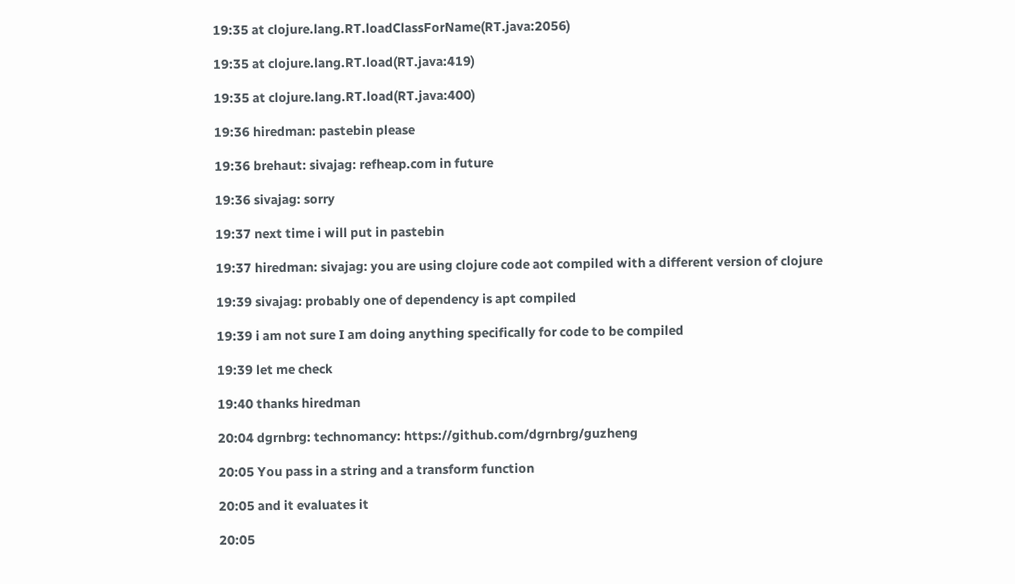19:35 at clojure.lang.RT.loadClassForName(RT.java:2056)

19:35 at clojure.lang.RT.load(RT.java:419)

19:35 at clojure.lang.RT.load(RT.java:400)

19:36 hiredman: pastebin please

19:36 brehaut: sivajag: refheap.com in future

19:36 sivajag: sorry

19:37 next time i will put in pastebin

19:37 hiredman: sivajag: you are using clojure code aot compiled with a different version of clojure

19:39 sivajag: probably one of dependency is apt compiled

19:39 i am not sure I am doing anything specifically for code to be compiled

19:39 let me check

19:40 thanks hiredman

20:04 dgrnbrg: technomancy: https://github.com/dgrnbrg/guzheng

20:05 You pass in a string and a transform function

20:05 and it evaluates it

20:05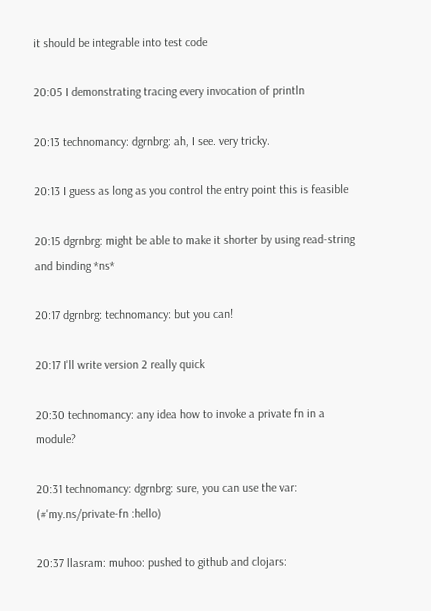it should be integrable into test code

20:05 I demonstrating tracing every invocation of println

20:13 technomancy: dgrnbrg: ah, I see. very tricky.

20:13 I guess as long as you control the entry point this is feasible

20:15 dgrnbrg: might be able to make it shorter by using read-string and binding *ns*

20:17 dgrnbrg: technomancy: but you can!

20:17 I'll write version 2 really quick

20:30 technomancy: any idea how to invoke a private fn in a module?

20:31 technomancy: dgrnbrg: sure, you can use the var: (#'my.ns/private-fn :hello)

20:37 llasram: muhoo: pushed to github and clojars: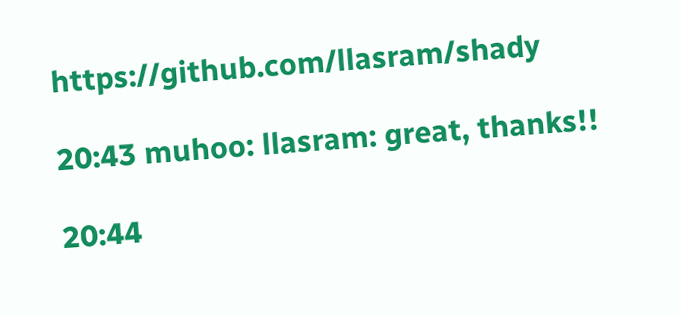https://github.com/llasram/shady

20:43 muhoo: llasram: great, thanks!!

20:44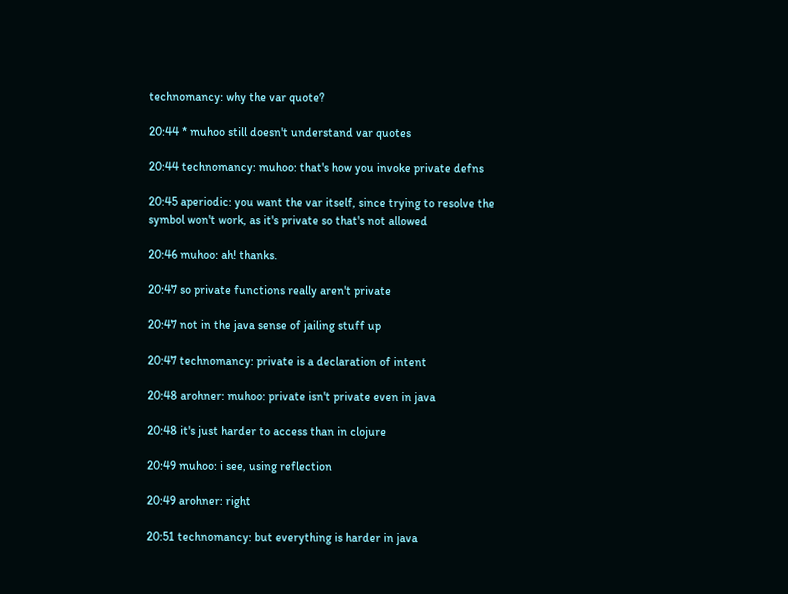technomancy: why the var quote?

20:44 * muhoo still doesn't understand var quotes

20:44 technomancy: muhoo: that's how you invoke private defns

20:45 aperiodic: you want the var itself, since trying to resolve the symbol won't work, as it's private so that's not allowed

20:46 muhoo: ah! thanks.

20:47 so private functions really aren't private

20:47 not in the java sense of jailing stuff up

20:47 technomancy: private is a declaration of intent

20:48 arohner: muhoo: private isn't private even in java

20:48 it's just harder to access than in clojure

20:49 muhoo: i see, using reflection

20:49 arohner: right

20:51 technomancy: but everything is harder in java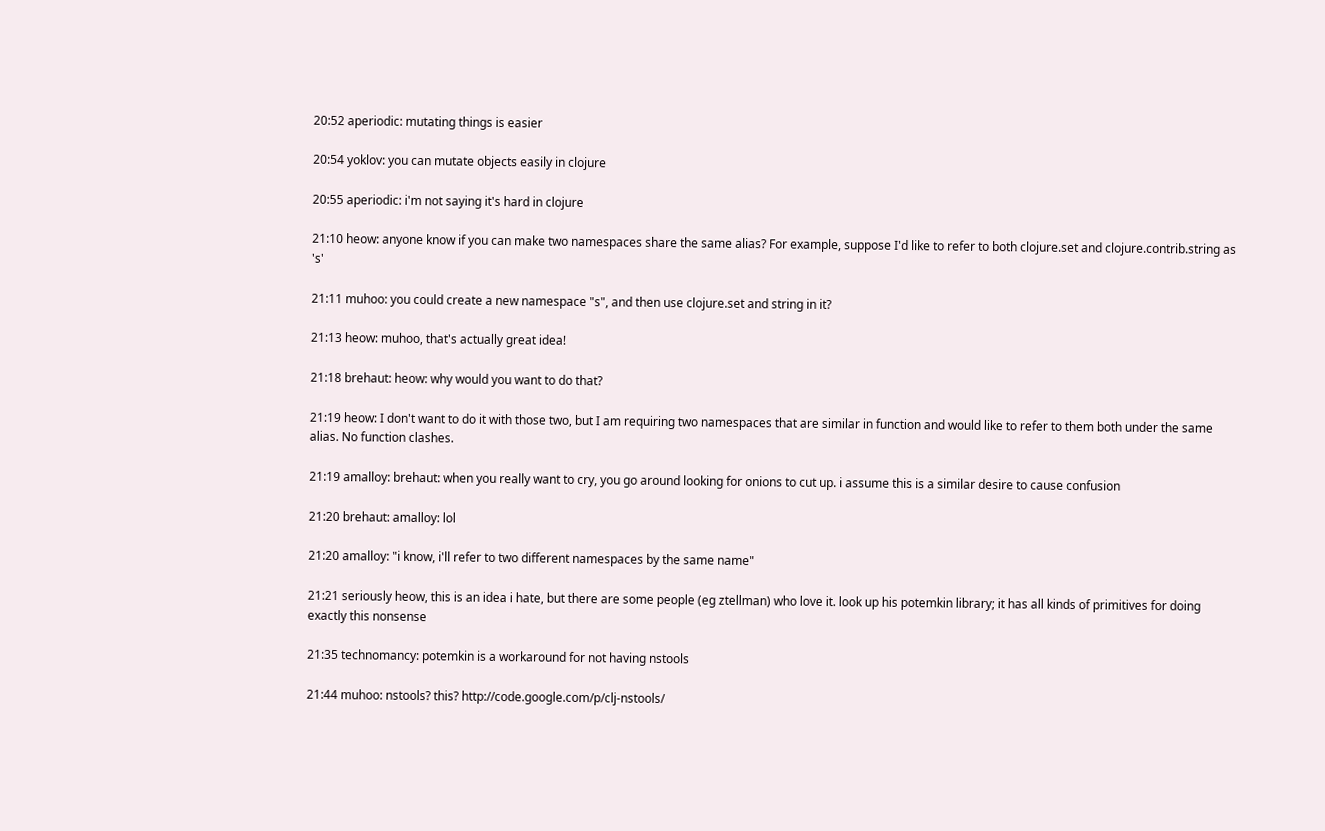20:52 aperiodic: mutating things is easier

20:54 yoklov: you can mutate objects easily in clojure

20:55 aperiodic: i'm not saying it's hard in clojure

21:10 heow: anyone know if you can make two namespaces share the same alias? For example, suppose I'd like to refer to both clojure.set and clojure.contrib.string as 's'

21:11 muhoo: you could create a new namespace "s", and then use clojure.set and string in it?

21:13 heow: muhoo, that's actually great idea!

21:18 brehaut: heow: why would you want to do that?

21:19 heow: I don't want to do it with those two, but I am requiring two namespaces that are similar in function and would like to refer to them both under the same alias. No function clashes.

21:19 amalloy: brehaut: when you really want to cry, you go around looking for onions to cut up. i assume this is a similar desire to cause confusion

21:20 brehaut: amalloy: lol

21:20 amalloy: "i know, i'll refer to two different namespaces by the same name"

21:21 seriously heow, this is an idea i hate, but there are some people (eg ztellman) who love it. look up his potemkin library; it has all kinds of primitives for doing exactly this nonsense

21:35 technomancy: potemkin is a workaround for not having nstools

21:44 muhoo: nstools? this? http://code.google.com/p/clj-nstools/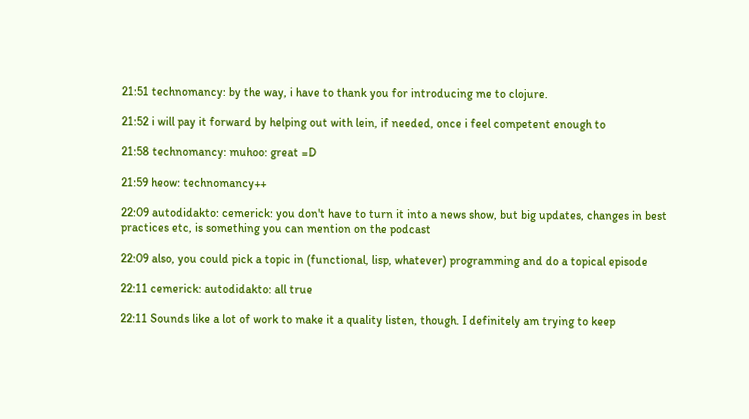21:51 technomancy: by the way, i have to thank you for introducing me to clojure.

21:52 i will pay it forward by helping out with lein, if needed, once i feel competent enough to

21:58 technomancy: muhoo: great =D

21:59 heow: technomancy++

22:09 autodidakto: cemerick: you don't have to turn it into a news show, but big updates, changes in best practices etc, is something you can mention on the podcast

22:09 also, you could pick a topic in (functional, lisp, whatever) programming and do a topical episode

22:11 cemerick: autodidakto: all true

22:11 Sounds like a lot of work to make it a quality listen, though. I definitely am trying to keep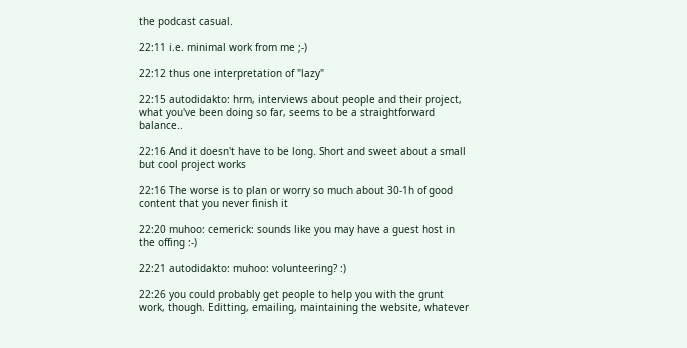the podcast casual.

22:11 i.e. minimal work from me ;-)

22:12 thus one interpretation of "lazy"

22:15 autodidakto: hrm, interviews about people and their project, what you've been doing so far, seems to be a straightforward balance..

22:16 And it doesn't have to be long. Short and sweet about a small but cool project works

22:16 The worse is to plan or worry so much about 30-1h of good content that you never finish it

22:20 muhoo: cemerick: sounds like you may have a guest host in the offing :-)

22:21 autodidakto: muhoo: volunteering? :)

22:26 you could probably get people to help you with the grunt work, though. Editting, emailing, maintaining the website, whatever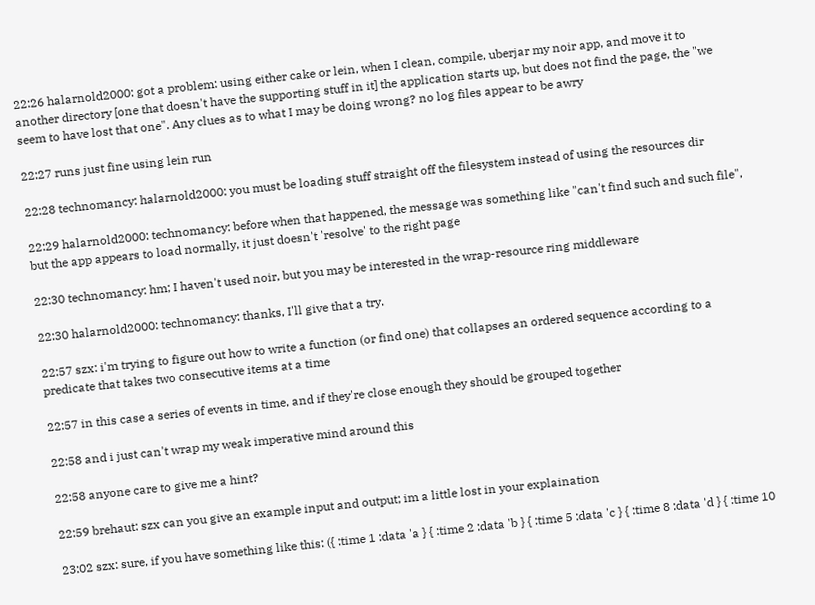22:26 halarnold2000: got a problem: using either cake or lein, when I clean, compile, uberjar my noir app, and move it to another directory [one that doesn't have the supporting stuff in it] the application starts up, but does not find the page, the "we seem to have lost that one". Any clues as to what I may be doing wrong? no log files appear to be awry

22:27 runs just fine using lein run

22:28 technomancy: halarnold2000: you must be loading stuff straight off the filesystem instead of using the resources dir

22:29 halarnold2000: technomancy: before when that happened, the message was something like "can't find such and such file", but the app appears to load normally, it just doesn't 'resolve' to the right page

22:30 technomancy: hm; I haven't used noir, but you may be interested in the wrap-resource ring middleware

22:30 halarnold2000: technomancy: thanks, I'll give that a try.

22:57 szx: i'm trying to figure out how to write a function (or find one) that collapses an ordered sequence according to a predicate that takes two consecutive items at a time

22:57 in this case a series of events in time, and if they're close enough they should be grouped together

22:58 and i just can't wrap my weak imperative mind around this

22:58 anyone care to give me a hint?

22:59 brehaut: szx can you give an example input and output; im a little lost in your explaination

23:02 szx: sure, if you have something like this: ({ :time 1 :data 'a } { :time 2 :data 'b } { :time 5 :data 'c } { :time 8 :data 'd } { :time 10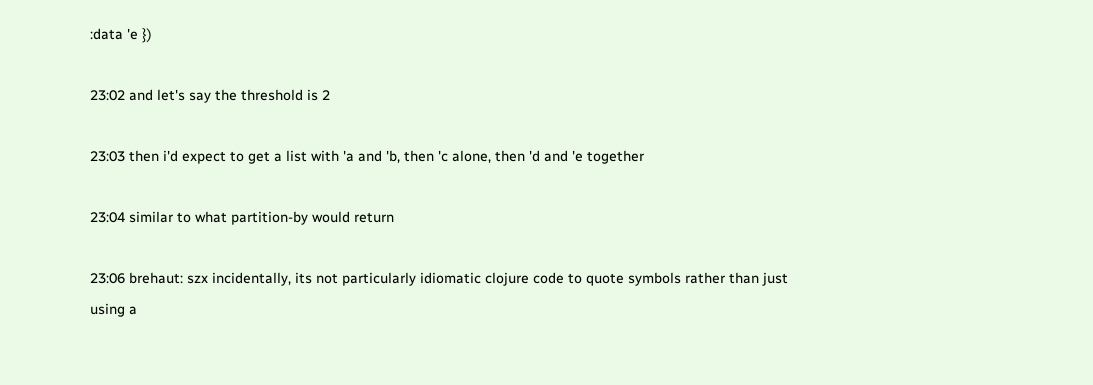:data 'e })

23:02 and let's say the threshold is 2

23:03 then i'd expect to get a list with 'a and 'b, then 'c alone, then 'd and 'e together

23:04 similar to what partition-by would return

23:06 brehaut: szx incidentally, its not particularly idiomatic clojure code to quote symbols rather than just using a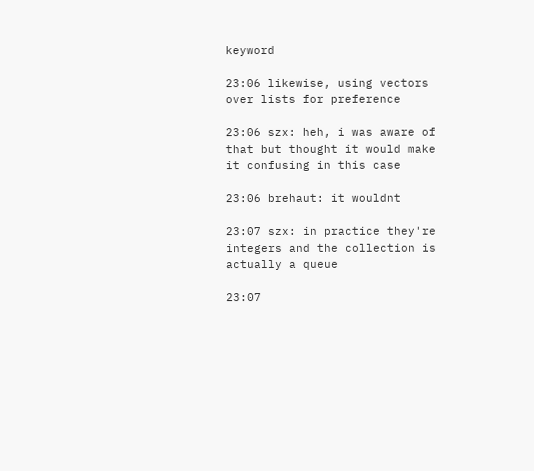keyword

23:06 likewise, using vectors over lists for preference

23:06 szx: heh, i was aware of that but thought it would make it confusing in this case

23:06 brehaut: it wouldnt

23:07 szx: in practice they're integers and the collection is actually a queue

23:07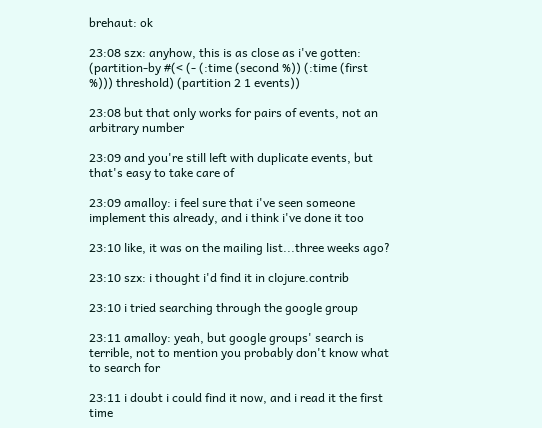brehaut: ok

23:08 szx: anyhow, this is as close as i've gotten: (partition-by #(< (- (:time (second %)) (:time (first %))) threshold) (partition 2 1 events))

23:08 but that only works for pairs of events, not an arbitrary number

23:09 and you're still left with duplicate events, but that's easy to take care of

23:09 amalloy: i feel sure that i've seen someone implement this already, and i think i've done it too

23:10 like, it was on the mailing list...three weeks ago?

23:10 szx: i thought i'd find it in clojure.contrib

23:10 i tried searching through the google group

23:11 amalloy: yeah, but google groups' search is terrible, not to mention you probably don't know what to search for

23:11 i doubt i could find it now, and i read it the first time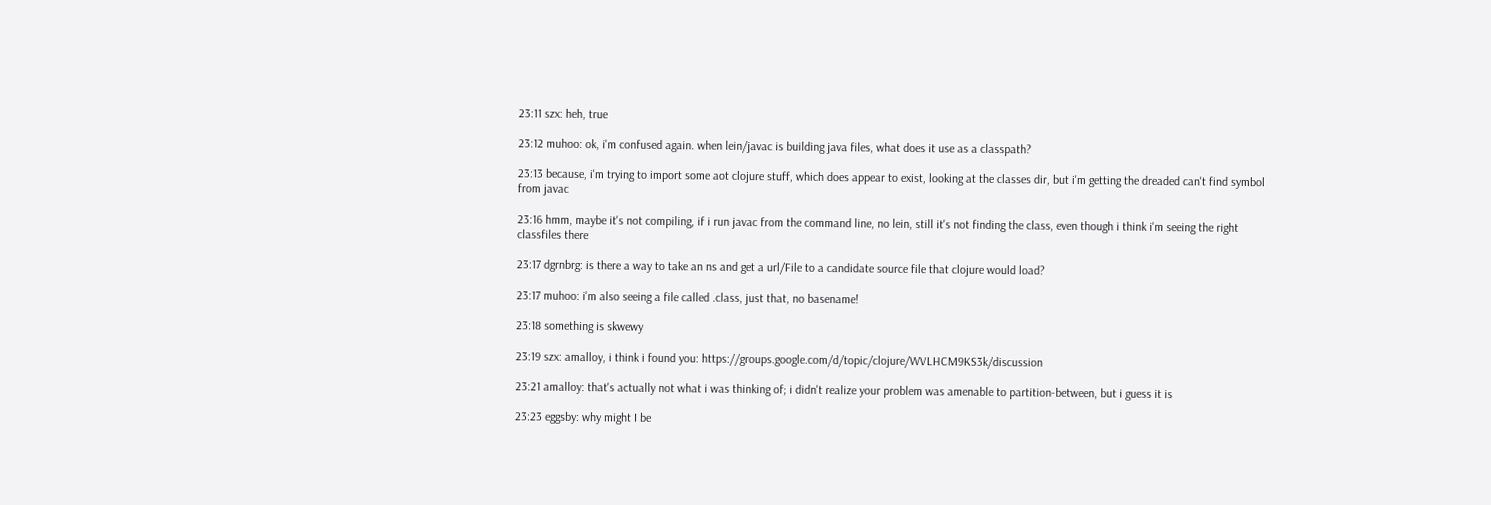23:11 szx: heh, true

23:12 muhoo: ok, i'm confused again. when lein/javac is building java files, what does it use as a classpath?

23:13 because, i'm trying to import some aot clojure stuff, which does appear to exist, looking at the classes dir, but i'm getting the dreaded can't find symbol from javac

23:16 hmm, maybe it's not compiling, if i run javac from the command line, no lein, still it's not finding the class, even though i think i'm seeing the right classfiles there

23:17 dgrnbrg: is there a way to take an ns and get a url/File to a candidate source file that clojure would load?

23:17 muhoo: i'm also seeing a file called .class, just that, no basename!

23:18 something is skwewy

23:19 szx: amalloy, i think i found you: https://groups.google.com/d/topic/clojure/WVLHCM9KS3k/discussion

23:21 amalloy: that's actually not what i was thinking of; i didn't realize your problem was amenable to partition-between, but i guess it is

23:23 eggsby: why might I be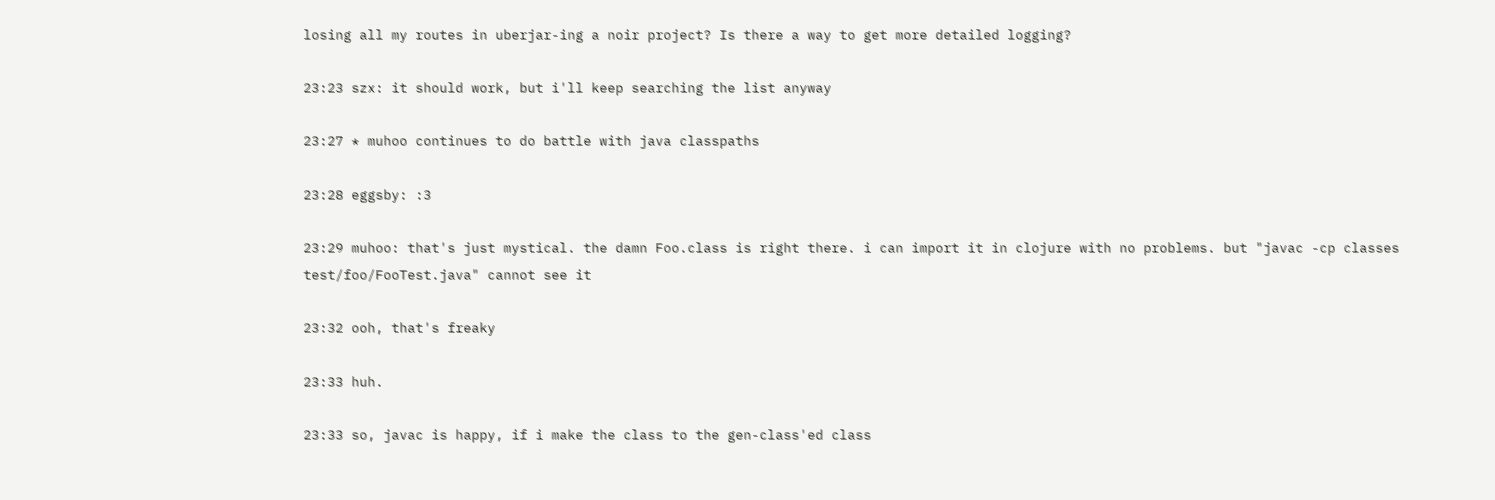losing all my routes in uberjar-ing a noir project? Is there a way to get more detailed logging?

23:23 szx: it should work, but i'll keep searching the list anyway

23:27 * muhoo continues to do battle with java classpaths

23:28 eggsby: :3

23:29 muhoo: that's just mystical. the damn Foo.class is right there. i can import it in clojure with no problems. but "javac -cp classes test/foo/FooTest.java" cannot see it

23:32 ooh, that's freaky

23:33 huh.

23:33 so, javac is happy, if i make the class to the gen-class'ed class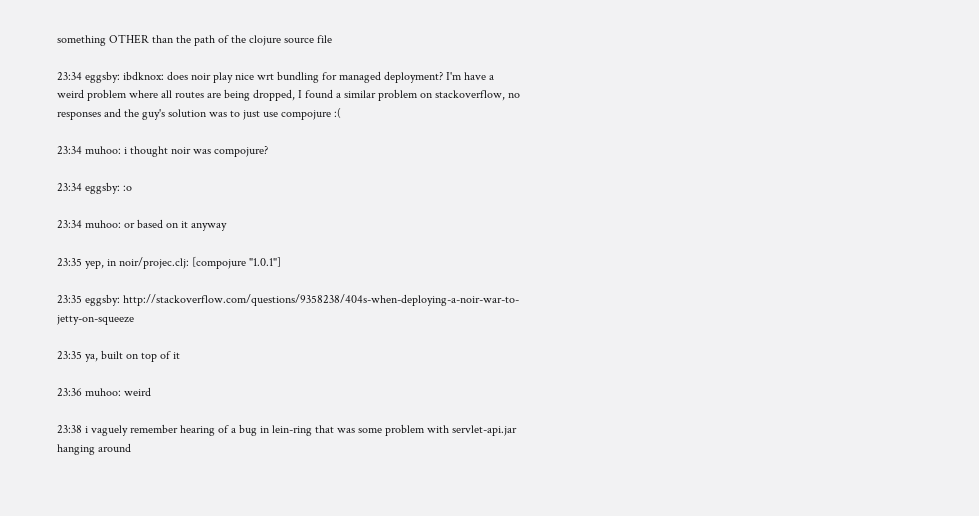something OTHER than the path of the clojure source file

23:34 eggsby: ibdknox: does noir play nice wrt bundling for managed deployment? I'm have a weird problem where all routes are being dropped, I found a similar problem on stackoverflow, no responses and the guy's solution was to just use compojure :(

23:34 muhoo: i thought noir was compojure?

23:34 eggsby: :o

23:34 muhoo: or based on it anyway

23:35 yep, in noir/projec.clj: [compojure "1.0.1"]

23:35 eggsby: http://stackoverflow.com/questions/9358238/404s-when-deploying-a-noir-war-to-jetty-on-squeeze

23:35 ya, built on top of it

23:36 muhoo: weird

23:38 i vaguely remember hearing of a bug in lein-ring that was some problem with servlet-api.jar hanging around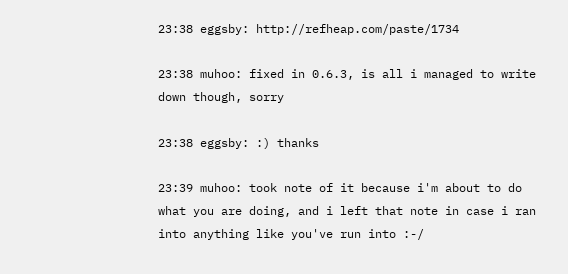23:38 eggsby: http://refheap.com/paste/1734

23:38 muhoo: fixed in 0.6.3, is all i managed to write down though, sorry

23:38 eggsby: :) thanks

23:39 muhoo: took note of it because i'm about to do what you are doing, and i left that note in case i ran into anything like you've run into :-/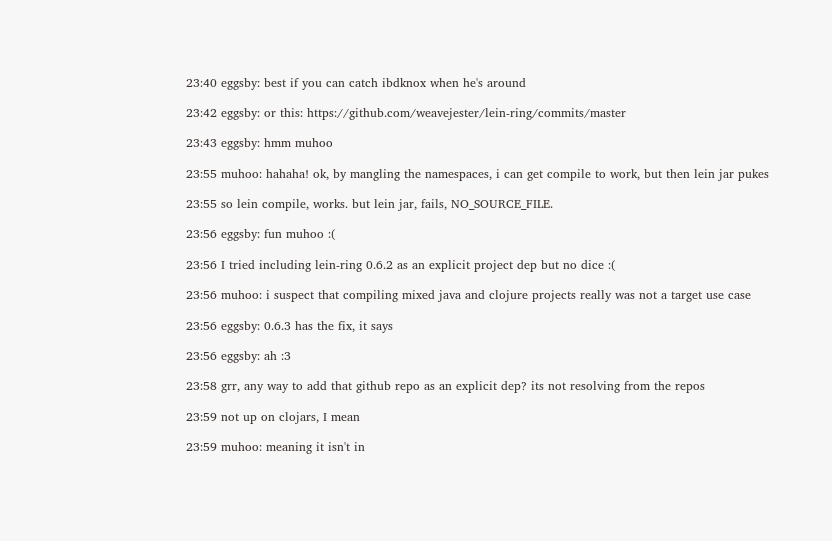23:40 eggsby: best if you can catch ibdknox when he's around

23:42 eggsby: or this: https://github.com/weavejester/lein-ring/commits/master

23:43 eggsby: hmm muhoo

23:55 muhoo: hahaha! ok, by mangling the namespaces, i can get compile to work, but then lein jar pukes

23:55 so lein compile, works. but lein jar, fails, NO_SOURCE_FILE.

23:56 eggsby: fun muhoo :(

23:56 I tried including lein-ring 0.6.2 as an explicit project dep but no dice :(

23:56 muhoo: i suspect that compiling mixed java and clojure projects really was not a target use case

23:56 eggsby: 0.6.3 has the fix, it says

23:56 eggsby: ah :3

23:58 grr, any way to add that github repo as an explicit dep? its not resolving from the repos

23:59 not up on clojars, I mean

23:59 muhoo: meaning it isn't in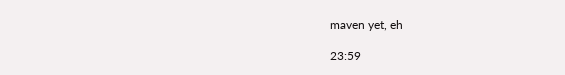maven yet, eh

23:59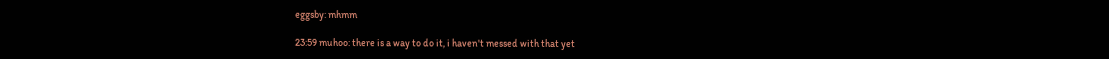eggsby: mhmm

23:59 muhoo: there is a way to do it, i haven't messed with that yet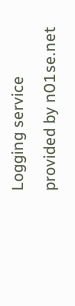Logging service provided by n01se.net